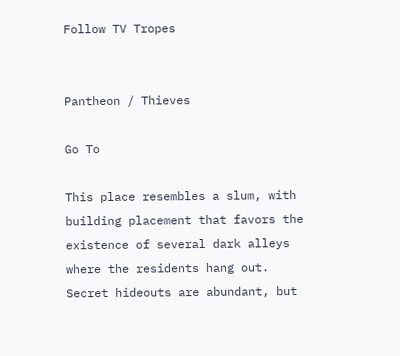Follow TV Tropes


Pantheon / Thieves

Go To

This place resembles a slum, with building placement that favors the existence of several dark alleys where the residents hang out. Secret hideouts are abundant, but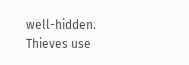well-hidden. Thieves use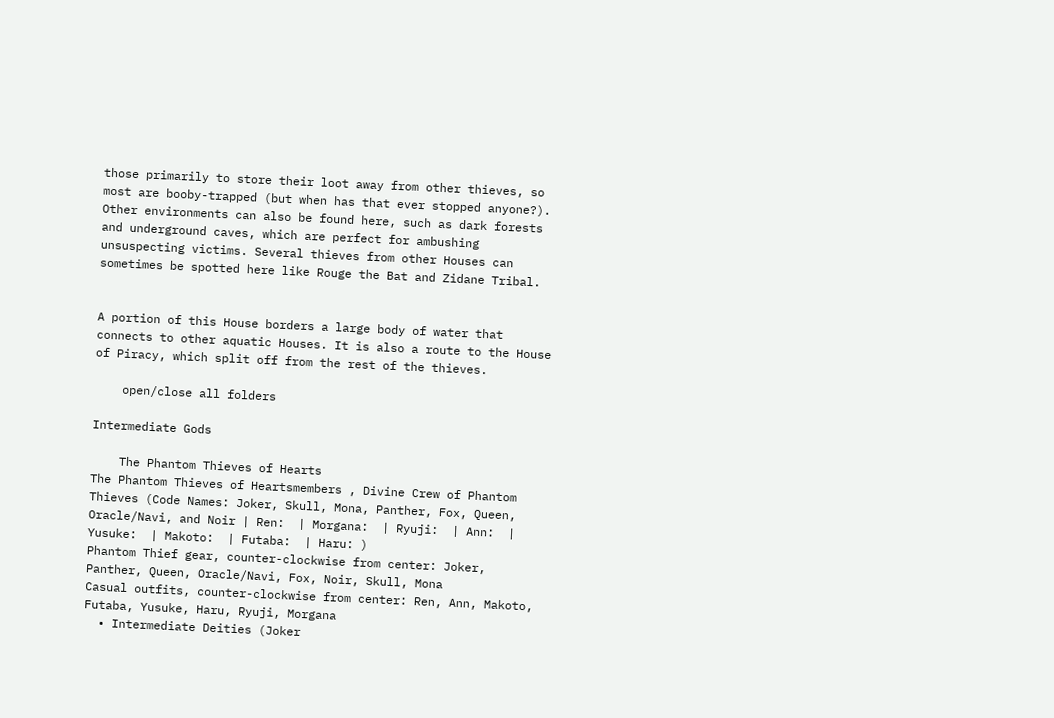those primarily to store their loot away from other thieves, so most are booby-trapped (but when has that ever stopped anyone?). Other environments can also be found here, such as dark forests and underground caves, which are perfect for ambushing unsuspecting victims. Several thieves from other Houses can sometimes be spotted here like Rouge the Bat and Zidane Tribal.


A portion of this House borders a large body of water that connects to other aquatic Houses. It is also a route to the House of Piracy, which split off from the rest of the thieves.

    open/close all folders

Intermediate Gods

    The Phantom Thieves of Hearts
The Phantom Thieves of Heartsmembers , Divine Crew of Phantom Thieves (Code Names: Joker, Skull, Mona, Panther, Fox, Queen, Oracle/Navi, and Noir | Ren:  | Morgana:  | Ryuji:  | Ann:  | Yusuke:  | Makoto:  | Futaba:  | Haru: )
Phantom Thief gear, counter-clockwise from center: Joker, Panther, Queen, Oracle/Navi, Fox, Noir, Skull, Mona
Casual outfits, counter-clockwise from center: Ren, Ann, Makoto, Futaba, Yusuke, Haru, Ryuji, Morgana
  • Intermediate Deities (Joker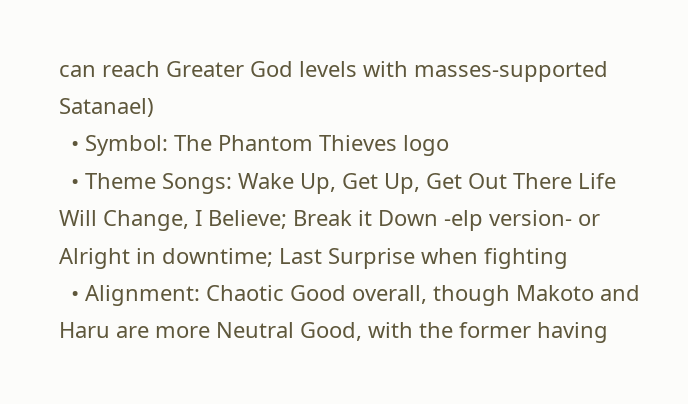can reach Greater God levels with masses-supported Satanael)
  • Symbol: The Phantom Thieves logo
  • Theme Songs: Wake Up, Get Up, Get Out There Life Will Change, I Believe; Break it Down -elp version- or Alright in downtime; Last Surprise when fighting
  • Alignment: Chaotic Good overall, though Makoto and Haru are more Neutral Good, with the former having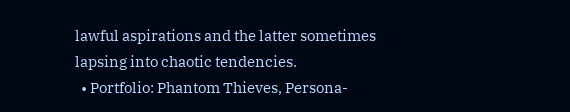lawful aspirations and the latter sometimes lapsing into chaotic tendencies.
  • Portfolio: Phantom Thieves, Persona-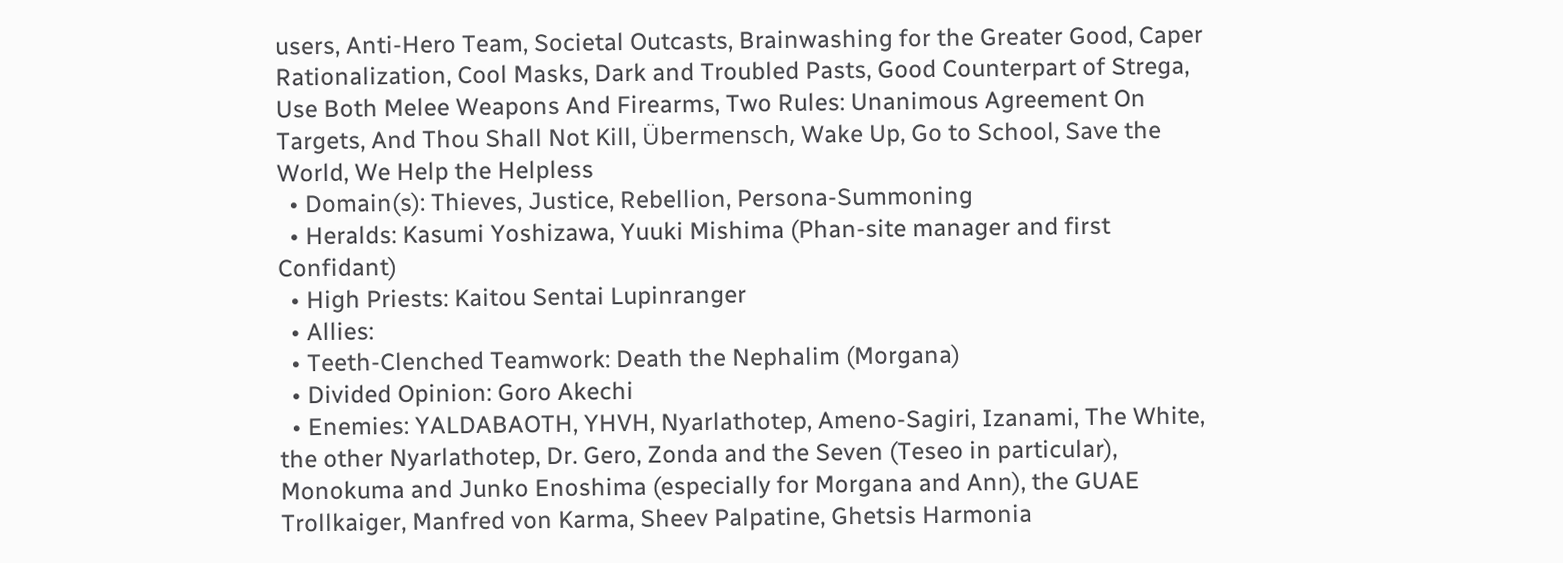users, Anti-Hero Team, Societal Outcasts, Brainwashing for the Greater Good, Caper Rationalization, Cool Masks, Dark and Troubled Pasts, Good Counterpart of Strega, Use Both Melee Weapons And Firearms, Two Rules: Unanimous Agreement On Targets, And Thou Shall Not Kill, Übermensch, Wake Up, Go to School, Save the World, We Help the Helpless
  • Domain(s): Thieves, Justice, Rebellion, Persona-Summoning
  • Heralds: Kasumi Yoshizawa, Yuuki Mishima (Phan-site manager and first Confidant)
  • High Priests: Kaitou Sentai Lupinranger
  • Allies:
  • Teeth-Clenched Teamwork: Death the Nephalim (Morgana)
  • Divided Opinion: Goro Akechi
  • Enemies: YALDABAOTH, YHVH, Nyarlathotep, Ameno-Sagiri, Izanami, The White, the other Nyarlathotep, Dr. Gero, Zonda and the Seven (Teseo in particular), Monokuma and Junko Enoshima (especially for Morgana and Ann), the GUAE Trollkaiger, Manfred von Karma, Sheev Palpatine, Ghetsis Harmonia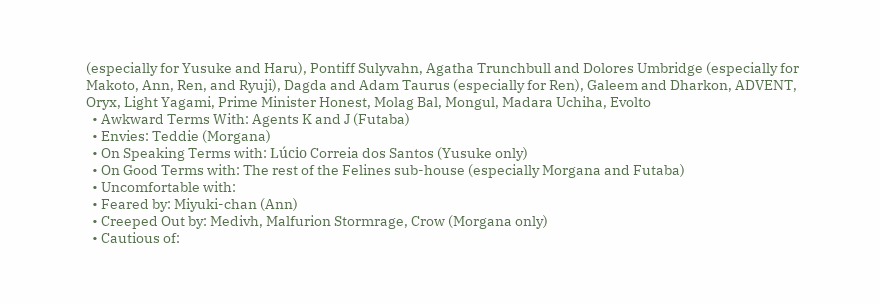(especially for Yusuke and Haru), Pontiff Sulyvahn, Agatha Trunchbull and Dolores Umbridge (especially for Makoto, Ann, Ren, and Ryuji), Dagda and Adam Taurus (especially for Ren), Galeem and Dharkon, ADVENT, Oryx, Light Yagami, Prime Minister Honest, Molag Bal, Mongul, Madara Uchiha, Evolto
  • Awkward Terms With: Agents K and J (Futaba)
  • Envies: Teddie (Morgana)
  • On Speaking Terms with: Lúcio Correia dos Santos (Yusuke only)
  • On Good Terms with: The rest of the Felines sub-house (especially Morgana and Futaba)
  • Uncomfortable with:
  • Feared by: Miyuki-chan (Ann)
  • Creeped Out by: Medivh, Malfurion Stormrage, Crow (Morgana only)
  • Cautious of: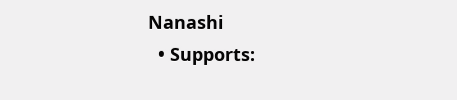Nanashi
  • Supports: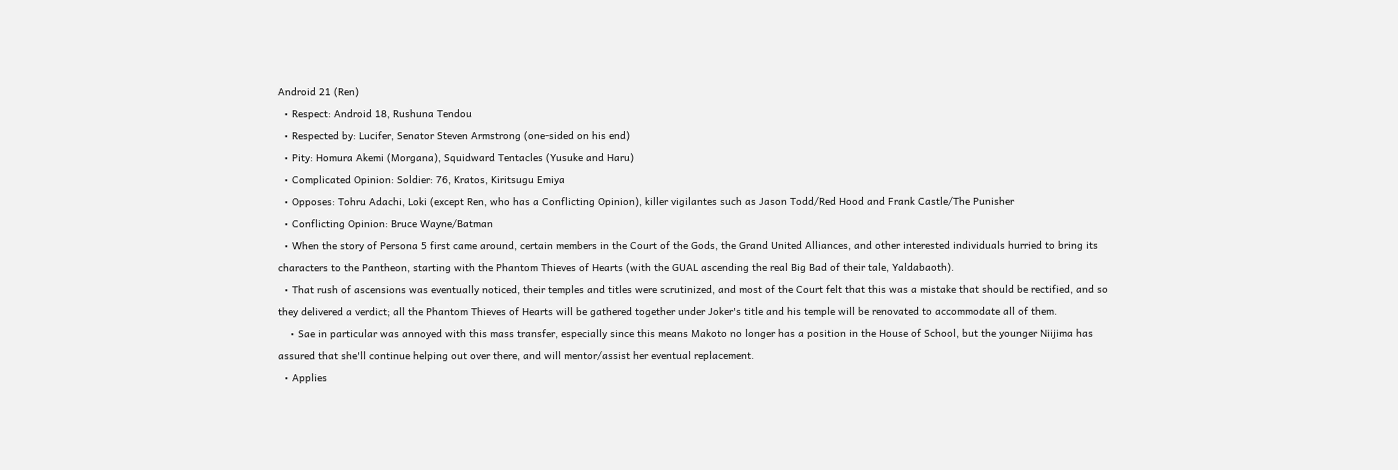Android 21 (Ren)
  • Respect: Android 18, Rushuna Tendou
  • Respected by: Lucifer, Senator Steven Armstrong (one-sided on his end)
  • Pity: Homura Akemi (Morgana), Squidward Tentacles (Yusuke and Haru)
  • Complicated Opinion: Soldier: 76, Kratos, Kiritsugu Emiya
  • Opposes: Tohru Adachi, Loki (except Ren, who has a Conflicting Opinion), killer vigilantes such as Jason Todd/Red Hood and Frank Castle/The Punisher
  • Conflicting Opinion: Bruce Wayne/Batman
  • When the story of Persona 5 first came around, certain members in the Court of the Gods, the Grand United Alliances, and other interested individuals hurried to bring its characters to the Pantheon, starting with the Phantom Thieves of Hearts (with the GUAL ascending the real Big Bad of their tale, Yaldabaoth).
  • That rush of ascensions was eventually noticed, their temples and titles were scrutinized, and most of the Court felt that this was a mistake that should be rectified, and so they delivered a verdict; all the Phantom Thieves of Hearts will be gathered together under Joker's title and his temple will be renovated to accommodate all of them.
    • Sae in particular was annoyed with this mass transfer, especially since this means Makoto no longer has a position in the House of School, but the younger Niijima has assured that she'll continue helping out over there, and will mentor/assist her eventual replacement.
  • Applies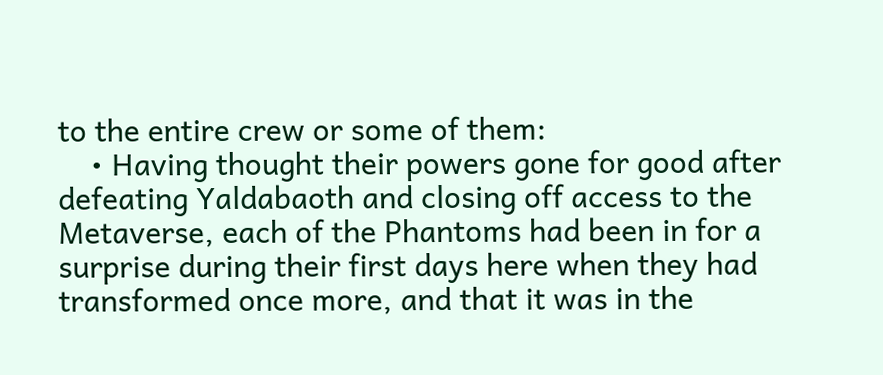to the entire crew or some of them:
    • Having thought their powers gone for good after defeating Yaldabaoth and closing off access to the Metaverse, each of the Phantoms had been in for a surprise during their first days here when they had transformed once more, and that it was in the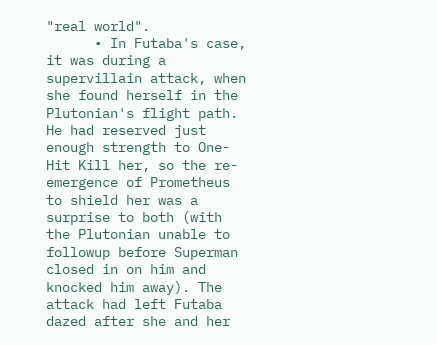"real world".
      • In Futaba's case, it was during a supervillain attack, when she found herself in the Plutonian's flight path. He had reserved just enough strength to One-Hit Kill her, so the re-emergence of Prometheus to shield her was a surprise to both (with the Plutonian unable to followup before Superman closed in on him and knocked him away). The attack had left Futaba dazed after she and her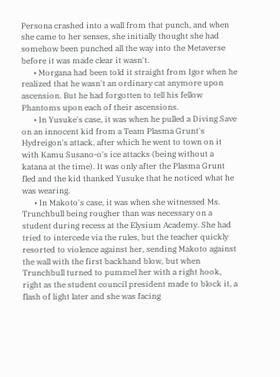Persona crashed into a wall from that punch, and when she came to her senses, she initially thought she had somehow been punched all the way into the Metaverse before it was made clear it wasn't.
      • Morgana had been told it straight from Igor when he realized that he wasn't an ordinary cat anymore upon ascension. But he had forgotten to tell his fellow Phantoms upon each of their ascensions.
      • In Yusuke's case, it was when he pulled a Diving Save on an innocent kid from a Team Plasma Grunt's Hydreigon's attack, after which he went to town on it with Kamu Susano-o's ice attacks (being without a katana at the time). It was only after the Plasma Grunt fled and the kid thanked Yusuke that he noticed what he was wearing.
      • In Makoto's case, it was when she witnessed Ms. Trunchbull being rougher than was necessary on a student during recess at the Elysium Academy. She had tried to intercede via the rules, but the teacher quickly resorted to violence against her, sending Makoto against the wall with the first backhand blow, but when Trunchbull turned to pummel her with a right hook, right as the student council president made to block it, a flash of light later and she was facing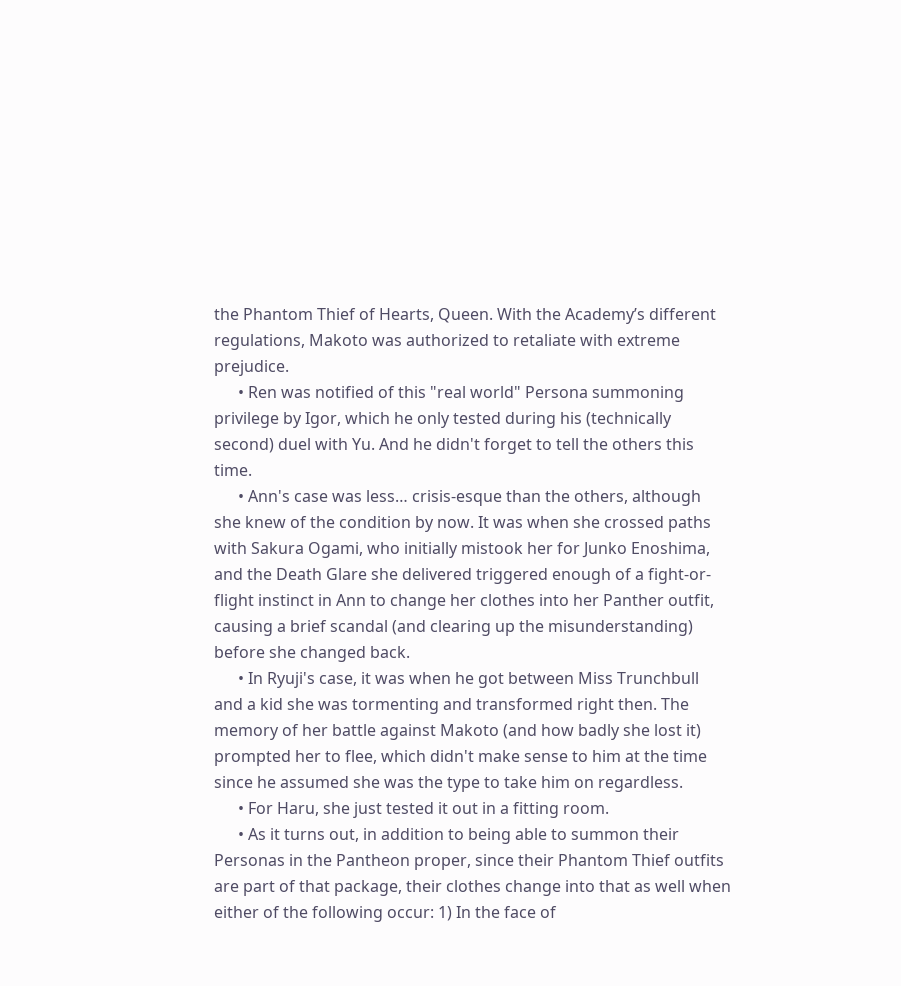the Phantom Thief of Hearts, Queen. With the Academy’s different regulations, Makoto was authorized to retaliate with extreme prejudice.
      • Ren was notified of this "real world" Persona summoning privilege by Igor, which he only tested during his (technically second) duel with Yu. And he didn't forget to tell the others this time.
      • Ann's case was less… crisis-esque than the others, although she knew of the condition by now. It was when she crossed paths with Sakura Ogami, who initially mistook her for Junko Enoshima, and the Death Glare she delivered triggered enough of a fight-or-flight instinct in Ann to change her clothes into her Panther outfit, causing a brief scandal (and clearing up the misunderstanding) before she changed back.
      • In Ryuji's case, it was when he got between Miss Trunchbull and a kid she was tormenting and transformed right then. The memory of her battle against Makoto (and how badly she lost it) prompted her to flee, which didn't make sense to him at the time since he assumed she was the type to take him on regardless.
      • For Haru, she just tested it out in a fitting room.
      • As it turns out, in addition to being able to summon their Personas in the Pantheon proper, since their Phantom Thief outfits are part of that package, their clothes change into that as well when either of the following occur: 1) In the face of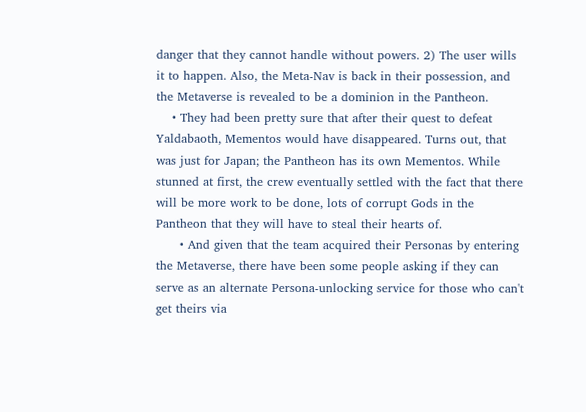danger that they cannot handle without powers. 2) The user wills it to happen. Also, the Meta-Nav is back in their possession, and the Metaverse is revealed to be a dominion in the Pantheon.
    • They had been pretty sure that after their quest to defeat Yaldabaoth, Mementos would have disappeared. Turns out, that was just for Japan; the Pantheon has its own Mementos. While stunned at first, the crew eventually settled with the fact that there will be more work to be done, lots of corrupt Gods in the Pantheon that they will have to steal their hearts of.
      • And given that the team acquired their Personas by entering the Metaverse, there have been some people asking if they can serve as an alternate Persona-unlocking service for those who can't get theirs via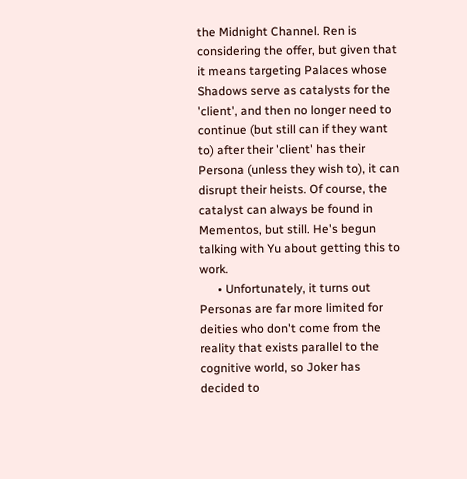the Midnight Channel. Ren is considering the offer, but given that it means targeting Palaces whose Shadows serve as catalysts for the 'client', and then no longer need to continue (but still can if they want to) after their 'client' has their Persona (unless they wish to), it can disrupt their heists. Of course, the catalyst can always be found in Mementos, but still. He's begun talking with Yu about getting this to work.
      • Unfortunately, it turns out Personas are far more limited for deities who don't come from the reality that exists parallel to the cognitive world, so Joker has decided to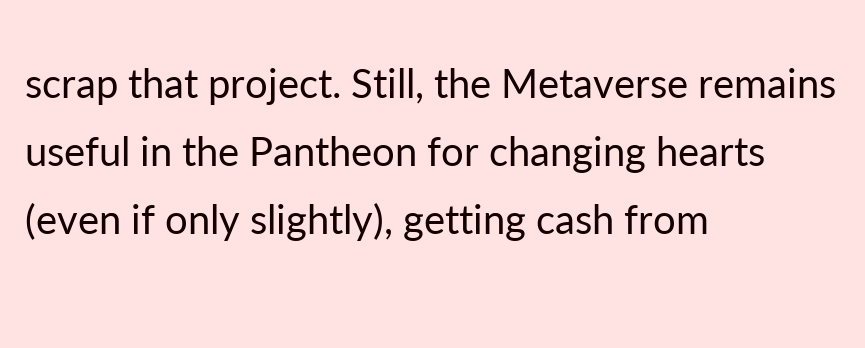scrap that project. Still, the Metaverse remains useful in the Pantheon for changing hearts (even if only slightly), getting cash from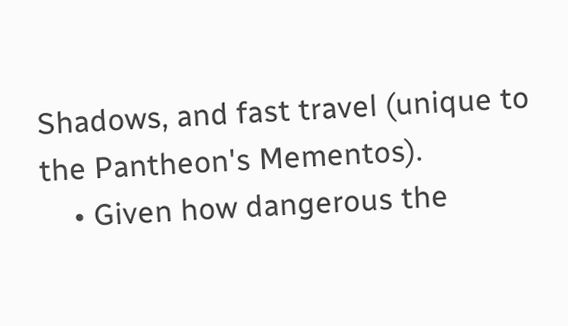Shadows, and fast travel (unique to the Pantheon's Mementos).
    • Given how dangerous the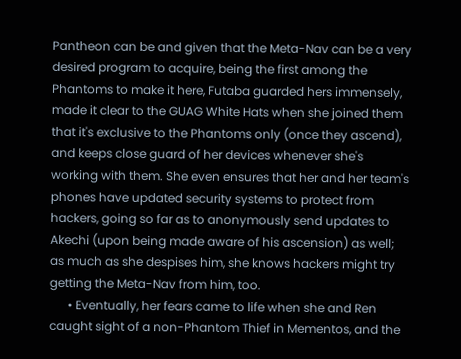Pantheon can be and given that the Meta-Nav can be a very desired program to acquire, being the first among the Phantoms to make it here, Futaba guarded hers immensely, made it clear to the GUAG White Hats when she joined them that it's exclusive to the Phantoms only (once they ascend), and keeps close guard of her devices whenever she's working with them. She even ensures that her and her team's phones have updated security systems to protect from hackers, going so far as to anonymously send updates to Akechi (upon being made aware of his ascension) as well; as much as she despises him, she knows hackers might try getting the Meta-Nav from him, too.
      • Eventually, her fears came to life when she and Ren caught sight of a non-Phantom Thief in Mementos, and the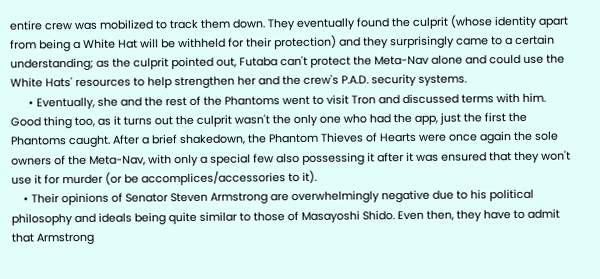entire crew was mobilized to track them down. They eventually found the culprit (whose identity apart from being a White Hat will be withheld for their protection) and they surprisingly came to a certain understanding; as the culprit pointed out, Futaba can't protect the Meta-Nav alone and could use the White Hats' resources to help strengthen her and the crew's P.A.D. security systems.
      • Eventually, she and the rest of the Phantoms went to visit Tron and discussed terms with him. Good thing too, as it turns out the culprit wasn't the only one who had the app, just the first the Phantoms caught. After a brief shakedown, the Phantom Thieves of Hearts were once again the sole owners of the Meta-Nav, with only a special few also possessing it after it was ensured that they won't use it for murder (or be accomplices/accessories to it).
    • Their opinions of Senator Steven Armstrong are overwhelmingly negative due to his political philosophy and ideals being quite similar to those of Masayoshi Shido. Even then, they have to admit that Armstrong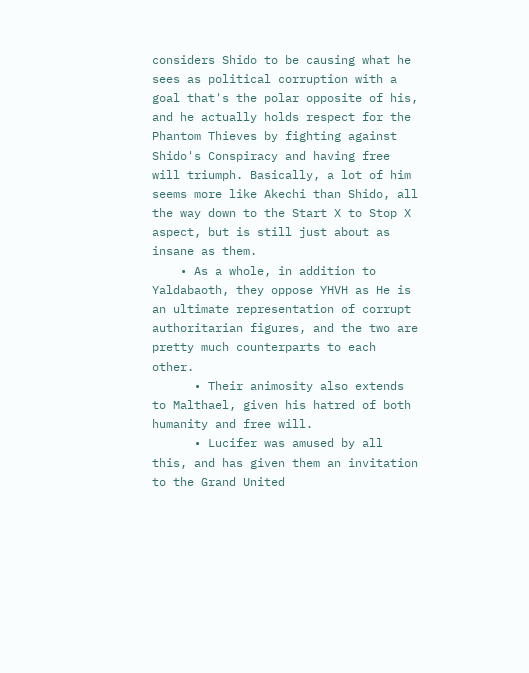considers Shido to be causing what he sees as political corruption with a goal that's the polar opposite of his, and he actually holds respect for the Phantom Thieves by fighting against Shido's Conspiracy and having free will triumph. Basically, a lot of him seems more like Akechi than Shido, all the way down to the Start X to Stop X aspect, but is still just about as insane as them.
    • As a whole, in addition to Yaldabaoth, they oppose YHVH as He is an ultimate representation of corrupt authoritarian figures, and the two are pretty much counterparts to each other.
      • Their animosity also extends to Malthael, given his hatred of both humanity and free will.
      • Lucifer was amused by all this, and has given them an invitation to the Grand United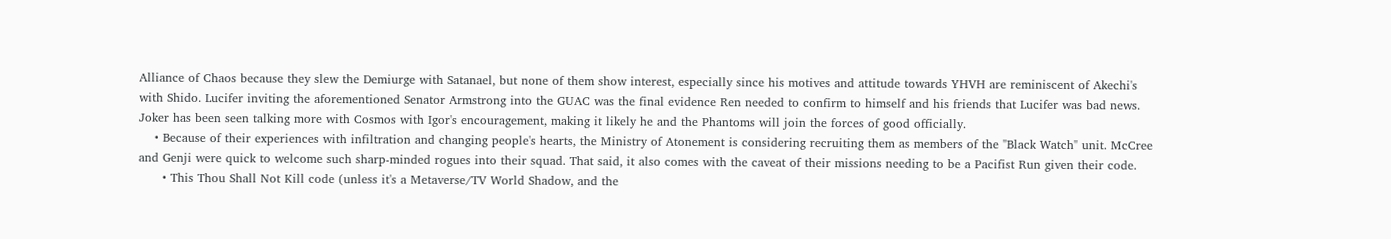Alliance of Chaos because they slew the Demiurge with Satanael, but none of them show interest, especially since his motives and attitude towards YHVH are reminiscent of Akechi's with Shido. Lucifer inviting the aforementioned Senator Armstrong into the GUAC was the final evidence Ren needed to confirm to himself and his friends that Lucifer was bad news. Joker has been seen talking more with Cosmos with Igor's encouragement, making it likely he and the Phantoms will join the forces of good officially.
    • Because of their experiences with infiltration and changing people's hearts, the Ministry of Atonement is considering recruiting them as members of the "Black Watch" unit. McCree and Genji were quick to welcome such sharp-minded rogues into their squad. That said, it also comes with the caveat of their missions needing to be a Pacifist Run given their code.
      • This Thou Shall Not Kill code (unless it's a Metaverse/TV World Shadow, and the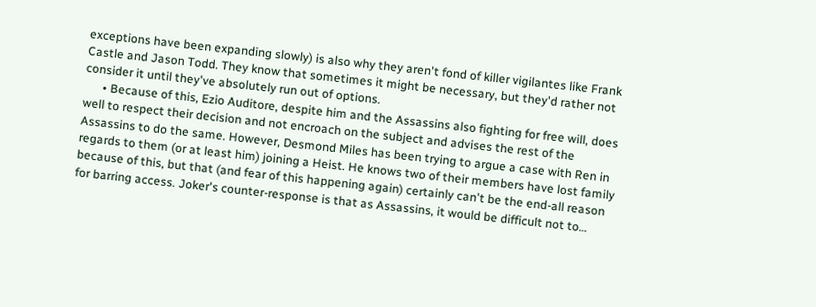exceptions have been expanding slowly) is also why they aren't fond of killer vigilantes like Frank Castle and Jason Todd. They know that sometimes it might be necessary, but they'd rather not consider it until they've absolutely run out of options.
      • Because of this, Ezio Auditore, despite him and the Assassins also fighting for free will, does well to respect their decision and not encroach on the subject and advises the rest of the Assassins to do the same. However, Desmond Miles has been trying to argue a case with Ren in regards to them (or at least him) joining a Heist. He knows two of their members have lost family because of this, but that (and fear of this happening again) certainly can't be the end-all reason for barring access. Joker's counter-response is that as Assassins, it would be difficult not to…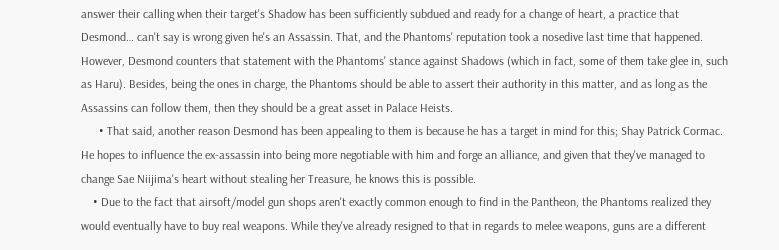answer their calling when their target's Shadow has been sufficiently subdued and ready for a change of heart, a practice that Desmond… can't say is wrong given he's an Assassin. That, and the Phantoms' reputation took a nosedive last time that happened. However, Desmond counters that statement with the Phantoms' stance against Shadows (which in fact, some of them take glee in, such as Haru). Besides, being the ones in charge, the Phantoms should be able to assert their authority in this matter, and as long as the Assassins can follow them, then they should be a great asset in Palace Heists.
      • That said, another reason Desmond has been appealing to them is because he has a target in mind for this; Shay Patrick Cormac. He hopes to influence the ex-assassin into being more negotiable with him and forge an alliance, and given that they've managed to change Sae Niijima's heart without stealing her Treasure, he knows this is possible.
    • Due to the fact that airsoft/model gun shops aren't exactly common enough to find in the Pantheon, the Phantoms realized they would eventually have to buy real weapons. While they've already resigned to that in regards to melee weapons, guns are a different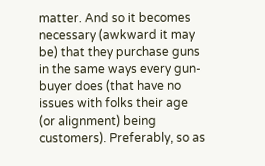matter. And so it becomes necessary (awkward it may be) that they purchase guns in the same ways every gun-buyer does (that have no issues with folks their age (or alignment) being customers). Preferably, so as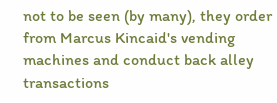not to be seen (by many), they order from Marcus Kincaid's vending machines and conduct back alley transactions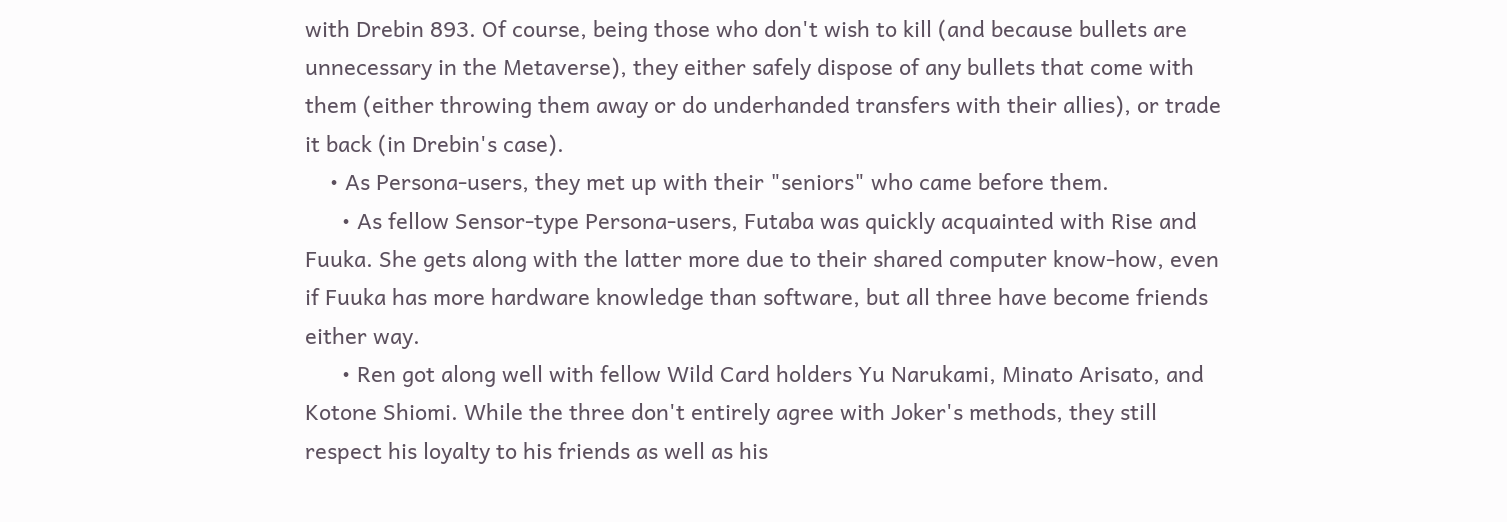with Drebin 893. Of course, being those who don't wish to kill (and because bullets are unnecessary in the Metaverse), they either safely dispose of any bullets that come with them (either throwing them away or do underhanded transfers with their allies), or trade it back (in Drebin's case).
    • As Persona-users, they met up with their "seniors" who came before them.
      • As fellow Sensor-type Persona-users, Futaba was quickly acquainted with Rise and Fuuka. She gets along with the latter more due to their shared computer know-how, even if Fuuka has more hardware knowledge than software, but all three have become friends either way.
      • Ren got along well with fellow Wild Card holders Yu Narukami, Minato Arisato, and Kotone Shiomi. While the three don't entirely agree with Joker's methods, they still respect his loyalty to his friends as well as his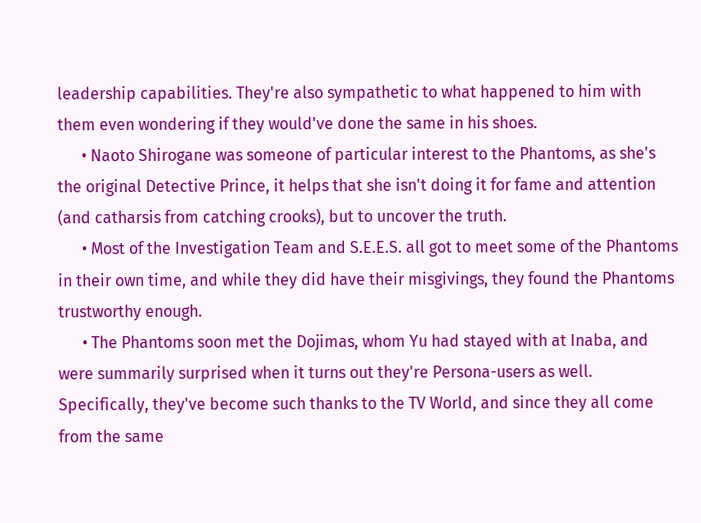leadership capabilities. They're also sympathetic to what happened to him with them even wondering if they would've done the same in his shoes.
      • Naoto Shirogane was someone of particular interest to the Phantoms, as she's the original Detective Prince, it helps that she isn't doing it for fame and attention (and catharsis from catching crooks), but to uncover the truth.
      • Most of the Investigation Team and S.E.E.S. all got to meet some of the Phantoms in their own time, and while they did have their misgivings, they found the Phantoms trustworthy enough.
      • The Phantoms soon met the Dojimas, whom Yu had stayed with at Inaba, and were summarily surprised when it turns out they're Persona-users as well. Specifically, they've become such thanks to the TV World, and since they all come from the same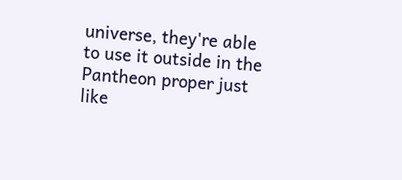universe, they're able to use it outside in the Pantheon proper just like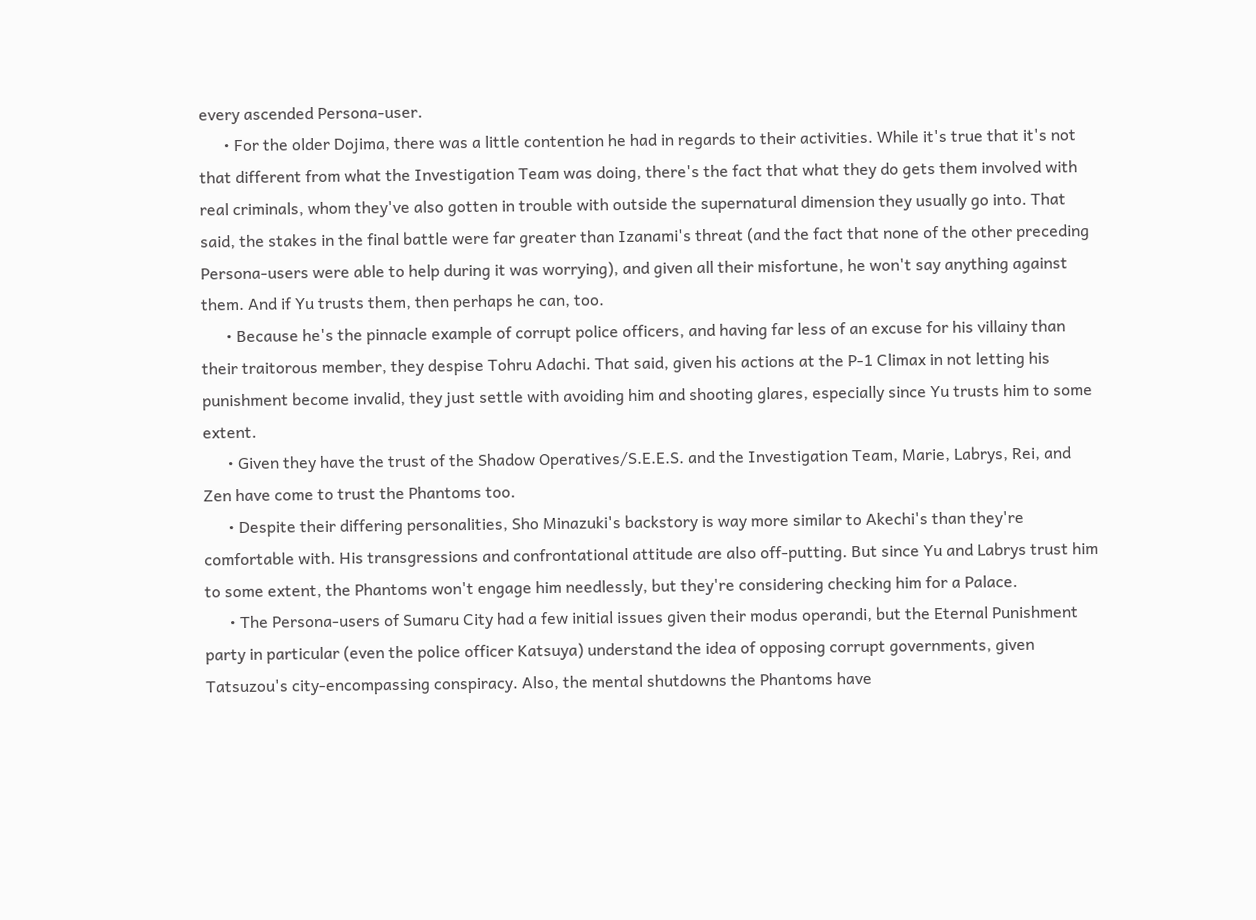every ascended Persona-user.
      • For the older Dojima, there was a little contention he had in regards to their activities. While it's true that it's not that different from what the Investigation Team was doing, there's the fact that what they do gets them involved with real criminals, whom they've also gotten in trouble with outside the supernatural dimension they usually go into. That said, the stakes in the final battle were far greater than Izanami's threat (and the fact that none of the other preceding Persona-users were able to help during it was worrying), and given all their misfortune, he won't say anything against them. And if Yu trusts them, then perhaps he can, too.
      • Because he's the pinnacle example of corrupt police officers, and having far less of an excuse for his villainy than their traitorous member, they despise Tohru Adachi. That said, given his actions at the P-1 Climax in not letting his punishment become invalid, they just settle with avoiding him and shooting glares, especially since Yu trusts him to some extent.
      • Given they have the trust of the Shadow Operatives/S.E.E.S. and the Investigation Team, Marie, Labrys, Rei, and Zen have come to trust the Phantoms too.
      • Despite their differing personalities, Sho Minazuki's backstory is way more similar to Akechi's than they're comfortable with. His transgressions and confrontational attitude are also off-putting. But since Yu and Labrys trust him to some extent, the Phantoms won't engage him needlessly, but they're considering checking him for a Palace.
      • The Persona-users of Sumaru City had a few initial issues given their modus operandi, but the Eternal Punishment party in particular (even the police officer Katsuya) understand the idea of opposing corrupt governments, given Tatsuzou's city-encompassing conspiracy. Also, the mental shutdowns the Phantoms have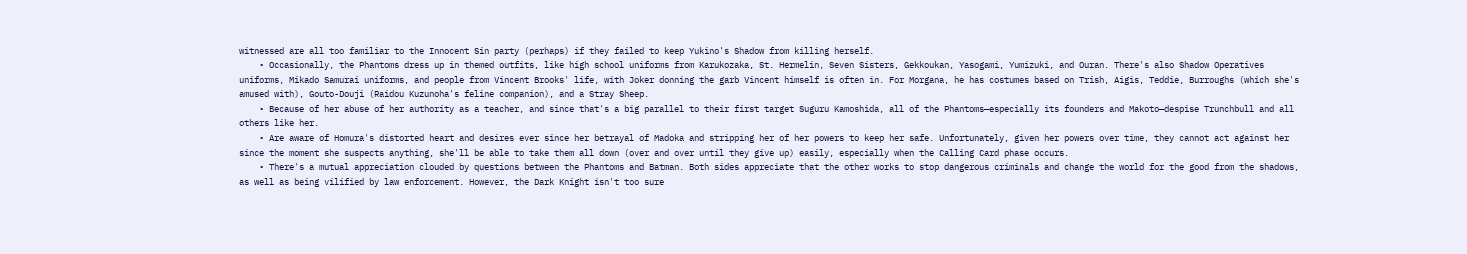witnessed are all too familiar to the Innocent Sin party (perhaps) if they failed to keep Yukino's Shadow from killing herself.
    • Occasionally, the Phantoms dress up in themed outfits, like high school uniforms from Karukozaka, St. Hermelin, Seven Sisters, Gekkoukan, Yasogami, Yumizuki, and Ouran. There's also Shadow Operatives uniforms, Mikado Samurai uniforms, and people from Vincent Brooks' life, with Joker donning the garb Vincent himself is often in. For Morgana, he has costumes based on Trish, Aigis, Teddie, Burroughs (which she's amused with), Gouto-Douji (Raidou Kuzunoha's feline companion), and a Stray Sheep.
    • Because of her abuse of her authority as a teacher, and since that's a big parallel to their first target Suguru Kamoshida, all of the Phantoms—especially its founders and Makoto—despise Trunchbull and all others like her.
    • Are aware of Homura's distorted heart and desires ever since her betrayal of Madoka and stripping her of her powers to keep her safe. Unfortunately, given her powers over time, they cannot act against her since the moment she suspects anything, she'll be able to take them all down (over and over until they give up) easily, especially when the Calling Card phase occurs.
    • There's a mutual appreciation clouded by questions between the Phantoms and Batman. Both sides appreciate that the other works to stop dangerous criminals and change the world for the good from the shadows, as well as being vilified by law enforcement. However, the Dark Knight isn't too sure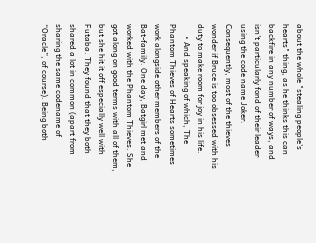about the whole "stealing people's hearts" thing, as he thinks this can backfire in any number of ways, and isn't particularly fond of their leader using the code name Joker. Consequently, most of the thieves wonder if Bruce is too obsessed with his duty to make room for joy in his life.
      • And speaking of which, The Phantom Thieves of Hearts sometimes work alongside other members of the Bat-family. One day, Batgirl met and worked with the Phantom Thieves. She got along on good terms with all of them, but she hit it off especially well with Futaba. They found that they both shared a lot in common (apart from sharing the same codename of “Oracle”, of course). Being both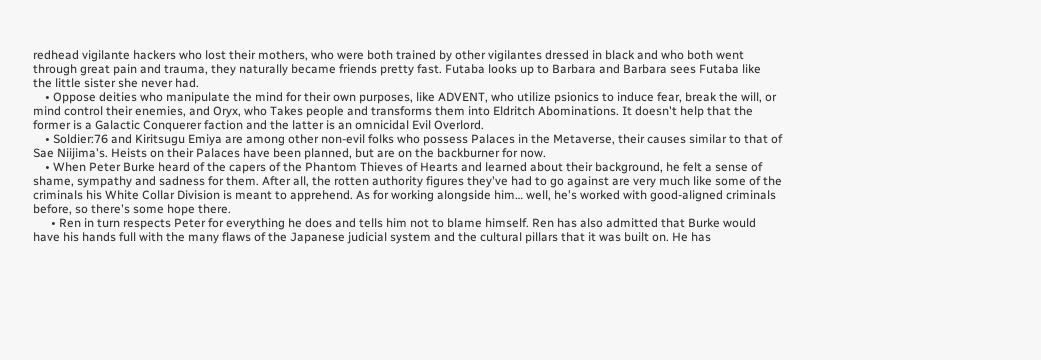redhead vigilante hackers who lost their mothers, who were both trained by other vigilantes dressed in black and who both went through great pain and trauma, they naturally became friends pretty fast. Futaba looks up to Barbara and Barbara sees Futaba like the little sister she never had.
    • Oppose deities who manipulate the mind for their own purposes, like ADVENT, who utilize psionics to induce fear, break the will, or mind control their enemies, and Oryx, who Takes people and transforms them into Eldritch Abominations. It doesn't help that the former is a Galactic Conquerer faction and the latter is an omnicidal Evil Overlord.
    • Soldier:76 and Kiritsugu Emiya are among other non-evil folks who possess Palaces in the Metaverse, their causes similar to that of Sae Niijima's. Heists on their Palaces have been planned, but are on the backburner for now.
    • When Peter Burke heard of the capers of the Phantom Thieves of Hearts and learned about their background, he felt a sense of shame, sympathy and sadness for them. After all, the rotten authority figures they've had to go against are very much like some of the criminals his White Collar Division is meant to apprehend. As for working alongside him… well, he's worked with good-aligned criminals before, so there's some hope there.
      • Ren in turn respects Peter for everything he does and tells him not to blame himself. Ren has also admitted that Burke would have his hands full with the many flaws of the Japanese judicial system and the cultural pillars that it was built on. He has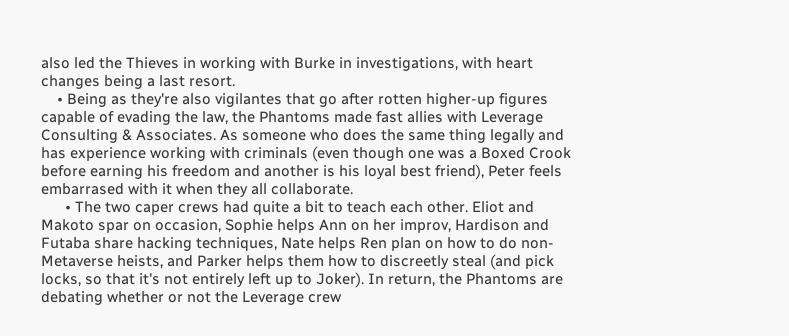also led the Thieves in working with Burke in investigations, with heart changes being a last resort.
    • Being as they're also vigilantes that go after rotten higher-up figures capable of evading the law, the Phantoms made fast allies with Leverage Consulting & Associates. As someone who does the same thing legally and has experience working with criminals (even though one was a Boxed Crook before earning his freedom and another is his loyal best friend), Peter feels embarrased with it when they all collaborate.
      • The two caper crews had quite a bit to teach each other. Eliot and Makoto spar on occasion, Sophie helps Ann on her improv, Hardison and Futaba share hacking techniques, Nate helps Ren plan on how to do non-Metaverse heists, and Parker helps them how to discreetly steal (and pick locks, so that it's not entirely left up to Joker). In return, the Phantoms are debating whether or not the Leverage crew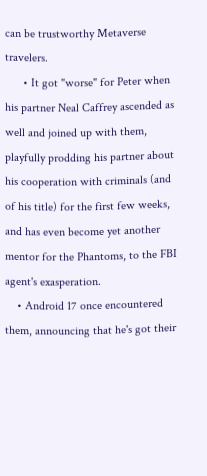can be trustworthy Metaverse travelers.
      • It got "worse" for Peter when his partner Neal Caffrey ascended as well and joined up with them, playfully prodding his partner about his cooperation with criminals (and of his title) for the first few weeks, and has even become yet another mentor for the Phantoms, to the FBI agent's exasperation.
    • Android 17 once encountered them, announcing that he's got their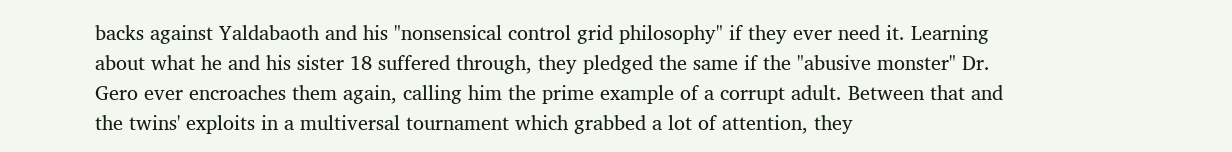backs against Yaldabaoth and his "nonsensical control grid philosophy" if they ever need it. Learning about what he and his sister 18 suffered through, they pledged the same if the "abusive monster" Dr. Gero ever encroaches them again, calling him the prime example of a corrupt adult. Between that and the twins' exploits in a multiversal tournament which grabbed a lot of attention, they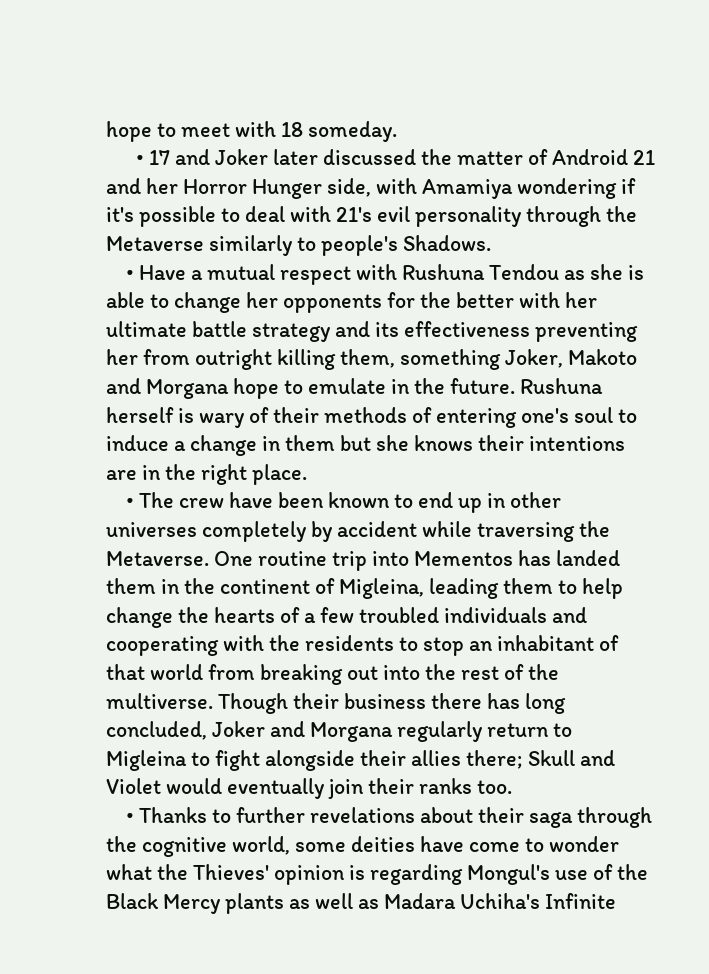hope to meet with 18 someday.
      • 17 and Joker later discussed the matter of Android 21 and her Horror Hunger side, with Amamiya wondering if it's possible to deal with 21's evil personality through the Metaverse similarly to people's Shadows.
    • Have a mutual respect with Rushuna Tendou as she is able to change her opponents for the better with her ultimate battle strategy and its effectiveness preventing her from outright killing them, something Joker, Makoto and Morgana hope to emulate in the future. Rushuna herself is wary of their methods of entering one's soul to induce a change in them but she knows their intentions are in the right place.
    • The crew have been known to end up in other universes completely by accident while traversing the Metaverse. One routine trip into Mementos has landed them in the continent of Migleina, leading them to help change the hearts of a few troubled individuals and cooperating with the residents to stop an inhabitant of that world from breaking out into the rest of the multiverse. Though their business there has long concluded, Joker and Morgana regularly return to Migleina to fight alongside their allies there; Skull and Violet would eventually join their ranks too.
    • Thanks to further revelations about their saga through the cognitive world, some deities have come to wonder what the Thieves' opinion is regarding Mongul's use of the Black Mercy plants as well as Madara Uchiha's Infinite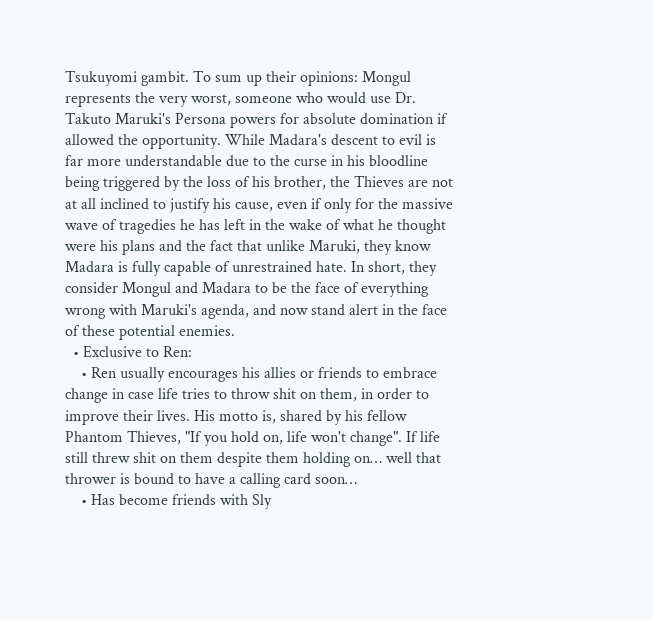Tsukuyomi gambit. To sum up their opinions: Mongul represents the very worst, someone who would use Dr. Takuto Maruki's Persona powers for absolute domination if allowed the opportunity. While Madara's descent to evil is far more understandable due to the curse in his bloodline being triggered by the loss of his brother, the Thieves are not at all inclined to justify his cause, even if only for the massive wave of tragedies he has left in the wake of what he thought were his plans and the fact that unlike Maruki, they know Madara is fully capable of unrestrained hate. In short, they consider Mongul and Madara to be the face of everything wrong with Maruki's agenda, and now stand alert in the face of these potential enemies.
  • Exclusive to Ren:
    • Ren usually encourages his allies or friends to embrace change in case life tries to throw shit on them, in order to improve their lives. His motto is, shared by his fellow Phantom Thieves, "If you hold on, life won't change". If life still threw shit on them despite them holding on… well that thrower is bound to have a calling card soon…
    • Has become friends with Sly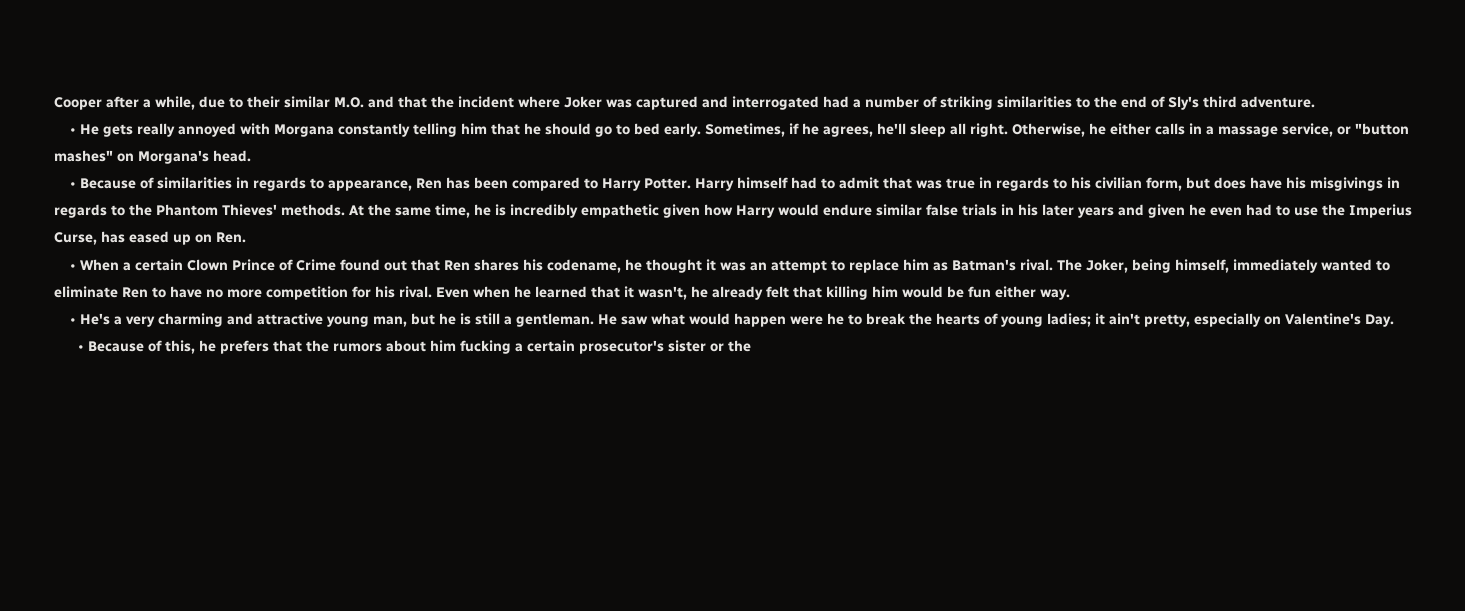Cooper after a while, due to their similar M.O. and that the incident where Joker was captured and interrogated had a number of striking similarities to the end of Sly's third adventure.
    • He gets really annoyed with Morgana constantly telling him that he should go to bed early. Sometimes, if he agrees, he'll sleep all right. Otherwise, he either calls in a massage service, or "button mashes" on Morgana's head.
    • Because of similarities in regards to appearance, Ren has been compared to Harry Potter. Harry himself had to admit that was true in regards to his civilian form, but does have his misgivings in regards to the Phantom Thieves' methods. At the same time, he is incredibly empathetic given how Harry would endure similar false trials in his later years and given he even had to use the Imperius Curse, has eased up on Ren.
    • When a certain Clown Prince of Crime found out that Ren shares his codename, he thought it was an attempt to replace him as Batman's rival. The Joker, being himself, immediately wanted to eliminate Ren to have no more competition for his rival. Even when he learned that it wasn't, he already felt that killing him would be fun either way.
    • He's a very charming and attractive young man, but he is still a gentleman. He saw what would happen were he to break the hearts of young ladies; it ain't pretty, especially on Valentine's Day.
      • Because of this, he prefers that the rumors about him fucking a certain prosecutor's sister or the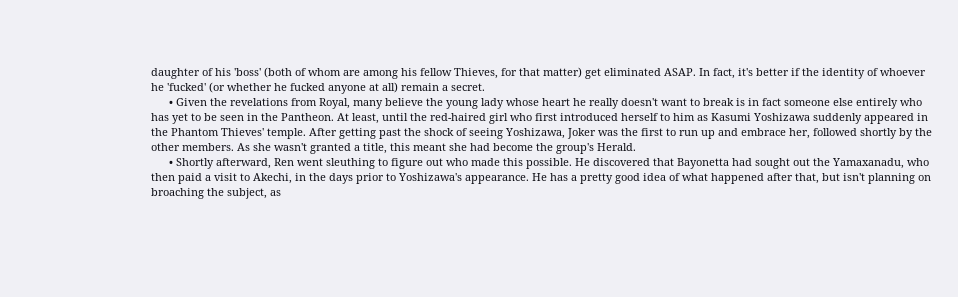daughter of his 'boss' (both of whom are among his fellow Thieves, for that matter) get eliminated ASAP. In fact, it's better if the identity of whoever he 'fucked' (or whether he fucked anyone at all) remain a secret.
      • Given the revelations from Royal, many believe the young lady whose heart he really doesn't want to break is in fact someone else entirely who has yet to be seen in the Pantheon. At least, until the red-haired girl who first introduced herself to him as Kasumi Yoshizawa suddenly appeared in the Phantom Thieves' temple. After getting past the shock of seeing Yoshizawa, Joker was the first to run up and embrace her, followed shortly by the other members. As she wasn't granted a title, this meant she had become the group's Herald.
      • Shortly afterward, Ren went sleuthing to figure out who made this possible. He discovered that Bayonetta had sought out the Yamaxanadu, who then paid a visit to Akechi, in the days prior to Yoshizawa's appearance. He has a pretty good idea of what happened after that, but isn't planning on broaching the subject, as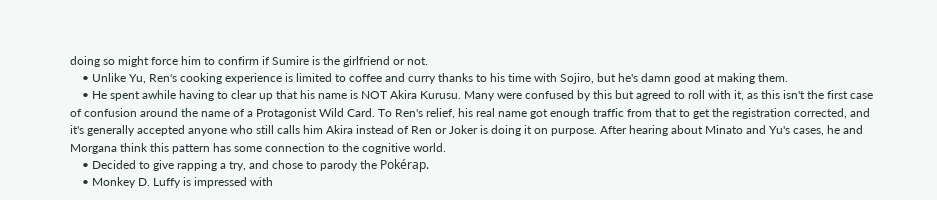doing so might force him to confirm if Sumire is the girlfriend or not.
    • Unlike Yu, Ren's cooking experience is limited to coffee and curry thanks to his time with Sojiro, but he's damn good at making them.
    • He spent awhile having to clear up that his name is NOT Akira Kurusu. Many were confused by this but agreed to roll with it, as this isn't the first case of confusion around the name of a Protagonist Wild Card. To Ren's relief, his real name got enough traffic from that to get the registration corrected, and it's generally accepted anyone who still calls him Akira instead of Ren or Joker is doing it on purpose. After hearing about Minato and Yu's cases, he and Morgana think this pattern has some connection to the cognitive world.
    • Decided to give rapping a try, and chose to parody the Pokérap.
    • Monkey D. Luffy is impressed with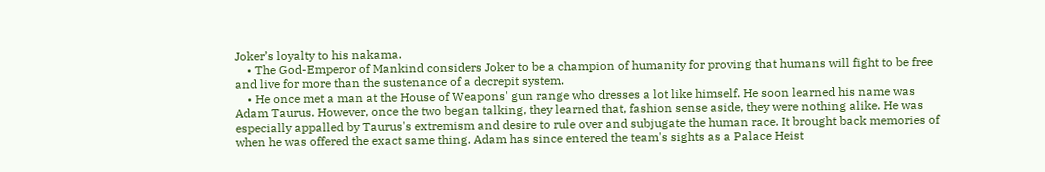Joker’s loyalty to his nakama.
    • The God-Emperor of Mankind considers Joker to be a champion of humanity for proving that humans will fight to be free and live for more than the sustenance of a decrepit system.
    • He once met a man at the House of Weapons' gun range who dresses a lot like himself. He soon learned his name was Adam Taurus. However, once the two began talking, they learned that, fashion sense aside, they were nothing alike. He was especially appalled by Taurus's extremism and desire to rule over and subjugate the human race. It brought back memories of when he was offered the exact same thing. Adam has since entered the team's sights as a Palace Heist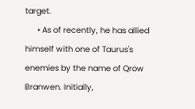target.
      • As of recently, he has allied himself with one of Taurus's enemies by the name of Qrow Branwen. Initially,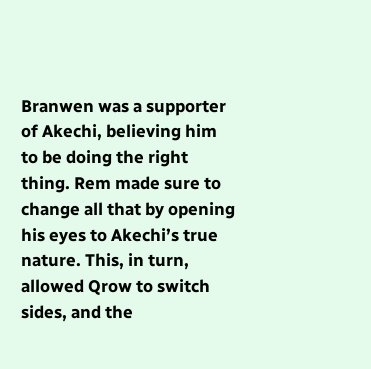Branwen was a supporter of Akechi, believing him to be doing the right thing. Rem made sure to change all that by opening his eyes to Akechi’s true nature. This, in turn, allowed Qrow to switch sides, and the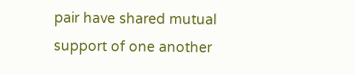pair have shared mutual support of one another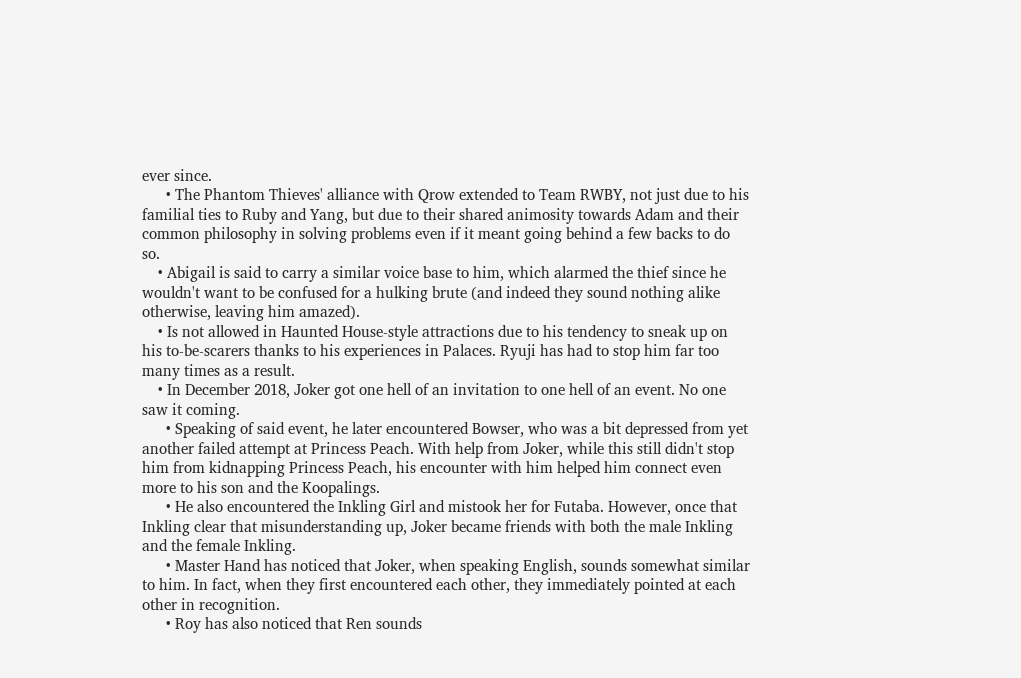ever since.
      • The Phantom Thieves' alliance with Qrow extended to Team RWBY, not just due to his familial ties to Ruby and Yang, but due to their shared animosity towards Adam and their common philosophy in solving problems even if it meant going behind a few backs to do so.
    • Abigail is said to carry a similar voice base to him, which alarmed the thief since he wouldn't want to be confused for a hulking brute (and indeed they sound nothing alike otherwise, leaving him amazed).
    • Is not allowed in Haunted House-style attractions due to his tendency to sneak up on his to-be-scarers thanks to his experiences in Palaces. Ryuji has had to stop him far too many times as a result.
    • In December 2018, Joker got one hell of an invitation to one hell of an event. No one saw it coming.
      • Speaking of said event, he later encountered Bowser, who was a bit depressed from yet another failed attempt at Princess Peach. With help from Joker, while this still didn't stop him from kidnapping Princess Peach, his encounter with him helped him connect even more to his son and the Koopalings.
      • He also encountered the Inkling Girl and mistook her for Futaba. However, once that Inkling clear that misunderstanding up, Joker became friends with both the male Inkling and the female Inkling.
      • Master Hand has noticed that Joker, when speaking English, sounds somewhat similar to him. In fact, when they first encountered each other, they immediately pointed at each other in recognition.
      • Roy has also noticed that Ren sounds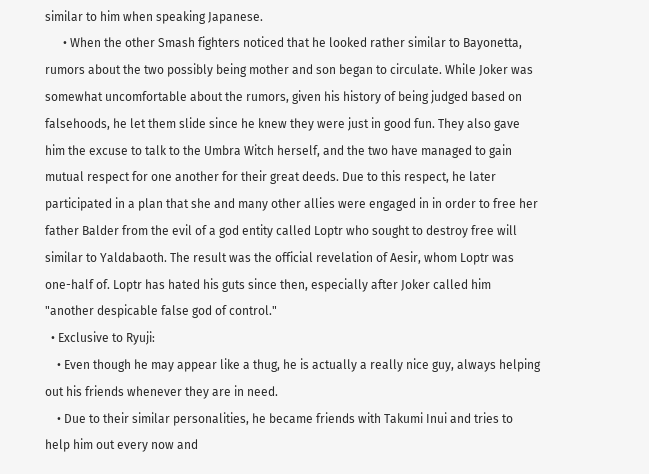similar to him when speaking Japanese.
      • When the other Smash fighters noticed that he looked rather similar to Bayonetta, rumors about the two possibly being mother and son began to circulate. While Joker was somewhat uncomfortable about the rumors, given his history of being judged based on falsehoods, he let them slide since he knew they were just in good fun. They also gave him the excuse to talk to the Umbra Witch herself, and the two have managed to gain mutual respect for one another for their great deeds. Due to this respect, he later participated in a plan that she and many other allies were engaged in in order to free her father Balder from the evil of a god entity called Loptr who sought to destroy free will similar to Yaldabaoth. The result was the official revelation of Aesir, whom Loptr was one-half of. Loptr has hated his guts since then, especially after Joker called him "another despicable false god of control."
  • Exclusive to Ryuji:
    • Even though he may appear like a thug, he is actually a really nice guy, always helping out his friends whenever they are in need.
    • Due to their similar personalities, he became friends with Takumi Inui and tries to help him out every now and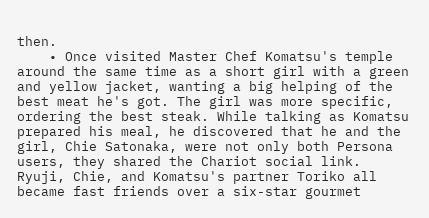then.
    • Once visited Master Chef Komatsu's temple around the same time as a short girl with a green and yellow jacket, wanting a big helping of the best meat he's got. The girl was more specific, ordering the best steak. While talking as Komatsu prepared his meal, he discovered that he and the girl, Chie Satonaka, were not only both Persona users, they shared the Chariot social link. Ryuji, Chie, and Komatsu's partner Toriko all became fast friends over a six-star gourmet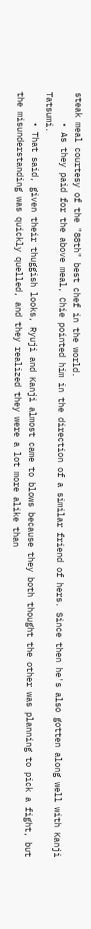steak meal courtesy of the "88th" best chef in the world.
      • As they paid for the above meal, Chie pointed him in the direction of a similar friend of hers. Since then he's also gotten along well with Kanji Tatsumi.
      • That said, given their thuggish looks, Ryuji and Kanji almost came to blows because they both thought the other was planning to pick a fight, but the misunderstanding was quickly quelled, and they realized they were a lot more alike than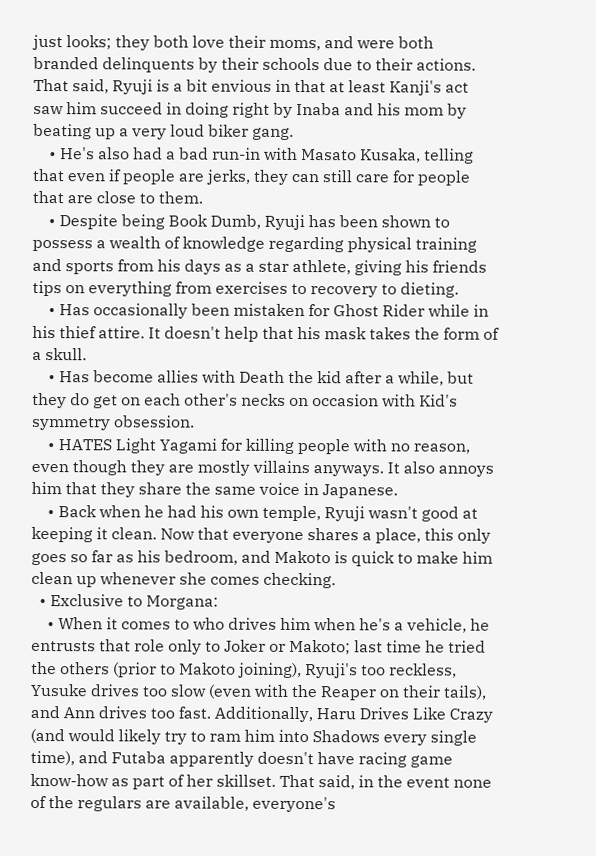just looks; they both love their moms, and were both branded delinquents by their schools due to their actions. That said, Ryuji is a bit envious in that at least Kanji's act saw him succeed in doing right by Inaba and his mom by beating up a very loud biker gang.
    • He's also had a bad run-in with Masato Kusaka, telling that even if people are jerks, they can still care for people that are close to them.
    • Despite being Book Dumb, Ryuji has been shown to possess a wealth of knowledge regarding physical training and sports from his days as a star athlete, giving his friends tips on everything from exercises to recovery to dieting.
    • Has occasionally been mistaken for Ghost Rider while in his thief attire. It doesn't help that his mask takes the form of a skull.
    • Has become allies with Death the kid after a while, but they do get on each other's necks on occasion with Kid's symmetry obsession.
    • HATES Light Yagami for killing people with no reason, even though they are mostly villains anyways. It also annoys him that they share the same voice in Japanese.
    • Back when he had his own temple, Ryuji wasn't good at keeping it clean. Now that everyone shares a place, this only goes so far as his bedroom, and Makoto is quick to make him clean up whenever she comes checking.
  • Exclusive to Morgana:
    • When it comes to who drives him when he's a vehicle, he entrusts that role only to Joker or Makoto; last time he tried the others (prior to Makoto joining), Ryuji's too reckless, Yusuke drives too slow (even with the Reaper on their tails), and Ann drives too fast. Additionally, Haru Drives Like Crazy (and would likely try to ram him into Shadows every single time), and Futaba apparently doesn't have racing game know-how as part of her skillset. That said, in the event none of the regulars are available, everyone's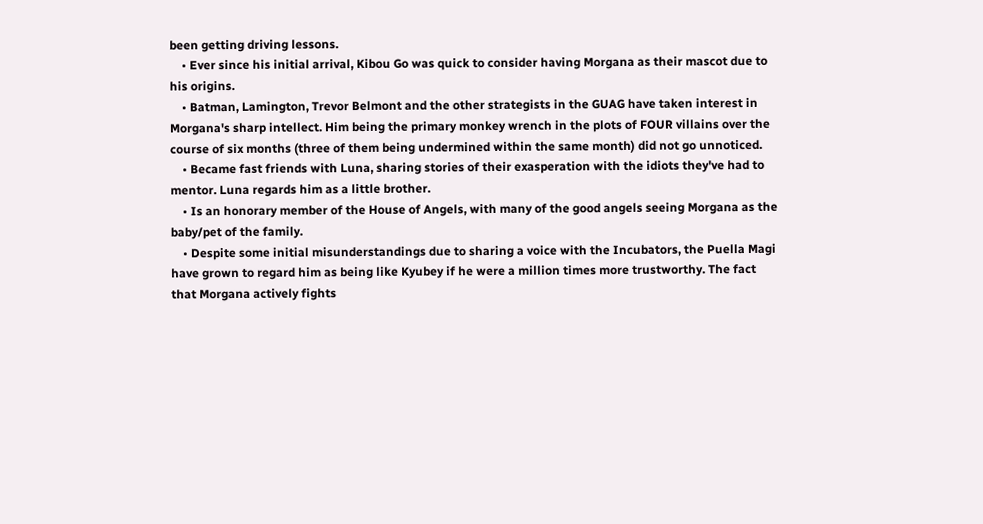been getting driving lessons.
    • Ever since his initial arrival, Kibou Go was quick to consider having Morgana as their mascot due to his origins.
    • Batman, Lamington, Trevor Belmont and the other strategists in the GUAG have taken interest in Morgana's sharp intellect. Him being the primary monkey wrench in the plots of FOUR villains over the course of six months (three of them being undermined within the same month) did not go unnoticed.
    • Became fast friends with Luna, sharing stories of their exasperation with the idiots they've had to mentor. Luna regards him as a little brother.
    • Is an honorary member of the House of Angels, with many of the good angels seeing Morgana as the baby/pet of the family.
    • Despite some initial misunderstandings due to sharing a voice with the Incubators, the Puella Magi have grown to regard him as being like Kyubey if he were a million times more trustworthy. The fact that Morgana actively fights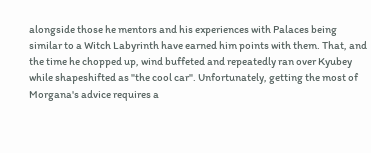alongside those he mentors and his experiences with Palaces being similar to a Witch Labyrinth have earned him points with them. That, and the time he chopped up, wind buffeted and repeatedly ran over Kyubey while shapeshifted as "the cool car". Unfortunately, getting the most of Morgana's advice requires a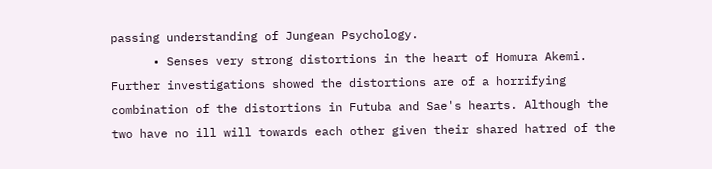passing understanding of Jungean Psychology.
      • Senses very strong distortions in the heart of Homura Akemi. Further investigations showed the distortions are of a horrifying combination of the distortions in Futuba and Sae's hearts. Although the two have no ill will towards each other given their shared hatred of the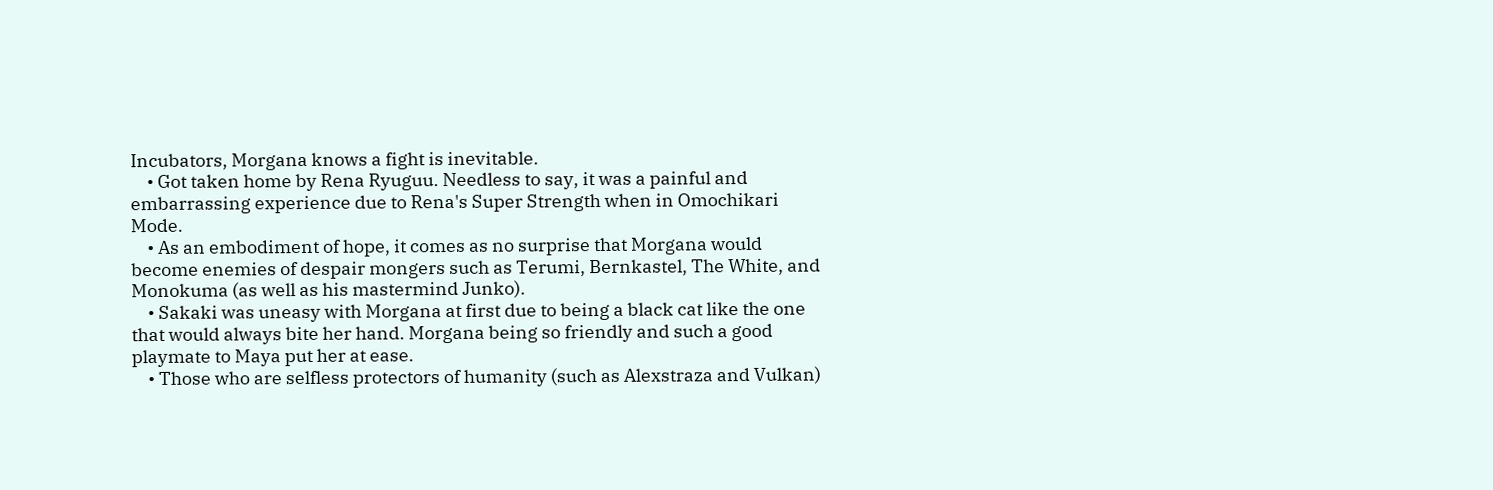Incubators, Morgana knows a fight is inevitable.
    • Got taken home by Rena Ryuguu. Needless to say, it was a painful and embarrassing experience due to Rena's Super Strength when in Omochikari Mode.
    • As an embodiment of hope, it comes as no surprise that Morgana would become enemies of despair mongers such as Terumi, Bernkastel, The White, and Monokuma (as well as his mastermind Junko).
    • Sakaki was uneasy with Morgana at first due to being a black cat like the one that would always bite her hand. Morgana being so friendly and such a good playmate to Maya put her at ease.
    • Those who are selfless protectors of humanity (such as Alexstraza and Vulkan)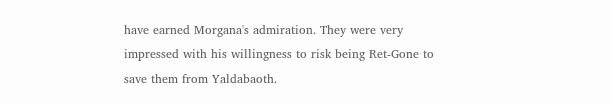have earned Morgana's admiration. They were very impressed with his willingness to risk being Ret-Gone to save them from Yaldabaoth.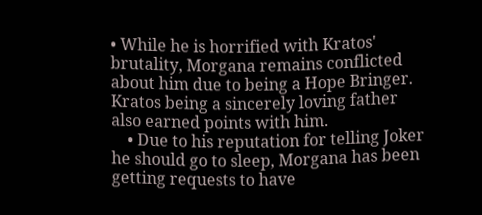• While he is horrified with Kratos' brutality, Morgana remains conflicted about him due to being a Hope Bringer. Kratos being a sincerely loving father also earned points with him.
    • Due to his reputation for telling Joker he should go to sleep, Morgana has been getting requests to have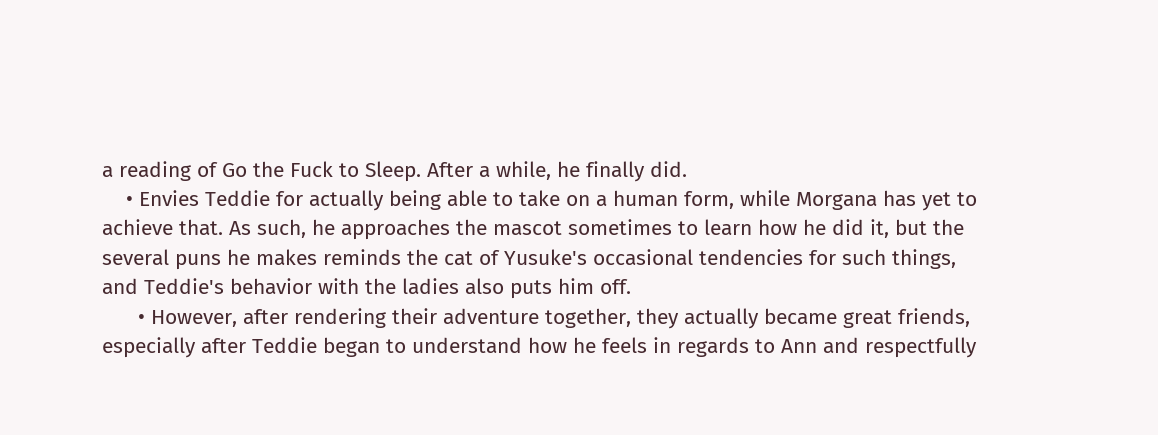a reading of Go the Fuck to Sleep. After a while, he finally did.
    • Envies Teddie for actually being able to take on a human form, while Morgana has yet to achieve that. As such, he approaches the mascot sometimes to learn how he did it, but the several puns he makes reminds the cat of Yusuke's occasional tendencies for such things, and Teddie's behavior with the ladies also puts him off.
      • However, after rendering their adventure together, they actually became great friends, especially after Teddie began to understand how he feels in regards to Ann and respectfully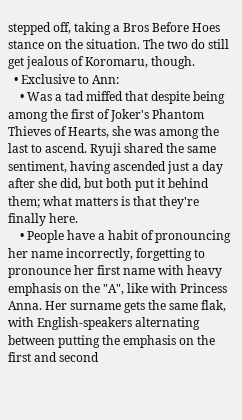stepped off, taking a Bros Before Hoes stance on the situation. The two do still get jealous of Koromaru, though.
  • Exclusive to Ann:
    • Was a tad miffed that despite being among the first of Joker's Phantom Thieves of Hearts, she was among the last to ascend. Ryuji shared the same sentiment, having ascended just a day after she did, but both put it behind them; what matters is that they're finally here.
    • People have a habit of pronouncing her name incorrectly, forgetting to pronounce her first name with heavy emphasis on the "A", like with Princess Anna. Her surname gets the same flak, with English-speakers alternating between putting the emphasis on the first and second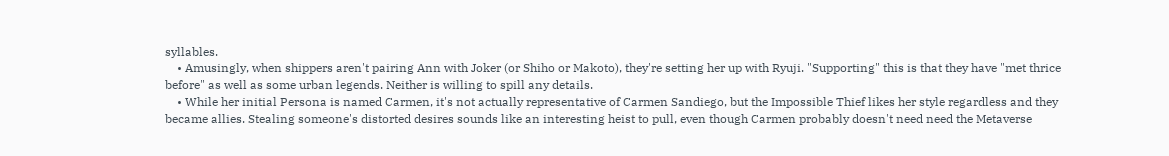syllables.
    • Amusingly, when shippers aren't pairing Ann with Joker (or Shiho or Makoto), they're setting her up with Ryuji. "Supporting" this is that they have "met thrice before" as well as some urban legends. Neither is willing to spill any details.
    • While her initial Persona is named Carmen, it's not actually representative of Carmen Sandiego, but the Impossible Thief likes her style regardless and they became allies. Stealing someone's distorted desires sounds like an interesting heist to pull, even though Carmen probably doesn't need need the Metaverse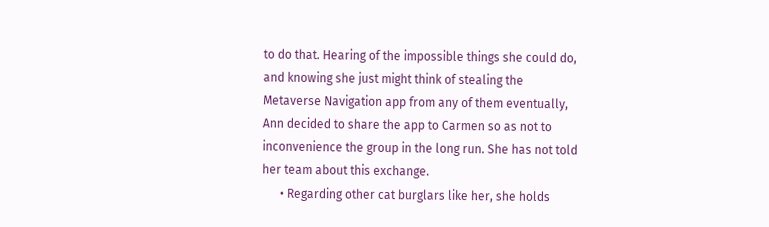to do that. Hearing of the impossible things she could do, and knowing she just might think of stealing the Metaverse Navigation app from any of them eventually, Ann decided to share the app to Carmen so as not to inconvenience the group in the long run. She has not told her team about this exchange.
      • Regarding other cat burglars like her, she holds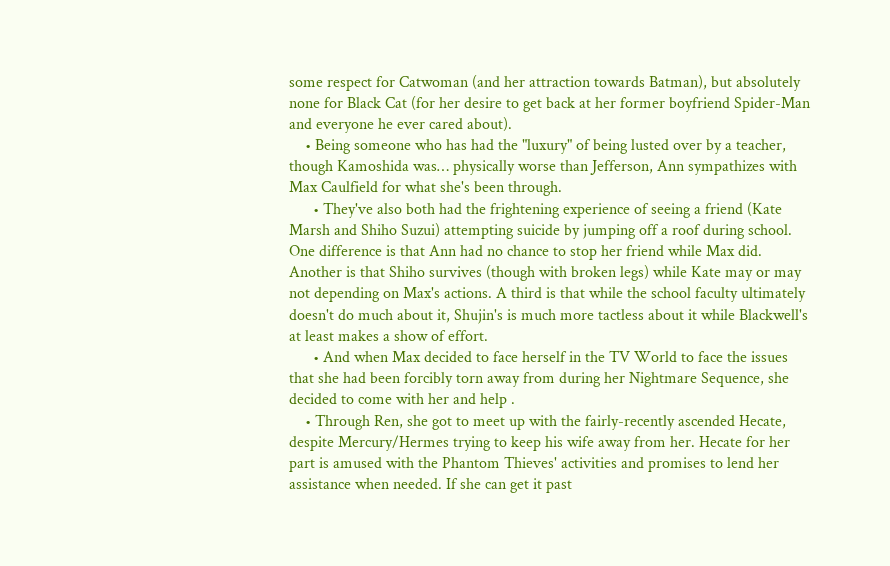some respect for Catwoman (and her attraction towards Batman), but absolutely none for Black Cat (for her desire to get back at her former boyfriend Spider-Man and everyone he ever cared about).
    • Being someone who has had the "luxury" of being lusted over by a teacher, though Kamoshida was… physically worse than Jefferson, Ann sympathizes with Max Caulfield for what she's been through.
      • They've also both had the frightening experience of seeing a friend (Kate Marsh and Shiho Suzui) attempting suicide by jumping off a roof during school. One difference is that Ann had no chance to stop her friend while Max did. Another is that Shiho survives (though with broken legs) while Kate may or may not depending on Max's actions. A third is that while the school faculty ultimately doesn't do much about it, Shujin's is much more tactless about it while Blackwell's at least makes a show of effort.
      • And when Max decided to face herself in the TV World to face the issues that she had been forcibly torn away from during her Nightmare Sequence, she decided to come with her and help .
    • Through Ren, she got to meet up with the fairly-recently ascended Hecate, despite Mercury/Hermes trying to keep his wife away from her. Hecate for her part is amused with the Phantom Thieves' activities and promises to lend her assistance when needed. If she can get it past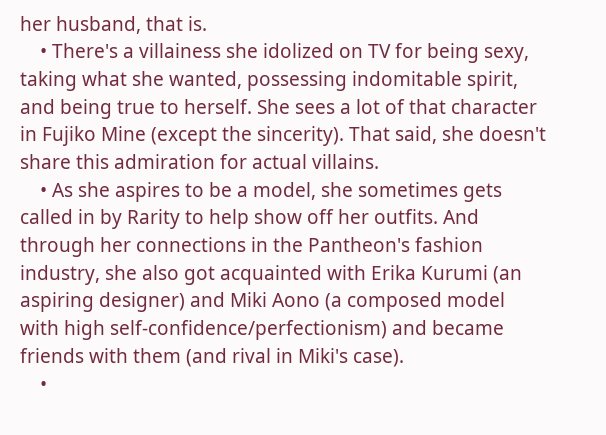her husband, that is.
    • There's a villainess she idolized on TV for being sexy, taking what she wanted, possessing indomitable spirit, and being true to herself. She sees a lot of that character in Fujiko Mine (except the sincerity). That said, she doesn't share this admiration for actual villains.
    • As she aspires to be a model, she sometimes gets called in by Rarity to help show off her outfits. And through her connections in the Pantheon's fashion industry, she also got acquainted with Erika Kurumi (an aspiring designer) and Miki Aono (a composed model with high self-confidence/perfectionism) and became friends with them (and rival in Miki's case).
    •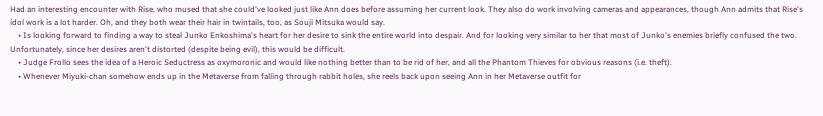Had an interesting encounter with Rise, who mused that she could've looked just like Ann does before assuming her current look. They also do work involving cameras and appearances, though Ann admits that Rise's idol work is a lot harder. Oh, and they both wear their hair in twintails, too, as Souji Mitsuka would say.
    • Is looking forward to finding a way to steal Junko Enkoshima's heart for her desire to sink the entire world into despair. And for looking very similar to her that most of Junko's enemies briefly confused the two. Unfortunately, since her desires aren't distorted (despite being evil), this would be difficult.
    • Judge Frollo sees the idea of a Heroic Seductress as oxymoronic and would like nothing better than to be rid of her, and all the Phantom Thieves for obvious reasons (i.e. theft).
    • Whenever Miyuki-chan somehow ends up in the Metaverse from falling through rabbit holes, she reels back upon seeing Ann in her Metaverse outfit for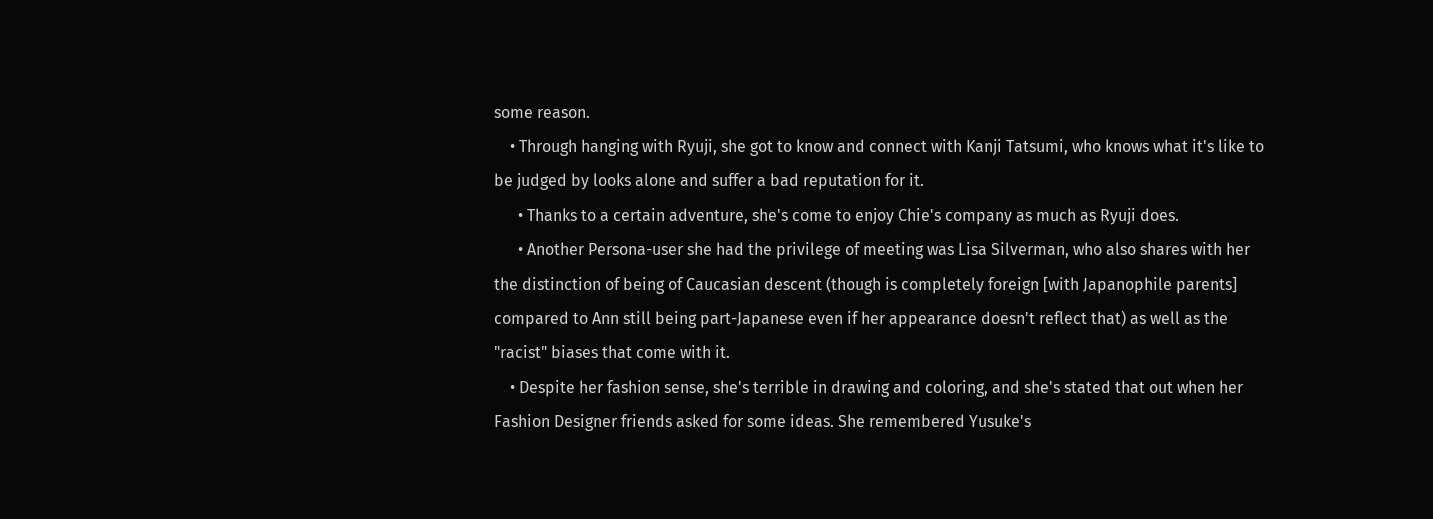some reason.
    • Through hanging with Ryuji, she got to know and connect with Kanji Tatsumi, who knows what it's like to be judged by looks alone and suffer a bad reputation for it.
      • Thanks to a certain adventure, she's come to enjoy Chie's company as much as Ryuji does.
      • Another Persona-user she had the privilege of meeting was Lisa Silverman, who also shares with her the distinction of being of Caucasian descent (though is completely foreign [with Japanophile parents] compared to Ann still being part-Japanese even if her appearance doesn't reflect that) as well as the "racist" biases that come with it.
    • Despite her fashion sense, she's terrible in drawing and coloring, and she's stated that out when her Fashion Designer friends asked for some ideas. She remembered Yusuke's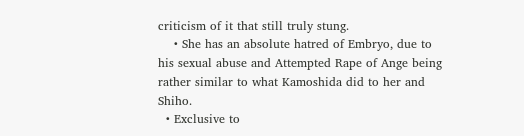criticism of it that still truly stung.
    • She has an absolute hatred of Embryo, due to his sexual abuse and Attempted Rape of Ange being rather similar to what Kamoshida did to her and Shiho.
  • Exclusive to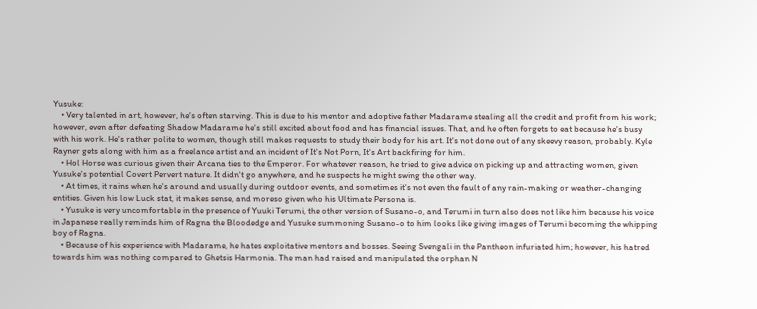Yusuke:
    • Very talented in art, however, he's often starving. This is due to his mentor and adoptive father Madarame stealing all the credit and profit from his work; however, even after defeating Shadow Madarame he's still excited about food and has financial issues. That, and he often forgets to eat because he's busy with his work. He's rather polite to women, though still makes requests to study their body for his art. It's not done out of any skeevy reason, probably. Kyle Rayner gets along with him as a freelance artist and an incident of It's Not Porn, It's Art backfiring for him.
    • Hol Horse was curious given their Arcana ties to the Emperor. For whatever reason, he tried to give advice on picking up and attracting women, given Yusuke's potential Covert Pervert nature. It didn't go anywhere, and he suspects he might swing the other way.
    • At times, it rains when he's around and usually during outdoor events, and sometimes it's not even the fault of any rain-making or weather-changing entities. Given his low Luck stat, it makes sense, and moreso given who his Ultimate Persona is.
    • Yusuke is very uncomfortable in the presence of Yuuki Terumi, the other version of Susano-o, and Terumi in turn also does not like him because his voice in Japanese really reminds him of Ragna the Bloodedge and Yusuke summoning Susano-o to him looks like giving images of Terumi becoming the whipping boy of Ragna.
    • Because of his experience with Madarame, he hates exploitative mentors and bosses. Seeing Svengali in the Pantheon infuriated him; however, his hatred towards him was nothing compared to Ghetsis Harmonia. The man had raised and manipulated the orphan N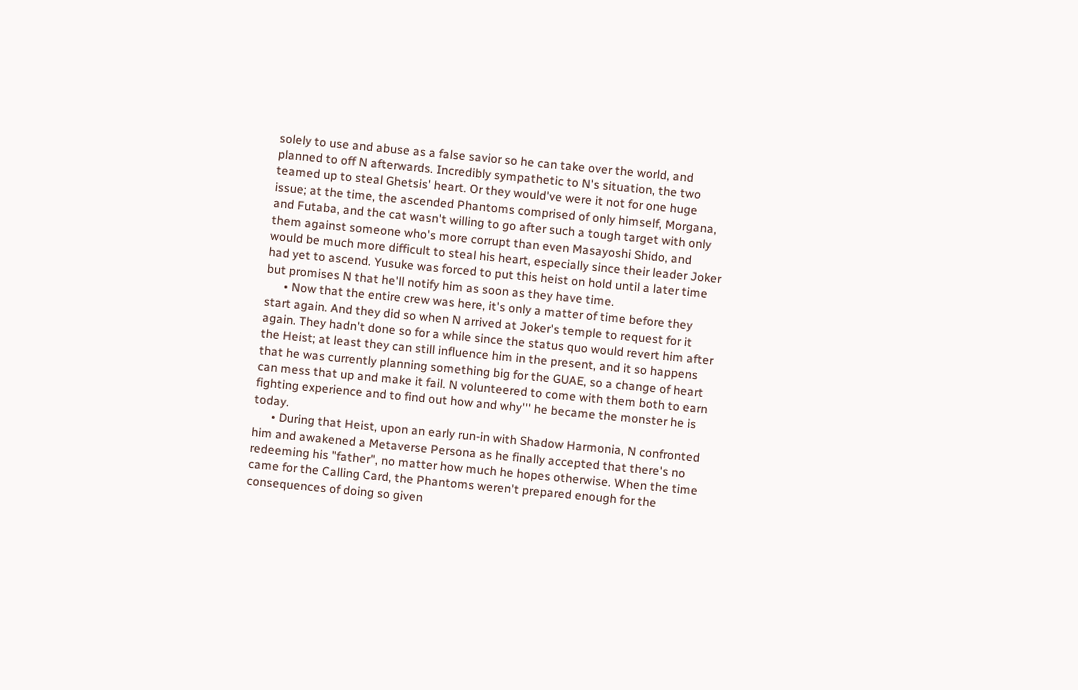solely to use and abuse as a false savior so he can take over the world, and planned to off N afterwards. Incredibly sympathetic to N's situation, the two teamed up to steal Ghetsis' heart. Or they would've were it not for one huge issue; at the time, the ascended Phantoms comprised of only himself, Morgana, and Futaba, and the cat wasn't willing to go after such a tough target with only them against someone who's more corrupt than even Masayoshi Shido, and would be much more difficult to steal his heart, especially since their leader Joker had yet to ascend. Yusuke was forced to put this heist on hold until a later time but promises N that he'll notify him as soon as they have time.
      • Now that the entire crew was here, it's only a matter of time before they start again. And they did so when N arrived at Joker's temple to request for it again. They hadn't done so for a while since the status quo would revert him after the Heist; at least they can still influence him in the present, and it so happens that he was currently planning something big for the GUAE, so a change of heart can mess that up and make it fail. N volunteered to come with them both to earn fighting experience and to find out how and why''' he became the monster he is today.
      • During that Heist, upon an early run-in with Shadow Harmonia, N confronted him and awakened a Metaverse Persona as he finally accepted that there's no redeeming his "father", no matter how much he hopes otherwise. When the time came for the Calling Card, the Phantoms weren't prepared enough for the consequences of doing so given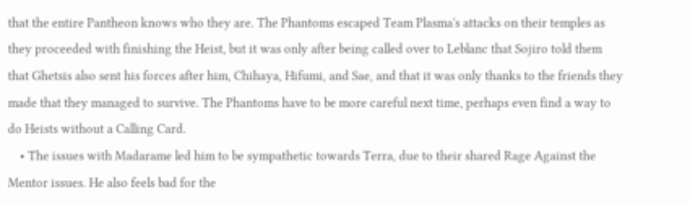that the entire Pantheon knows who they are. The Phantoms escaped Team Plasma's attacks on their temples as they proceeded with finishing the Heist, but it was only after being called over to Leblanc that Sojiro told them that Ghetsis also sent his forces after him, Chihaya, Hifumi, and Sae, and that it was only thanks to the friends they made that they managed to survive. The Phantoms have to be more careful next time, perhaps even find a way to do Heists without a Calling Card.
    • The issues with Madarame led him to be sympathetic towards Terra, due to their shared Rage Against the Mentor issues. He also feels bad for the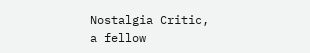Nostalgia Critic, a fellow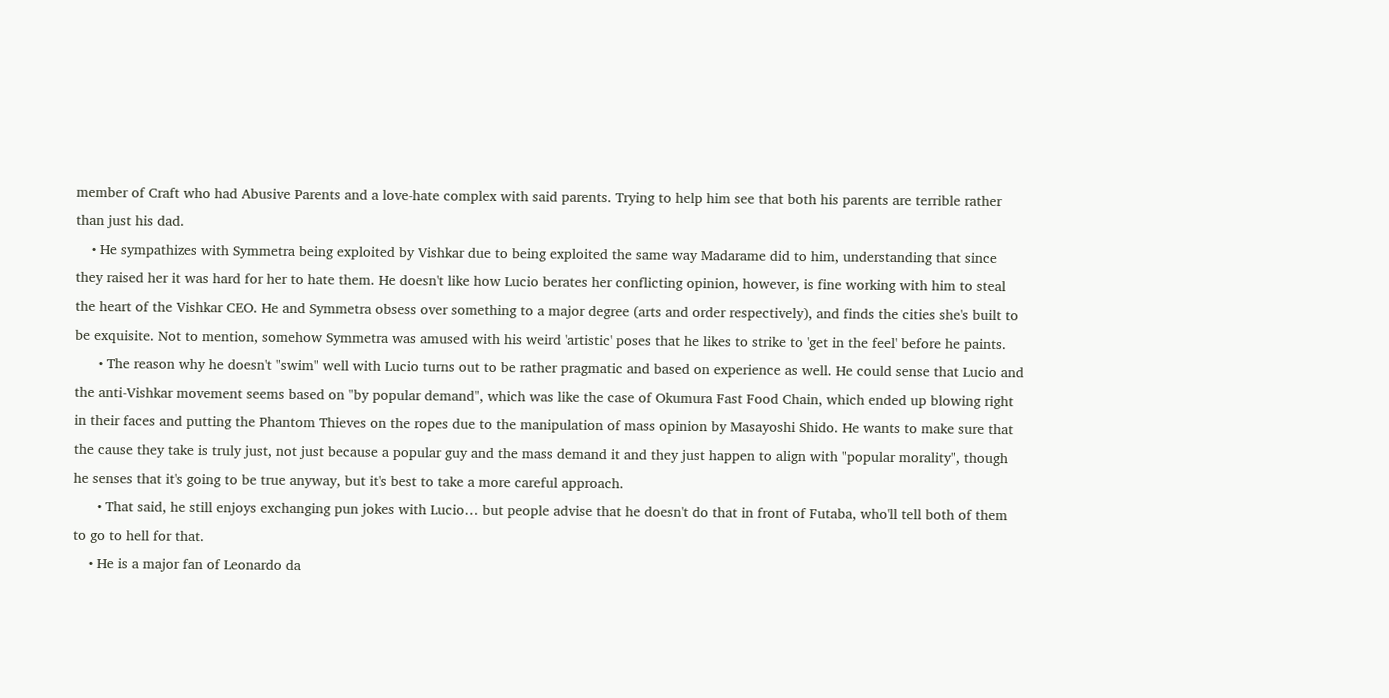member of Craft who had Abusive Parents and a love-hate complex with said parents. Trying to help him see that both his parents are terrible rather than just his dad.
    • He sympathizes with Symmetra being exploited by Vishkar due to being exploited the same way Madarame did to him, understanding that since they raised her it was hard for her to hate them. He doesn't like how Lucio berates her conflicting opinion, however, is fine working with him to steal the heart of the Vishkar CEO. He and Symmetra obsess over something to a major degree (arts and order respectively), and finds the cities she's built to be exquisite. Not to mention, somehow Symmetra was amused with his weird 'artistic' poses that he likes to strike to 'get in the feel' before he paints.
      • The reason why he doesn't "swim" well with Lucio turns out to be rather pragmatic and based on experience as well. He could sense that Lucio and the anti-Vishkar movement seems based on "by popular demand", which was like the case of Okumura Fast Food Chain, which ended up blowing right in their faces and putting the Phantom Thieves on the ropes due to the manipulation of mass opinion by Masayoshi Shido. He wants to make sure that the cause they take is truly just, not just because a popular guy and the mass demand it and they just happen to align with "popular morality", though he senses that it's going to be true anyway, but it's best to take a more careful approach.
      • That said, he still enjoys exchanging pun jokes with Lucio… but people advise that he doesn't do that in front of Futaba, who'll tell both of them to go to hell for that.
    • He is a major fan of Leonardo da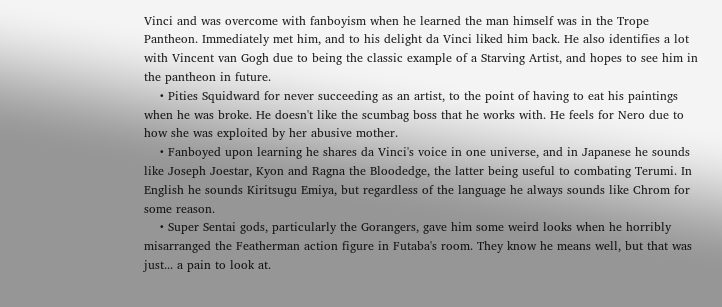Vinci and was overcome with fanboyism when he learned the man himself was in the Trope Pantheon. Immediately met him, and to his delight da Vinci liked him back. He also identifies a lot with Vincent van Gogh due to being the classic example of a Starving Artist, and hopes to see him in the pantheon in future.
    • Pities Squidward for never succeeding as an artist, to the point of having to eat his paintings when he was broke. He doesn't like the scumbag boss that he works with. He feels for Nero due to how she was exploited by her abusive mother.
    • Fanboyed upon learning he shares da Vinci's voice in one universe, and in Japanese he sounds like Joseph Joestar, Kyon and Ragna the Bloodedge, the latter being useful to combating Terumi. In English he sounds Kiritsugu Emiya, but regardless of the language he always sounds like Chrom for some reason.
    • Super Sentai gods, particularly the Gorangers, gave him some weird looks when he horribly misarranged the Featherman action figure in Futaba's room. They know he means well, but that was just... a pain to look at.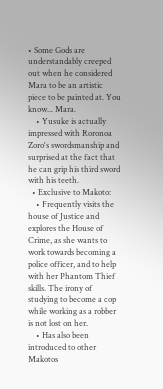• Some Gods are understandably creeped out when he considered Mara to be an artistic piece to be painted at. You know... Mara.
    • Yusuke is actually impressed with Roronoa Zoro's swordsmanship and surprised at the fact that he can grip his third sword with his teeth.
  • Exclusive to Makoto:
    • Frequently visits the house of Justice and explores the House of Crime, as she wants to work towards becoming a police officer, and to help with her Phantom Thief skills. The irony of studying to become a cop while working as a robber is not lost on her.
    • Has also been introduced to other Makotos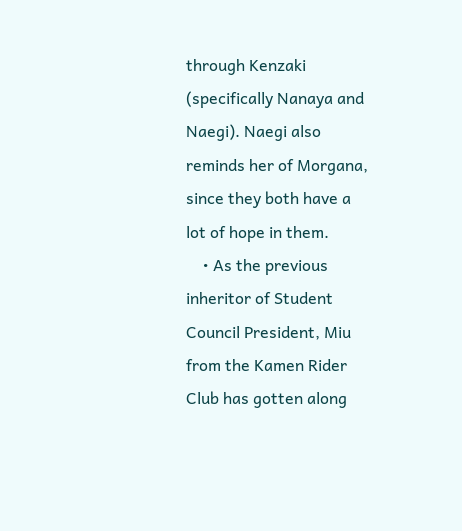through Kenzaki (specifically Nanaya and Naegi). Naegi also reminds her of Morgana, since they both have a lot of hope in them.
    • As the previous inheritor of Student Council President, Miu from the Kamen Rider Club has gotten along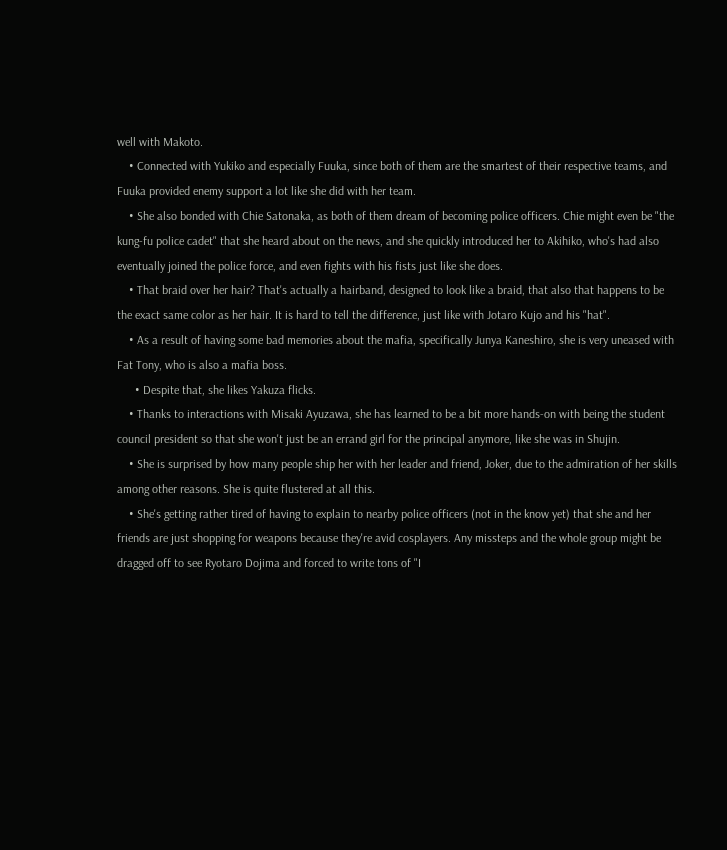well with Makoto.
    • Connected with Yukiko and especially Fuuka, since both of them are the smartest of their respective teams, and Fuuka provided enemy support a lot like she did with her team.
    • She also bonded with Chie Satonaka, as both of them dream of becoming police officers. Chie might even be "the kung-fu police cadet" that she heard about on the news, and she quickly introduced her to Akihiko, who's had also eventually joined the police force, and even fights with his fists just like she does.
    • That braid over her hair? That's actually a hairband, designed to look like a braid, that also that happens to be the exact same color as her hair. It is hard to tell the difference, just like with Jotaro Kujo and his "hat".
    • As a result of having some bad memories about the mafia, specifically Junya Kaneshiro, she is very uneased with Fat Tony, who is also a mafia boss.
      • Despite that, she likes Yakuza flicks.
    • Thanks to interactions with Misaki Ayuzawa, she has learned to be a bit more hands-on with being the student council president so that she won't just be an errand girl for the principal anymore, like she was in Shujin.
    • She is surprised by how many people ship her with her leader and friend, Joker, due to the admiration of her skills among other reasons. She is quite flustered at all this.
    • She's getting rather tired of having to explain to nearby police officers (not in the know yet) that she and her friends are just shopping for weapons because they're avid cosplayers. Any missteps and the whole group might be dragged off to see Ryotaro Dojima and forced to write tons of "I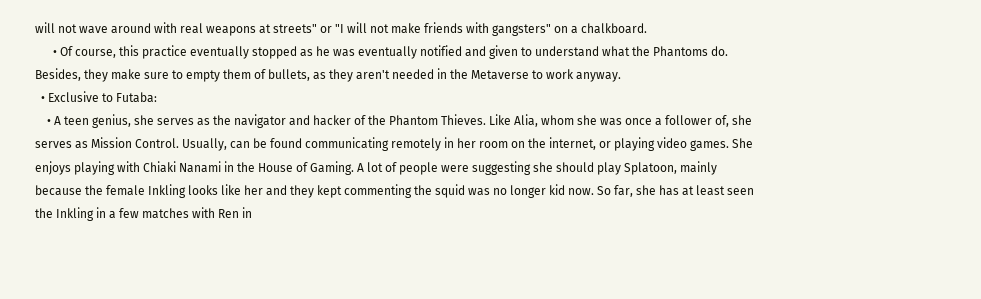will not wave around with real weapons at streets" or "I will not make friends with gangsters" on a chalkboard.
      • Of course, this practice eventually stopped as he was eventually notified and given to understand what the Phantoms do. Besides, they make sure to empty them of bullets, as they aren't needed in the Metaverse to work anyway.
  • Exclusive to Futaba:
    • A teen genius, she serves as the navigator and hacker of the Phantom Thieves. Like Alia, whom she was once a follower of, she serves as Mission Control. Usually, can be found communicating remotely in her room on the internet, or playing video games. She enjoys playing with Chiaki Nanami in the House of Gaming. A lot of people were suggesting she should play Splatoon, mainly because the female Inkling looks like her and they kept commenting the squid was no longer kid now. So far, she has at least seen the Inkling in a few matches with Ren in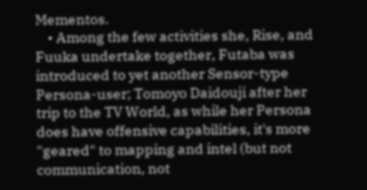Mementos.
    • Among the few activities she, Rise, and Fuuka undertake together, Futaba was introduced to yet another Sensor-type Persona-user; Tomoyo Daidouji after her trip to the TV World, as while her Persona does have offensive capabilities, it's more "geared" to mapping and intel (but not communication, not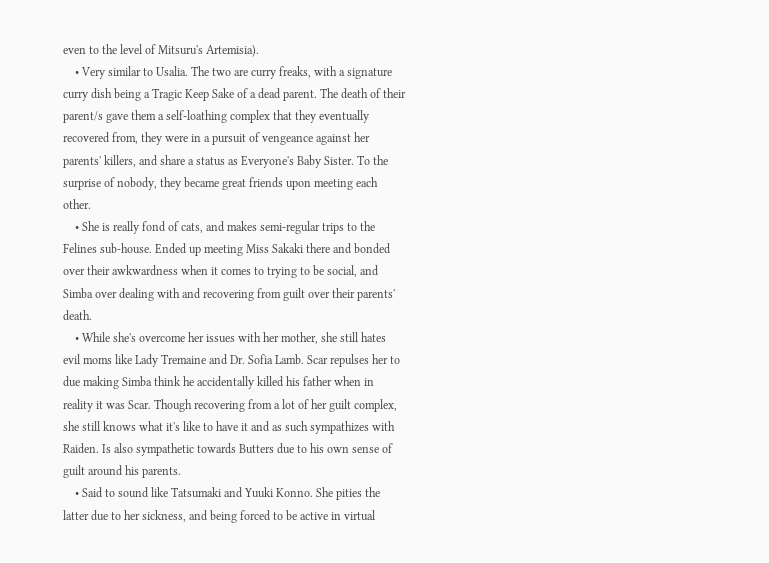even to the level of Mitsuru's Artemisia).
    • Very similar to Usalia. The two are curry freaks, with a signature curry dish being a Tragic Keep Sake of a dead parent. The death of their parent/s gave them a self-loathing complex that they eventually recovered from, they were in a pursuit of vengeance against her parents' killers, and share a status as Everyone's Baby Sister. To the surprise of nobody, they became great friends upon meeting each other.
    • She is really fond of cats, and makes semi-regular trips to the Felines sub-house. Ended up meeting Miss Sakaki there and bonded over their awkwardness when it comes to trying to be social, and Simba over dealing with and recovering from guilt over their parents' death.
    • While she's overcome her issues with her mother, she still hates evil moms like Lady Tremaine and Dr. Sofia Lamb. Scar repulses her to due making Simba think he accidentally killed his father when in reality it was Scar. Though recovering from a lot of her guilt complex, she still knows what it's like to have it and as such sympathizes with Raiden. Is also sympathetic towards Butters due to his own sense of guilt around his parents.
    • Said to sound like Tatsumaki and Yuuki Konno. She pities the latter due to her sickness, and being forced to be active in virtual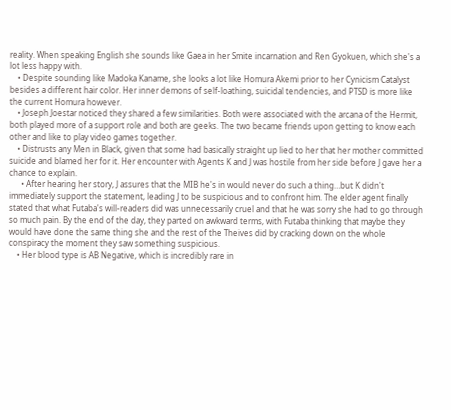reality. When speaking English she sounds like Gaea in her Smite incarnation and Ren Gyokuen, which she's a lot less happy with.
    • Despite sounding like Madoka Kaname, she looks a lot like Homura Akemi prior to her Cynicism Catalyst besides a different hair color. Her inner demons of self-loathing, suicidal tendencies, and PTSD is more like the current Homura however.
    • Joseph Joestar noticed they shared a few similarities. Both were associated with the arcana of the Hermit, both played more of a support role and both are geeks. The two became friends upon getting to know each other and like to play video games together.
    • Distrusts any Men in Black, given that some had basically straight up lied to her that her mother committed suicide and blamed her for it. Her encounter with Agents K and J was hostile from her side before J gave her a chance to explain.
      • After hearing her story, J assures that the MIB he's in would never do such a thing…but K didn't immediately support the statement, leading J to be suspicious and to confront him. The elder agent finally stated that what Futaba's will-readers did was unnecessarily cruel and that he was sorry she had to go through so much pain. By the end of the day, they parted on awkward terms, with Futaba thinking that maybe they would have done the same thing she and the rest of the Theives did by cracking down on the whole conspiracy the moment they saw something suspicious.
    • Her blood type is AB Negative, which is incredibly rare in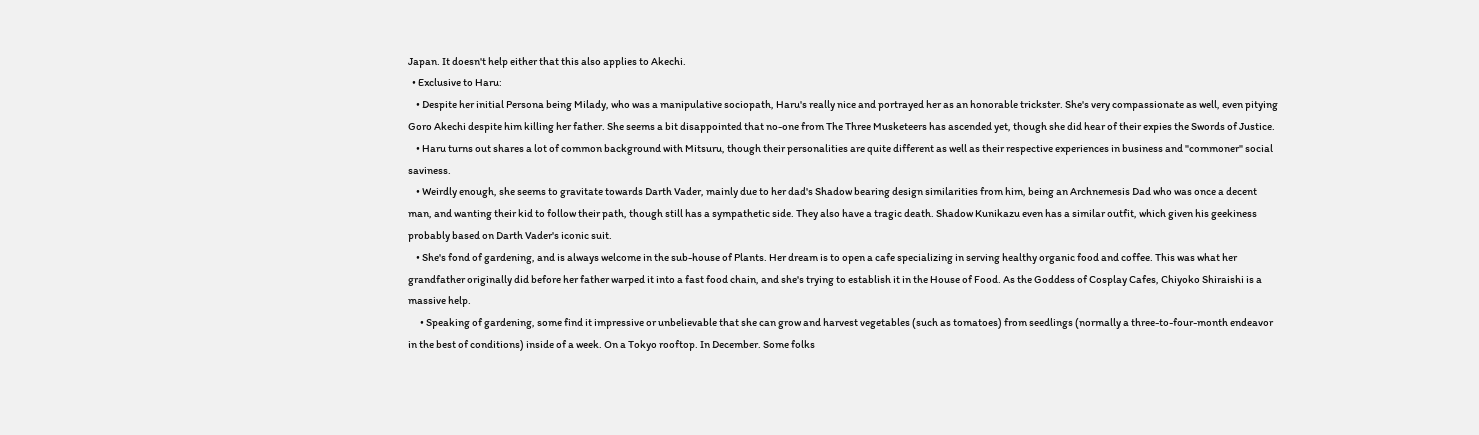Japan. It doesn't help either that this also applies to Akechi.
  • Exclusive to Haru:
    • Despite her initial Persona being Milady, who was a manipulative sociopath, Haru's really nice and portrayed her as an honorable trickster. She's very compassionate as well, even pitying Goro Akechi despite him killing her father. She seems a bit disappointed that no-one from The Three Musketeers has ascended yet, though she did hear of their expies the Swords of Justice.
    • Haru turns out shares a lot of common background with Mitsuru, though their personalities are quite different as well as their respective experiences in business and "commoner" social saviness.
    • Weirdly enough, she seems to gravitate towards Darth Vader, mainly due to her dad's Shadow bearing design similarities from him, being an Archnemesis Dad who was once a decent man, and wanting their kid to follow their path, though still has a sympathetic side. They also have a tragic death. Shadow Kunikazu even has a similar outfit, which given his geekiness probably based on Darth Vader's iconic suit.
    • She's fond of gardening, and is always welcome in the sub-house of Plants. Her dream is to open a cafe specializing in serving healthy organic food and coffee. This was what her grandfather originally did before her father warped it into a fast food chain, and she's trying to establish it in the House of Food. As the Goddess of Cosplay Cafes, Chiyoko Shiraishi is a massive help.
      • Speaking of gardening, some find it impressive or unbelievable that she can grow and harvest vegetables (such as tomatoes) from seedlings (normally a three-to-four-month endeavor in the best of conditions) inside of a week. On a Tokyo rooftop. In December. Some folks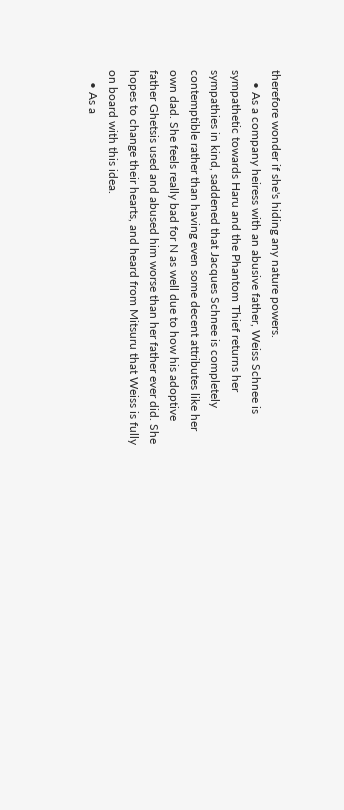therefore wonder if she's hiding any nature powers.
    • As a company heiress with an abusive father, Weiss Schnee is sympathetic towards Haru and the Phantom Thief returns her sympathies in kind, saddened that Jacques Schnee is completely contemptible rather than having even some decent attributes like her own dad. She feels really bad for N as well due to how his adoptive father Ghetsis used and abused him worse than her father ever did. She hopes to change their hearts, and heard from Mitsuru that Weiss is fully on board with this idea.
    • As a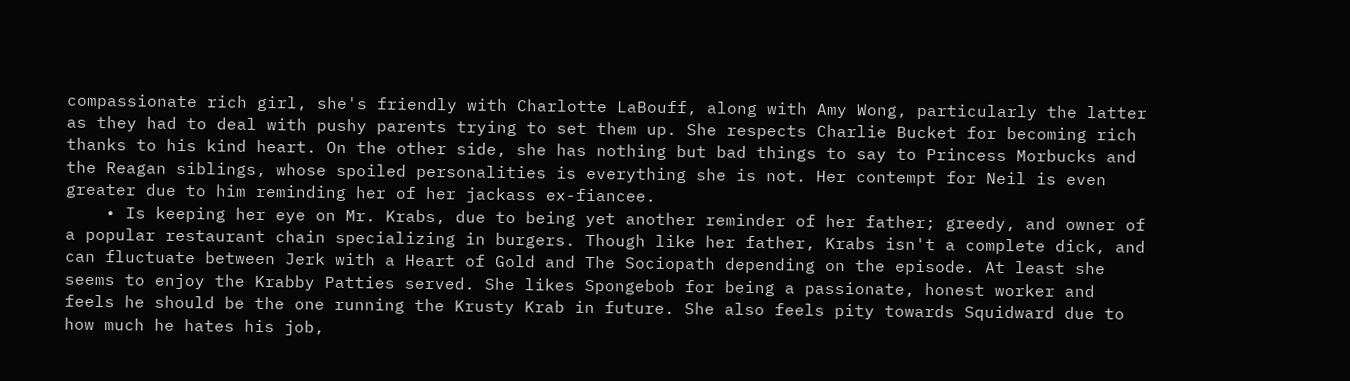compassionate rich girl, she's friendly with Charlotte LaBouff, along with Amy Wong, particularly the latter as they had to deal with pushy parents trying to set them up. She respects Charlie Bucket for becoming rich thanks to his kind heart. On the other side, she has nothing but bad things to say to Princess Morbucks and the Reagan siblings, whose spoiled personalities is everything she is not. Her contempt for Neil is even greater due to him reminding her of her jackass ex-fiancee.
    • Is keeping her eye on Mr. Krabs, due to being yet another reminder of her father; greedy, and owner of a popular restaurant chain specializing in burgers. Though like her father, Krabs isn't a complete dick, and can fluctuate between Jerk with a Heart of Gold and The Sociopath depending on the episode. At least she seems to enjoy the Krabby Patties served. She likes Spongebob for being a passionate, honest worker and feels he should be the one running the Krusty Krab in future. She also feels pity towards Squidward due to how much he hates his job,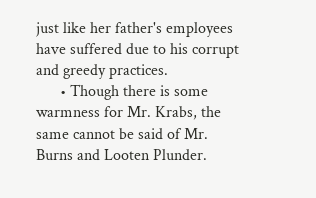just like her father's employees have suffered due to his corrupt and greedy practices.
      • Though there is some warmness for Mr. Krabs, the same cannot be said of Mr. Burns and Looten Plunder.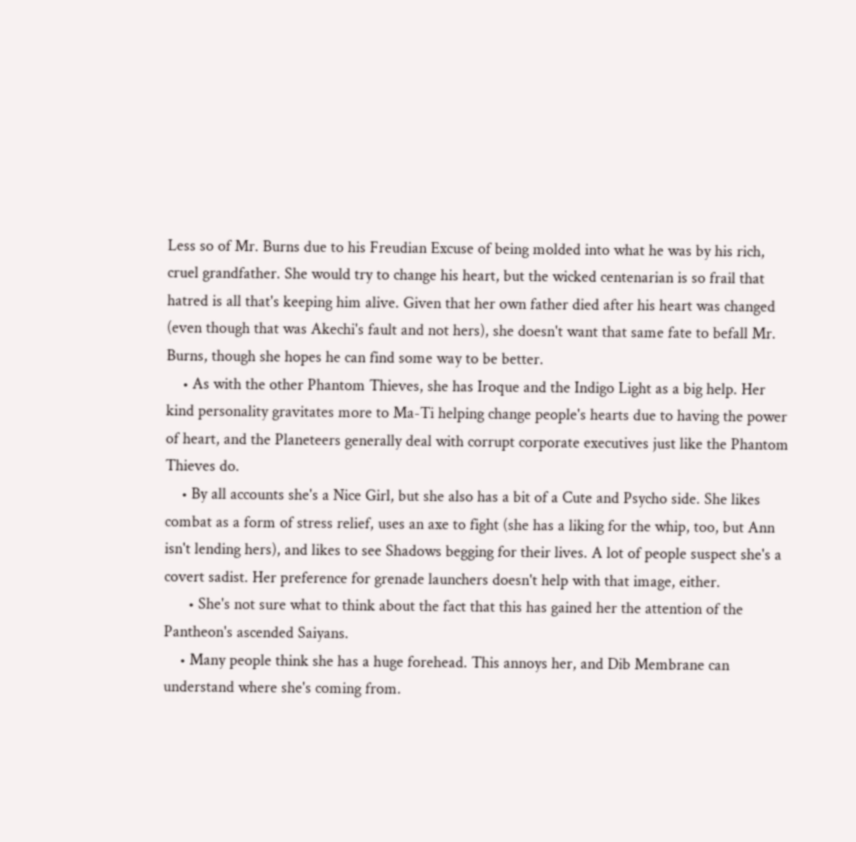Less so of Mr. Burns due to his Freudian Excuse of being molded into what he was by his rich, cruel grandfather. She would try to change his heart, but the wicked centenarian is so frail that hatred is all that's keeping him alive. Given that her own father died after his heart was changed (even though that was Akechi's fault and not hers), she doesn't want that same fate to befall Mr. Burns, though she hopes he can find some way to be better.
    • As with the other Phantom Thieves, she has Iroque and the Indigo Light as a big help. Her kind personality gravitates more to Ma-Ti helping change people's hearts due to having the power of heart, and the Planeteers generally deal with corrupt corporate executives just like the Phantom Thieves do.
    • By all accounts she's a Nice Girl, but she also has a bit of a Cute and Psycho side. She likes combat as a form of stress relief, uses an axe to fight (she has a liking for the whip, too, but Ann isn't lending hers), and likes to see Shadows begging for their lives. A lot of people suspect she's a covert sadist. Her preference for grenade launchers doesn't help with that image, either.
      • She's not sure what to think about the fact that this has gained her the attention of the Pantheon's ascended Saiyans.
    • Many people think she has a huge forehead. This annoys her, and Dib Membrane can understand where she's coming from.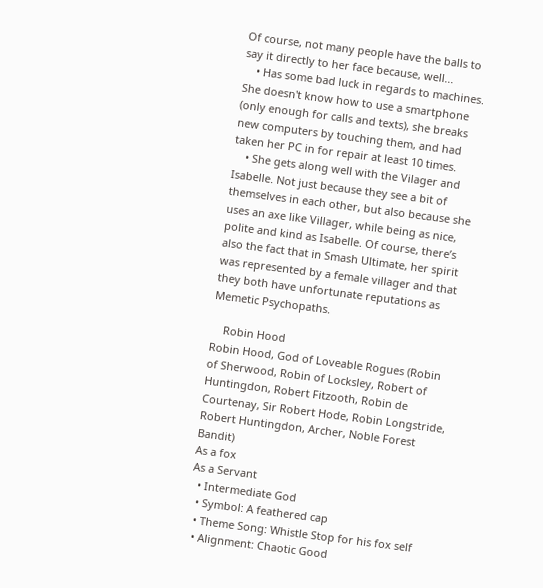Of course, not many people have the balls to say it directly to her face because, well...
    • Has some bad luck in regards to machines. She doesn't know how to use a smartphone (only enough for calls and texts), she breaks new computers by touching them, and had taken her PC in for repair at least 10 times.
    • She gets along well with the Vilager and Isabelle. Not just because they see a bit of themselves in each other, but also because she uses an axe like Villager, while being as nice, polite and kind as Isabelle. Of course, there’s also the fact that in Smash Ultimate, her spirit was represented by a female villager and that they both have unfortunate reputations as Memetic Psychopaths.

    Robin Hood
Robin Hood, God of Loveable Rogues (Robin of Sherwood, Robin of Locksley, Robert of Huntingdon, Robert Fitzooth, Robin de Courtenay, Sir Robert Hode, Robin Longstride, Robert Huntingdon, Archer, Noble Forest Bandit)
As a fox
As a Servant
  • Intermediate God
  • Symbol: A feathered cap
  • Theme Song: Whistle Stop for his fox self
  • Alignment: Chaotic Good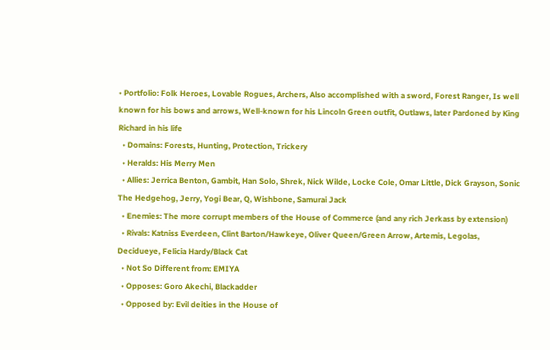• Portfolio: Folk Heroes, Lovable Rogues, Archers, Also accomplished with a sword, Forest Ranger, Is well known for his bows and arrows, Well-known for his Lincoln Green outfit, Outlaws, later Pardoned by King Richard in his life
  • Domains: Forests, Hunting, Protection, Trickery
  • Heralds: His Merry Men
  • Allies: Jerrica Benton, Gambit, Han Solo, Shrek, Nick Wilde, Locke Cole, Omar Little, Dick Grayson, Sonic The Hedgehog, Jerry, Yogi Bear, Q, Wishbone, Samurai Jack
  • Enemies: The more corrupt members of the House of Commerce (and any rich Jerkass by extension)
  • Rivals: Katniss Everdeen, Clint Barton/Hawkeye, Oliver Queen/Green Arrow, Artemis, Legolas, Decidueye, Felicia Hardy/Black Cat
  • Not So Different from: EMIYA
  • Opposes: Goro Akechi, Blackadder
  • Opposed by: Evil deities in the House of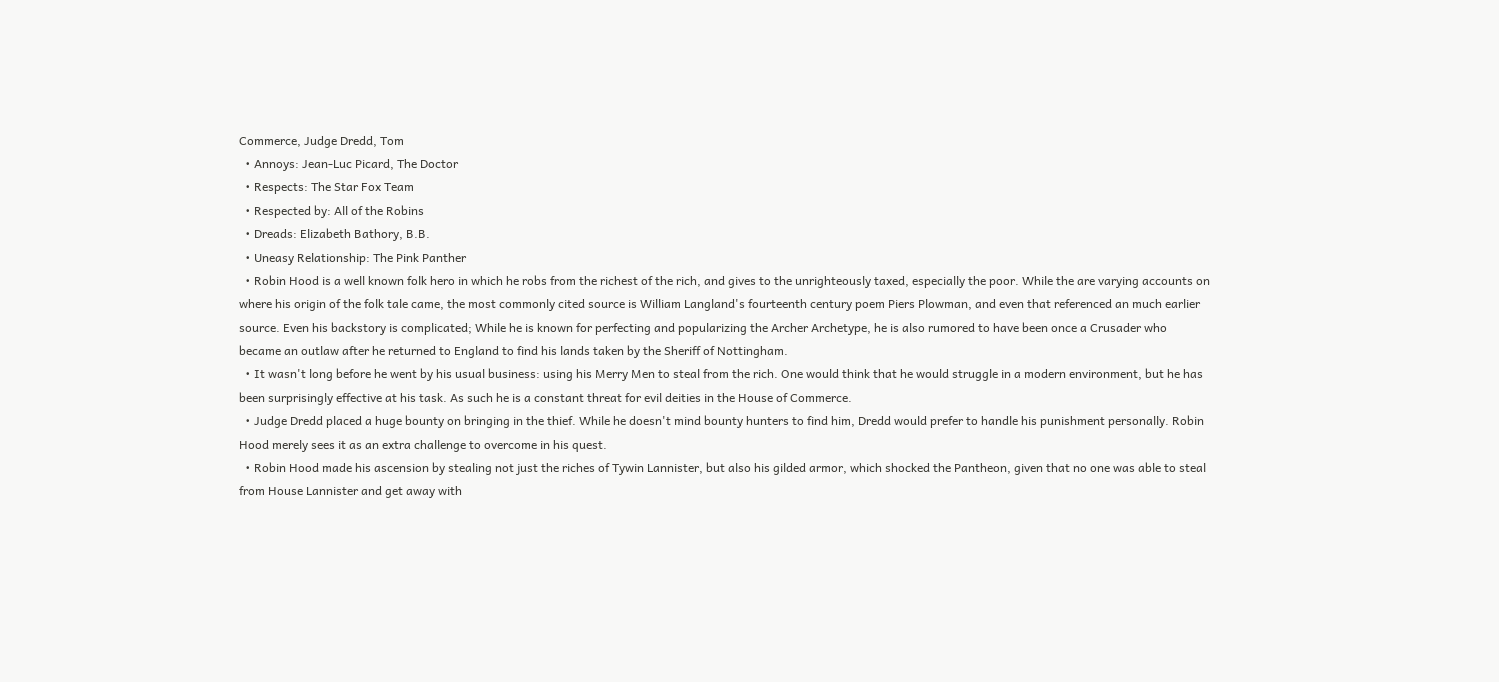Commerce, Judge Dredd, Tom
  • Annoys: Jean-Luc Picard, The Doctor
  • Respects: The Star Fox Team
  • Respected by: All of the Robins
  • Dreads: Elizabeth Bathory, B.B.
  • Uneasy Relationship: The Pink Panther
  • Robin Hood is a well known folk hero in which he robs from the richest of the rich, and gives to the unrighteously taxed, especially the poor. While the are varying accounts on where his origin of the folk tale came, the most commonly cited source is William Langland's fourteenth century poem Piers Plowman, and even that referenced an much earlier source. Even his backstory is complicated; While he is known for perfecting and popularizing the Archer Archetype, he is also rumored to have been once a Crusader who became an outlaw after he returned to England to find his lands taken by the Sheriff of Nottingham.
  • It wasn't long before he went by his usual business: using his Merry Men to steal from the rich. One would think that he would struggle in a modern environment, but he has been surprisingly effective at his task. As such he is a constant threat for evil deities in the House of Commerce.
  • Judge Dredd placed a huge bounty on bringing in the thief. While he doesn't mind bounty hunters to find him, Dredd would prefer to handle his punishment personally. Robin Hood merely sees it as an extra challenge to overcome in his quest.
  • Robin Hood made his ascension by stealing not just the riches of Tywin Lannister, but also his gilded armor, which shocked the Pantheon, given that no one was able to steal from House Lannister and get away with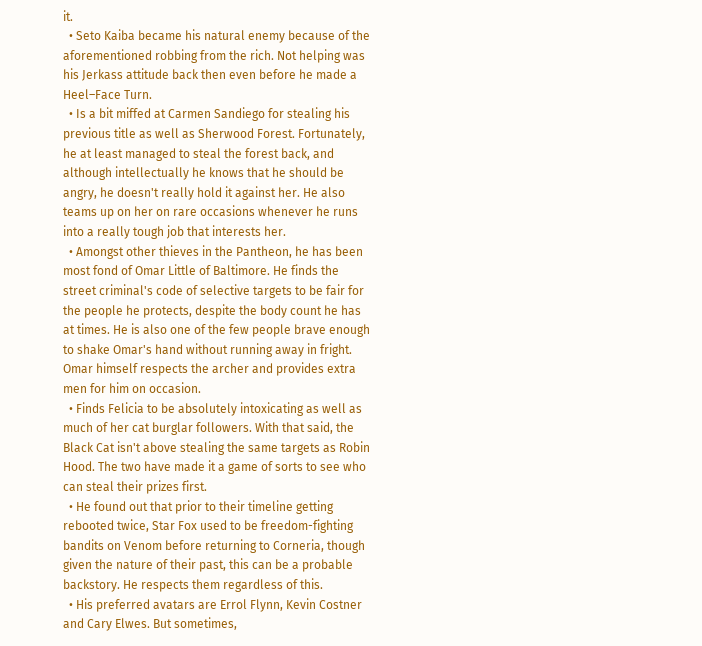it.
  • Seto Kaiba became his natural enemy because of the aforementioned robbing from the rich. Not helping was his Jerkass attitude back then even before he made a Heel–Face Turn.
  • Is a bit miffed at Carmen Sandiego for stealing his previous title as well as Sherwood Forest. Fortunately, he at least managed to steal the forest back, and although intellectually he knows that he should be angry, he doesn't really hold it against her. He also teams up on her on rare occasions whenever he runs into a really tough job that interests her.
  • Amongst other thieves in the Pantheon, he has been most fond of Omar Little of Baltimore. He finds the street criminal's code of selective targets to be fair for the people he protects, despite the body count he has at times. He is also one of the few people brave enough to shake Omar's hand without running away in fright. Omar himself respects the archer and provides extra men for him on occasion.
  • Finds Felicia to be absolutely intoxicating as well as much of her cat burglar followers. With that said, the Black Cat isn't above stealing the same targets as Robin Hood. The two have made it a game of sorts to see who can steal their prizes first.
  • He found out that prior to their timeline getting rebooted twice, Star Fox used to be freedom-fighting bandits on Venom before returning to Corneria, though given the nature of their past, this can be a probable backstory. He respects them regardless of this.
  • His preferred avatars are Errol Flynn, Kevin Costner and Cary Elwes. But sometimes,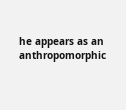he appears as an anthropomorphic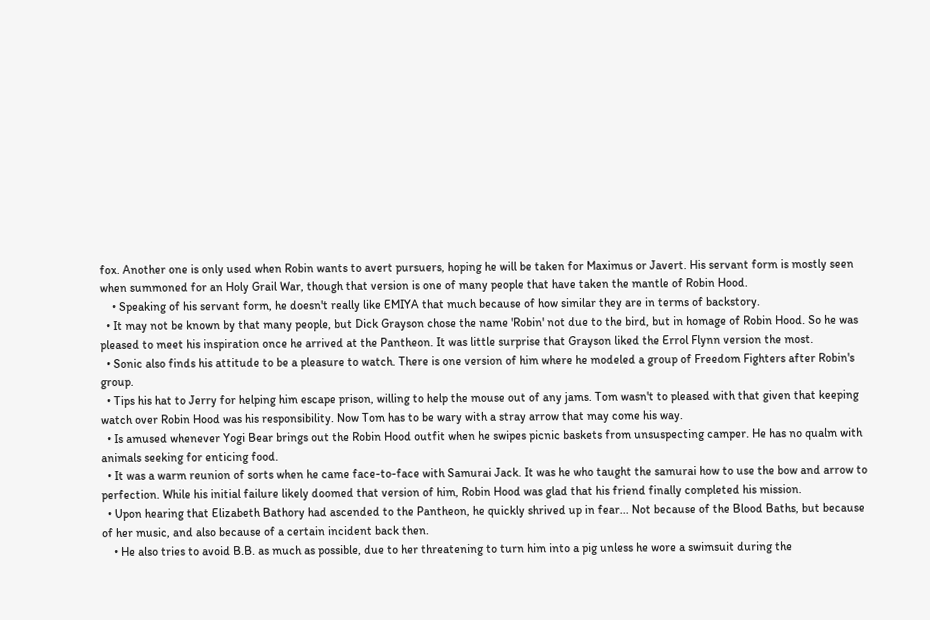fox. Another one is only used when Robin wants to avert pursuers, hoping he will be taken for Maximus or Javert. His servant form is mostly seen when summoned for an Holy Grail War, though that version is one of many people that have taken the mantle of Robin Hood.
    • Speaking of his servant form, he doesn't really like EMIYA that much because of how similar they are in terms of backstory.
  • It may not be known by that many people, but Dick Grayson chose the name 'Robin' not due to the bird, but in homage of Robin Hood. So he was pleased to meet his inspiration once he arrived at the Pantheon. It was little surprise that Grayson liked the Errol Flynn version the most.
  • Sonic also finds his attitude to be a pleasure to watch. There is one version of him where he modeled a group of Freedom Fighters after Robin's group.
  • Tips his hat to Jerry for helping him escape prison, willing to help the mouse out of any jams. Tom wasn't to pleased with that given that keeping watch over Robin Hood was his responsibility. Now Tom has to be wary with a stray arrow that may come his way.
  • Is amused whenever Yogi Bear brings out the Robin Hood outfit when he swipes picnic baskets from unsuspecting camper. He has no qualm with animals seeking for enticing food.
  • It was a warm reunion of sorts when he came face-to-face with Samurai Jack. It was he who taught the samurai how to use the bow and arrow to perfection. While his initial failure likely doomed that version of him, Robin Hood was glad that his friend finally completed his mission.
  • Upon hearing that Elizabeth Bathory had ascended to the Pantheon, he quickly shrived up in fear... Not because of the Blood Baths, but because of her music, and also because of a certain incident back then.
    • He also tries to avoid B.B. as much as possible, due to her threatening to turn him into a pig unless he wore a swimsuit during the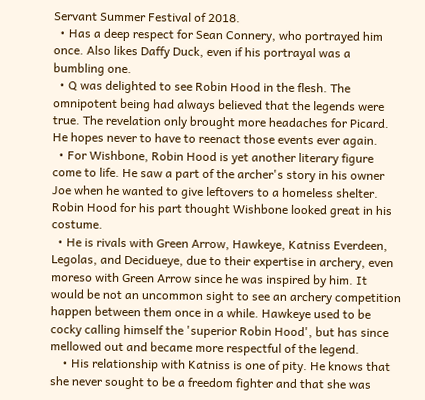Servant Summer Festival of 2018.
  • Has a deep respect for Sean Connery, who portrayed him once. Also likes Daffy Duck, even if his portrayal was a bumbling one.
  • Q was delighted to see Robin Hood in the flesh. The omnipotent being had always believed that the legends were true. The revelation only brought more headaches for Picard. He hopes never to have to reenact those events ever again.
  • For Wishbone, Robin Hood is yet another literary figure come to life. He saw a part of the archer's story in his owner Joe when he wanted to give leftovers to a homeless shelter. Robin Hood for his part thought Wishbone looked great in his costume.
  • He is rivals with Green Arrow, Hawkeye, Katniss Everdeen, Legolas, and Decidueye, due to their expertise in archery, even moreso with Green Arrow since he was inspired by him. It would be not an uncommon sight to see an archery competition happen between them once in a while. Hawkeye used to be cocky calling himself the 'superior Robin Hood', but has since mellowed out and became more respectful of the legend.
    • His relationship with Katniss is one of pity. He knows that she never sought to be a freedom fighter and that she was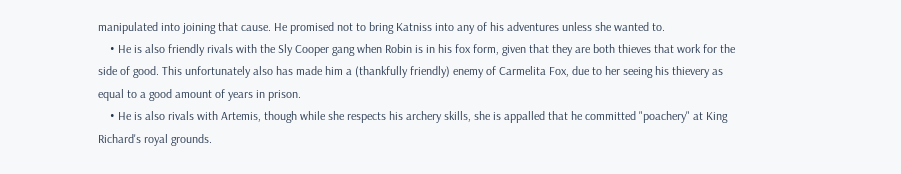manipulated into joining that cause. He promised not to bring Katniss into any of his adventures unless she wanted to.
    • He is also friendly rivals with the Sly Cooper gang when Robin is in his fox form, given that they are both thieves that work for the side of good. This unfortunately also has made him a (thankfully friendly) enemy of Carmelita Fox, due to her seeing his thievery as equal to a good amount of years in prison.
    • He is also rivals with Artemis, though while she respects his archery skills, she is appalled that he committed "poachery" at King Richard's royal grounds.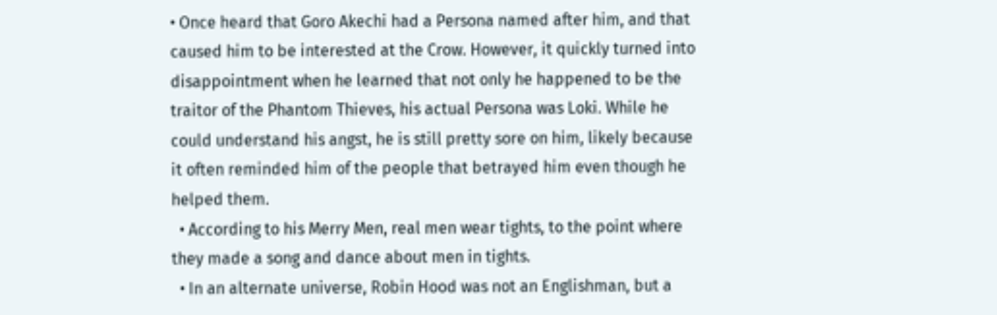• Once heard that Goro Akechi had a Persona named after him, and that caused him to be interested at the Crow. However, it quickly turned into disappointment when he learned that not only he happened to be the traitor of the Phantom Thieves, his actual Persona was Loki. While he could understand his angst, he is still pretty sore on him, likely because it often reminded him of the people that betrayed him even though he helped them.
  • According to his Merry Men, real men wear tights, to the point where they made a song and dance about men in tights.
  • In an alternate universe, Robin Hood was not an Englishman, but a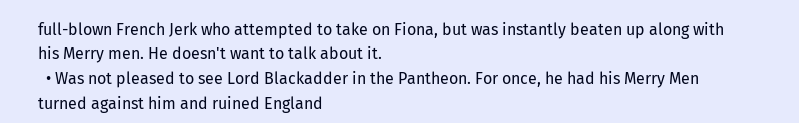full-blown French Jerk who attempted to take on Fiona, but was instantly beaten up along with his Merry men. He doesn't want to talk about it.
  • Was not pleased to see Lord Blackadder in the Pantheon. For once, he had his Merry Men turned against him and ruined England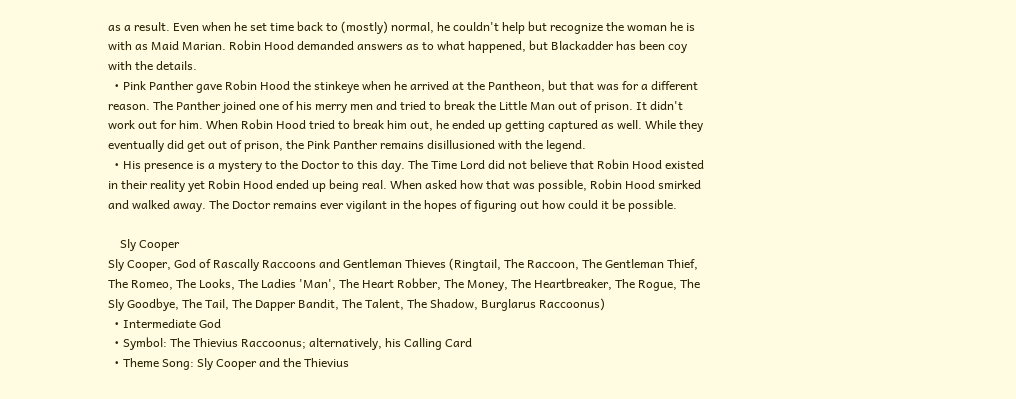as a result. Even when he set time back to (mostly) normal, he couldn't help but recognize the woman he is with as Maid Marian. Robin Hood demanded answers as to what happened, but Blackadder has been coy with the details.
  • Pink Panther gave Robin Hood the stinkeye when he arrived at the Pantheon, but that was for a different reason. The Panther joined one of his merry men and tried to break the Little Man out of prison. It didn't work out for him. When Robin Hood tried to break him out, he ended up getting captured as well. While they eventually did get out of prison, the Pink Panther remains disillusioned with the legend.
  • His presence is a mystery to the Doctor to this day. The Time Lord did not believe that Robin Hood existed in their reality yet Robin Hood ended up being real. When asked how that was possible, Robin Hood smirked and walked away. The Doctor remains ever vigilant in the hopes of figuring out how could it be possible.

    Sly Cooper
Sly Cooper, God of Rascally Raccoons and Gentleman Thieves (Ringtail, The Raccoon, The Gentleman Thief, The Romeo, The Looks, The Ladies 'Man', The Heart Robber, The Money, The Heartbreaker, The Rogue, The Sly Goodbye, The Tail, The Dapper Bandit, The Talent, The Shadow, Burglarus Raccoonus)
  • Intermediate God
  • Symbol: The Thievius Raccoonus; alternatively, his Calling Card
  • Theme Song: Sly Cooper and the Thievius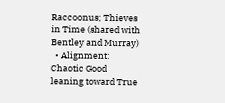Raccoonus; Thieves in Time (shared with Bentley and Murray)
  • Alignment: Chaotic Good leaning toward True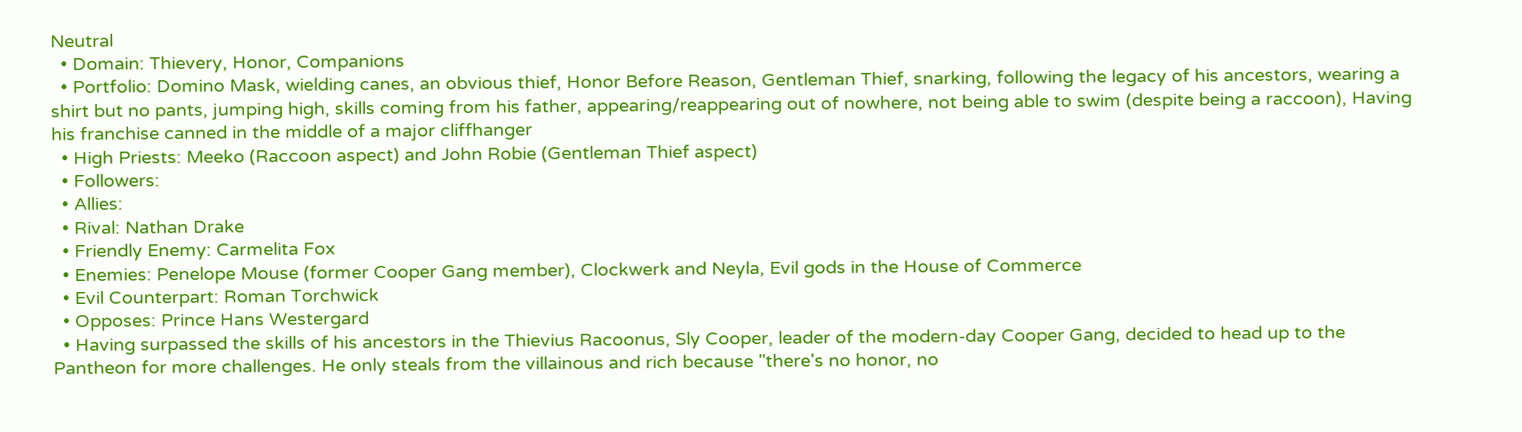Neutral
  • Domain: Thievery, Honor, Companions
  • Portfolio: Domino Mask, wielding canes, an obvious thief, Honor Before Reason, Gentleman Thief, snarking, following the legacy of his ancestors, wearing a shirt but no pants, jumping high, skills coming from his father, appearing/reappearing out of nowhere, not being able to swim (despite being a raccoon), Having his franchise canned in the middle of a major cliffhanger
  • High Priests: Meeko (Raccoon aspect) and John Robie (Gentleman Thief aspect)
  • Followers:
  • Allies:
  • Rival: Nathan Drake
  • Friendly Enemy: Carmelita Fox
  • Enemies: Penelope Mouse (former Cooper Gang member), Clockwerk and Neyla, Evil gods in the House of Commerce
  • Evil Counterpart: Roman Torchwick
  • Opposes: Prince Hans Westergard
  • Having surpassed the skills of his ancestors in the Thievius Racoonus, Sly Cooper, leader of the modern-day Cooper Gang, decided to head up to the Pantheon for more challenges. He only steals from the villainous and rich because "there's no honor, no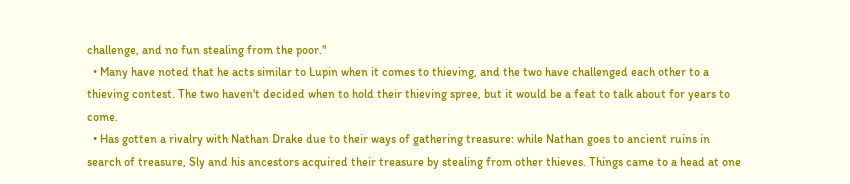challenge, and no fun stealing from the poor."
  • Many have noted that he acts similar to Lupin when it comes to thieving, and the two have challenged each other to a thieving contest. The two haven't decided when to hold their thieving spree, but it would be a feat to talk about for years to come.
  • Has gotten a rivalry with Nathan Drake due to their ways of gathering treasure: while Nathan goes to ancient ruins in search of treasure, Sly and his ancestors acquired their treasure by stealing from other thieves. Things came to a head at one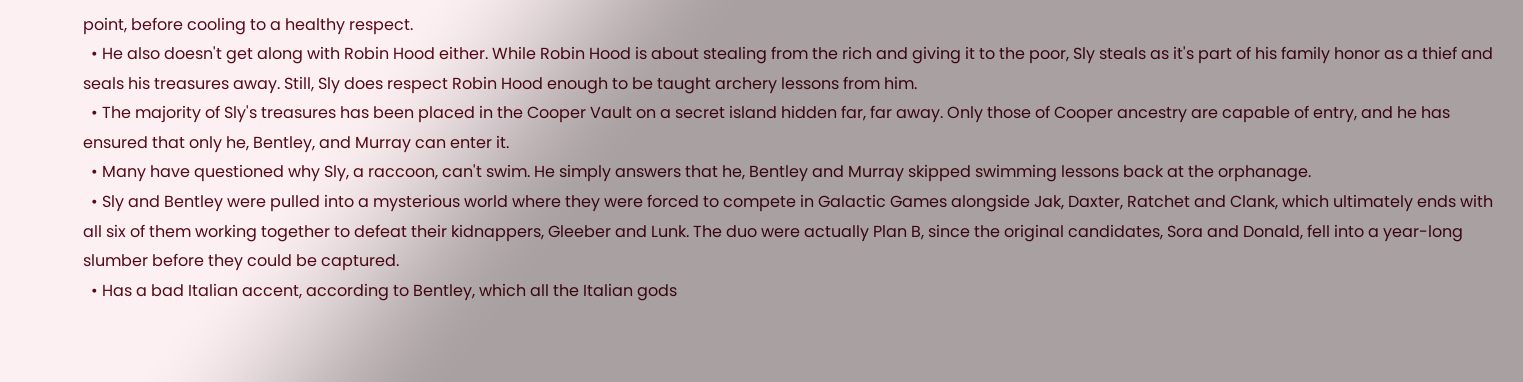point, before cooling to a healthy respect.
  • He also doesn't get along with Robin Hood either. While Robin Hood is about stealing from the rich and giving it to the poor, Sly steals as it's part of his family honor as a thief and seals his treasures away. Still, Sly does respect Robin Hood enough to be taught archery lessons from him.
  • The majority of Sly's treasures has been placed in the Cooper Vault on a secret island hidden far, far away. Only those of Cooper ancestry are capable of entry, and he has ensured that only he, Bentley, and Murray can enter it.
  • Many have questioned why Sly, a raccoon, can't swim. He simply answers that he, Bentley and Murray skipped swimming lessons back at the orphanage.
  • Sly and Bentley were pulled into a mysterious world where they were forced to compete in Galactic Games alongside Jak, Daxter, Ratchet and Clank, which ultimately ends with all six of them working together to defeat their kidnappers, Gleeber and Lunk. The duo were actually Plan B, since the original candidates, Sora and Donald, fell into a year-long slumber before they could be captured.
  • Has a bad Italian accent, according to Bentley, which all the Italian gods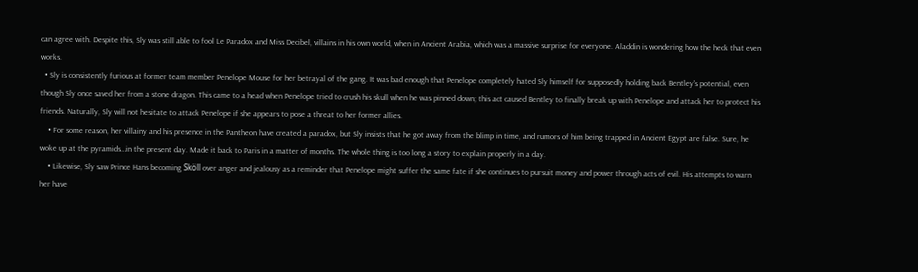can agree with. Despite this, Sly was still able to fool Le Paradox and Miss Decibel, villains in his own world, when in Ancient Arabia, which was a massive surprise for everyone. Aladdin is wondering how the heck that even works.
  • Sly is consistently furious at former team member Penelope Mouse for her betrayal of the gang. It was bad enough that Penelope completely hated Sly himself for supposedly holding back Bentley's potential, even though Sly once saved her from a stone dragon. This came to a head when Penelope tried to crush his skull when he was pinned down; this act caused Bentley to finally break up with Penelope and attack her to protect his friends. Naturally, Sly will not hesitate to attack Penelope if she appears to pose a threat to her former allies.
    • For some reason, her villainy and his presence in the Pantheon have created a paradox, but Sly insists that he got away from the blimp in time, and rumors of him being trapped in Ancient Egypt are false. Sure, he woke up at the pyramids…in the present day. Made it back to Paris in a matter of months. The whole thing is too long a story to explain properly in a day.
    • Likewise, Sly saw Prince Hans becoming Sköll over anger and jealousy as a reminder that Penelope might suffer the same fate if she continues to pursuit money and power through acts of evil. His attempts to warn her have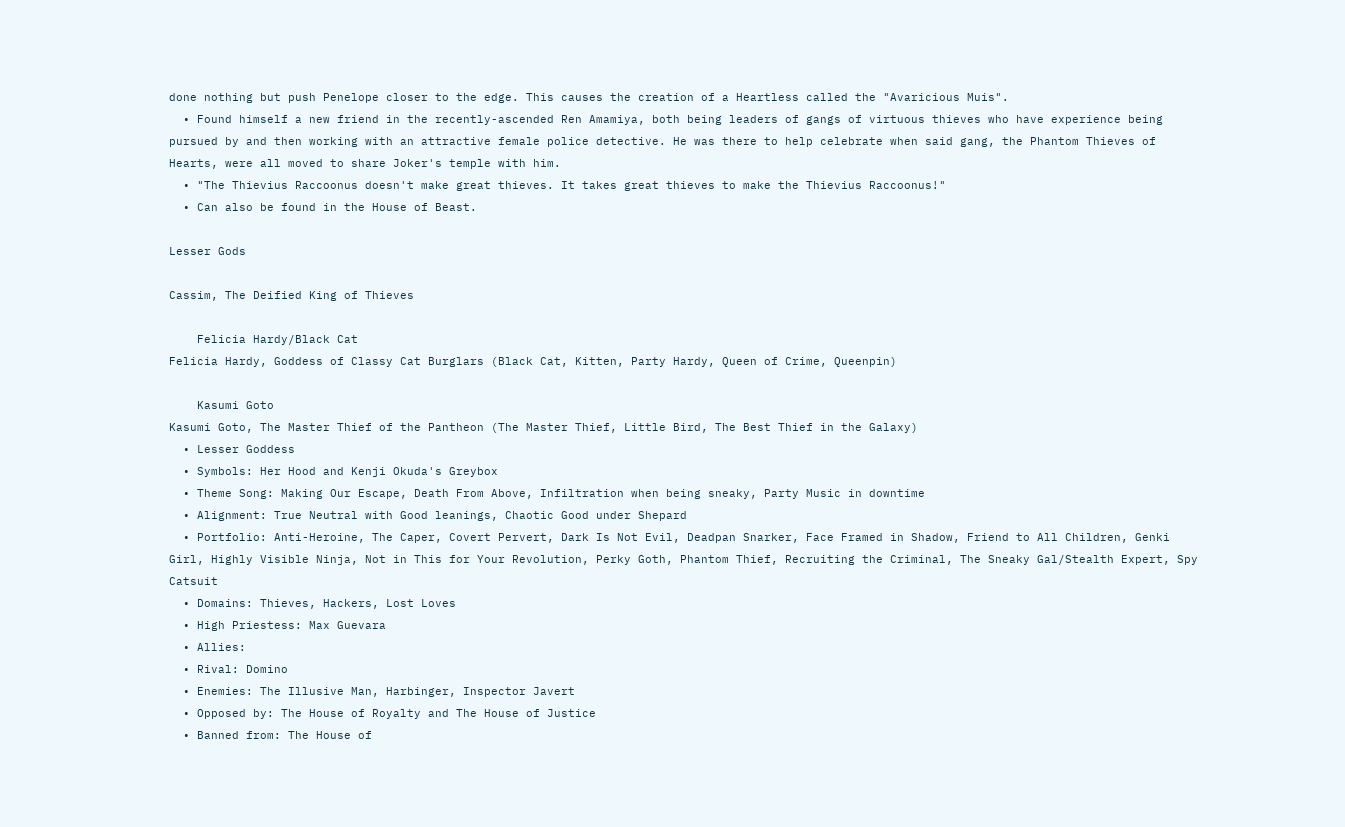done nothing but push Penelope closer to the edge. This causes the creation of a Heartless called the "Avaricious Muis".
  • Found himself a new friend in the recently-ascended Ren Amamiya, both being leaders of gangs of virtuous thieves who have experience being pursued by and then working with an attractive female police detective. He was there to help celebrate when said gang, the Phantom Thieves of Hearts, were all moved to share Joker's temple with him.
  • "The Thievius Raccoonus doesn't make great thieves. It takes great thieves to make the Thievius Raccoonus!"
  • Can also be found in the House of Beast.

Lesser Gods

Cassim, The Deified King of Thieves

    Felicia Hardy/Black Cat
Felicia Hardy, Goddess of Classy Cat Burglars (Black Cat, Kitten, Party Hardy, Queen of Crime, Queenpin)

    Kasumi Goto
Kasumi Goto, The Master Thief of the Pantheon (The Master Thief, Little Bird, The Best Thief in the Galaxy)
  • Lesser Goddess
  • Symbols: Her Hood and Kenji Okuda's Greybox
  • Theme Song: Making Our Escape, Death From Above, Infiltration when being sneaky, Party Music in downtime
  • Alignment: True Neutral with Good leanings, Chaotic Good under Shepard
  • Portfolio: Anti-Heroine, The Caper, Covert Pervert, Dark Is Not Evil, Deadpan Snarker, Face Framed in Shadow, Friend to All Children, Genki Girl, Highly Visible Ninja, Not in This for Your Revolution, Perky Goth, Phantom Thief, Recruiting the Criminal, The Sneaky Gal/Stealth Expert, Spy Catsuit
  • Domains: Thieves, Hackers, Lost Loves
  • High Priestess: Max Guevara
  • Allies:
  • Rival: Domino
  • Enemies: The Illusive Man, Harbinger, Inspector Javert
  • Opposed by: The House of Royalty and The House of Justice
  • Banned from: The House of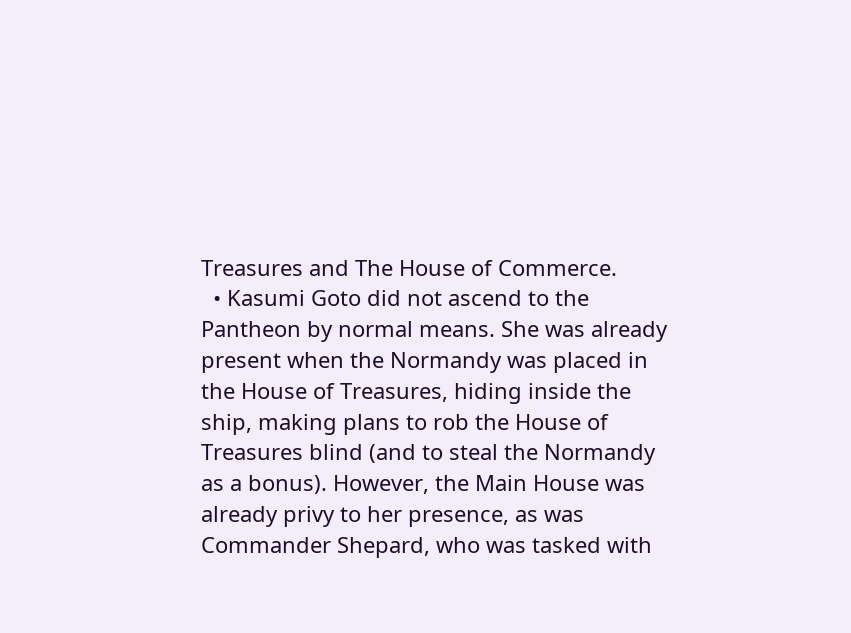Treasures and The House of Commerce.
  • Kasumi Goto did not ascend to the Pantheon by normal means. She was already present when the Normandy was placed in the House of Treasures, hiding inside the ship, making plans to rob the House of Treasures blind (and to steal the Normandy as a bonus). However, the Main House was already privy to her presence, as was Commander Shepard, who was tasked with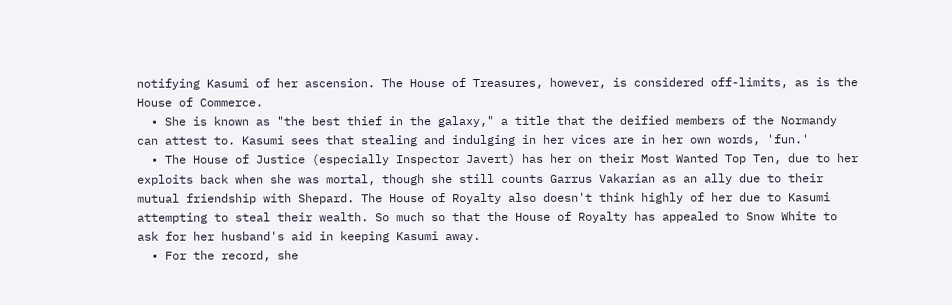notifying Kasumi of her ascension. The House of Treasures, however, is considered off-limits, as is the House of Commerce.
  • She is known as "the best thief in the galaxy," a title that the deified members of the Normandy can attest to. Kasumi sees that stealing and indulging in her vices are in her own words, 'fun.'
  • The House of Justice (especially Inspector Javert) has her on their Most Wanted Top Ten, due to her exploits back when she was mortal, though she still counts Garrus Vakarian as an ally due to their mutual friendship with Shepard. The House of Royalty also doesn't think highly of her due to Kasumi attempting to steal their wealth. So much so that the House of Royalty has appealed to Snow White to ask for her husband's aid in keeping Kasumi away.
  • For the record, she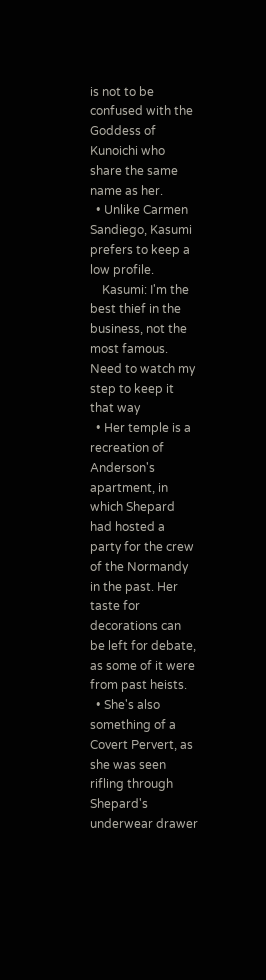is not to be confused with the Goddess of Kunoichi who share the same name as her.
  • Unlike Carmen Sandiego, Kasumi prefers to keep a low profile.
    Kasumi: I'm the best thief in the business, not the most famous. Need to watch my step to keep it that way
  • Her temple is a recreation of Anderson's apartment, in which Shepard had hosted a party for the crew of the Normandy in the past. Her taste for decorations can be left for debate, as some of it were from past heists.
  • She's also something of a Covert Pervert, as she was seen rifling through Shepard's underwear drawer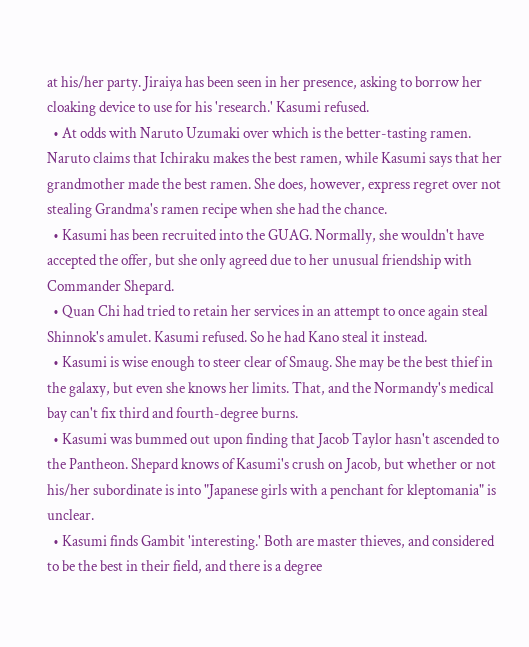at his/her party. Jiraiya has been seen in her presence, asking to borrow her cloaking device to use for his 'research.' Kasumi refused.
  • At odds with Naruto Uzumaki over which is the better-tasting ramen. Naruto claims that Ichiraku makes the best ramen, while Kasumi says that her grandmother made the best ramen. She does, however, express regret over not stealing Grandma's ramen recipe when she had the chance.
  • Kasumi has been recruited into the GUAG. Normally, she wouldn't have accepted the offer, but she only agreed due to her unusual friendship with Commander Shepard.
  • Quan Chi had tried to retain her services in an attempt to once again steal Shinnok's amulet. Kasumi refused. So he had Kano steal it instead.
  • Kasumi is wise enough to steer clear of Smaug. She may be the best thief in the galaxy, but even she knows her limits. That, and the Normandy's medical bay can't fix third and fourth-degree burns.
  • Kasumi was bummed out upon finding that Jacob Taylor hasn't ascended to the Pantheon. Shepard knows of Kasumi's crush on Jacob, but whether or not his/her subordinate is into "Japanese girls with a penchant for kleptomania" is unclear.
  • Kasumi finds Gambit 'interesting.' Both are master thieves, and considered to be the best in their field, and there is a degree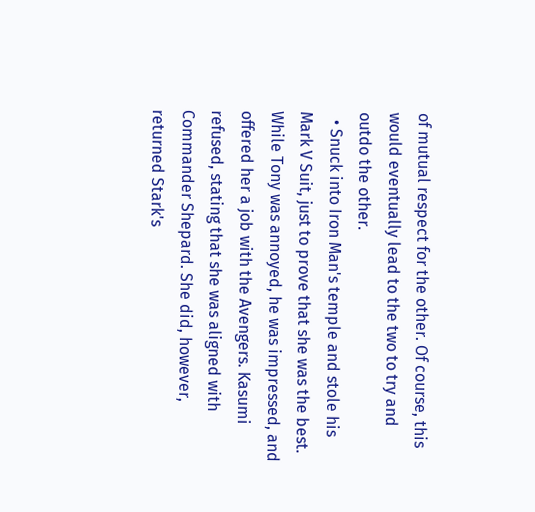of mutual respect for the other. Of course, this would eventually lead to the two to try and outdo the other.
  • Snuck into Iron Man's temple and stole his Mark V Suit, just to prove that she was the best. While Tony was annoyed, he was impressed, and offered her a job with the Avengers. Kasumi refused, stating that she was aligned with Commander Shepard. She did, however, returned Stark's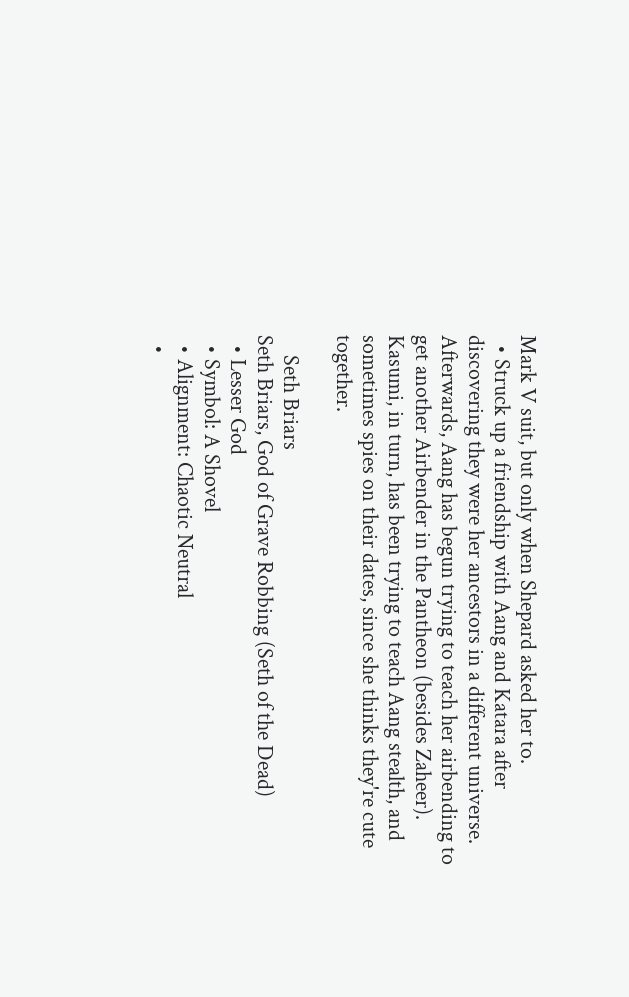Mark V suit, but only when Shepard asked her to.
  • Struck up a friendship with Aang and Katara after discovering they were her ancestors in a different universe. Afterwards, Aang has begun trying to teach her airbending to get another Airbender in the Pantheon (besides Zaheer). Kasumi, in turn, has been trying to teach Aang stealth, and sometimes spies on their dates, since she thinks they're cute together.

    Seth Briars
Seth Briars, God of Grave Robbing (Seth of the Dead)
  • Lesser God
  • Symbol: A Shovel
  • Alignment: Chaotic Neutral
  •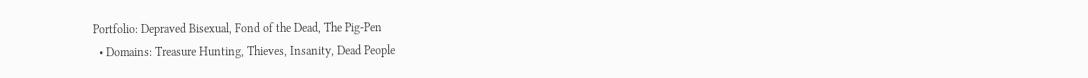Portfolio: Depraved Bisexual, Fond of the Dead, The Pig-Pen
  • Domains: Treasure Hunting, Thieves, Insanity, Dead People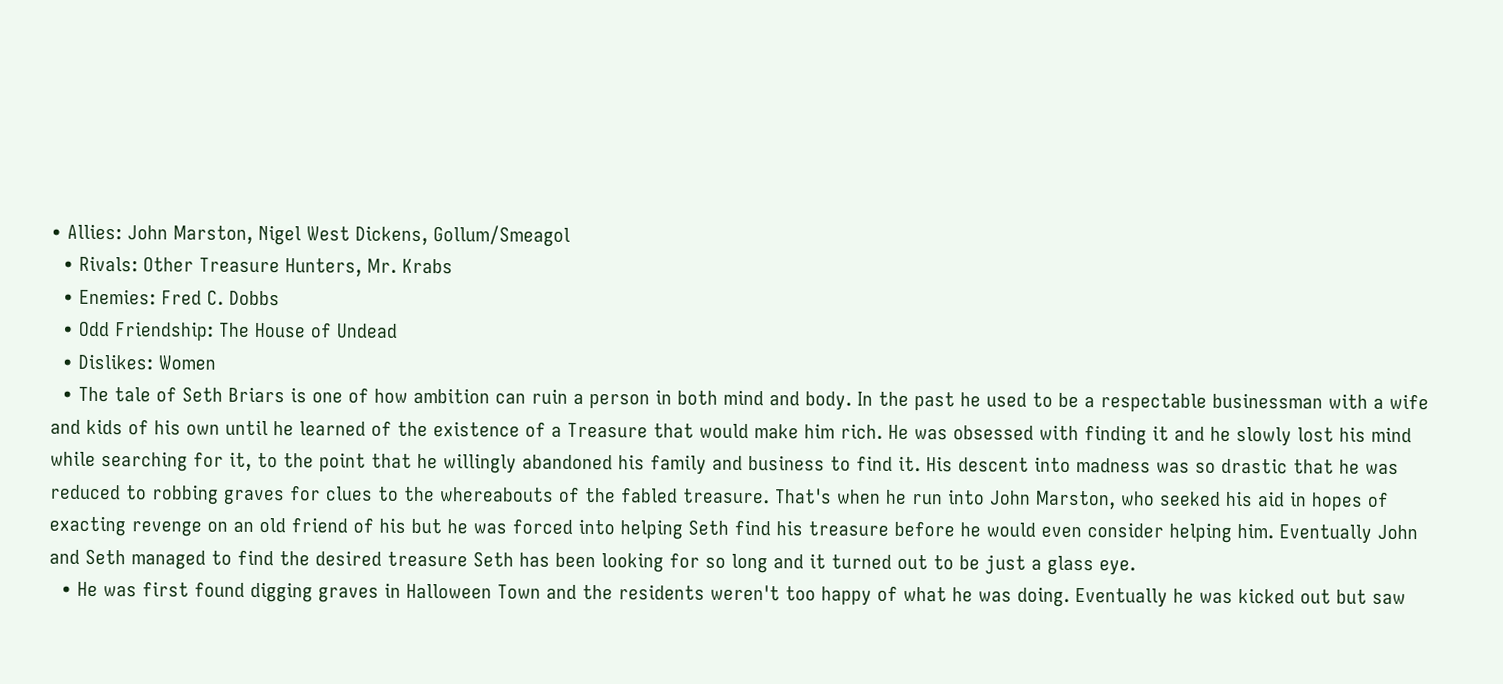• Allies: John Marston, Nigel West Dickens, Gollum/Smeagol
  • Rivals: Other Treasure Hunters, Mr. Krabs
  • Enemies: Fred C. Dobbs
  • Odd Friendship: The House of Undead
  • Dislikes: Women
  • The tale of Seth Briars is one of how ambition can ruin a person in both mind and body. In the past he used to be a respectable businessman with a wife and kids of his own until he learned of the existence of a Treasure that would make him rich. He was obsessed with finding it and he slowly lost his mind while searching for it, to the point that he willingly abandoned his family and business to find it. His descent into madness was so drastic that he was reduced to robbing graves for clues to the whereabouts of the fabled treasure. That's when he run into John Marston, who seeked his aid in hopes of exacting revenge on an old friend of his but he was forced into helping Seth find his treasure before he would even consider helping him. Eventually John and Seth managed to find the desired treasure Seth has been looking for so long and it turned out to be just a glass eye.
  • He was first found digging graves in Halloween Town and the residents weren't too happy of what he was doing. Eventually he was kicked out but saw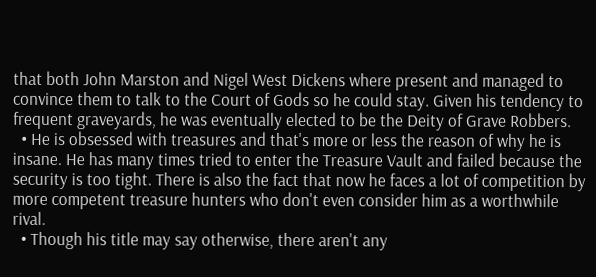that both John Marston and Nigel West Dickens where present and managed to convince them to talk to the Court of Gods so he could stay. Given his tendency to frequent graveyards, he was eventually elected to be the Deity of Grave Robbers.
  • He is obsessed with treasures and that's more or less the reason of why he is insane. He has many times tried to enter the Treasure Vault and failed because the security is too tight. There is also the fact that now he faces a lot of competition by more competent treasure hunters who don't even consider him as a worthwhile rival.
  • Though his title may say otherwise, there aren't any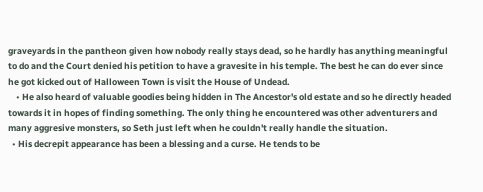graveyards in the pantheon given how nobody really stays dead, so he hardly has anything meaningful to do and the Court denied his petition to have a gravesite in his temple. The best he can do ever since he got kicked out of Halloween Town is visit the House of Undead.
    • He also heard of valuable goodies being hidden in The Ancestor's old estate and so he directly headed towards it in hopes of finding something. The only thing he encountered was other adventurers and many aggresive monsters, so Seth just left when he couldn't really handle the situation.
  • His decrepit appearance has been a blessing and a curse. He tends to be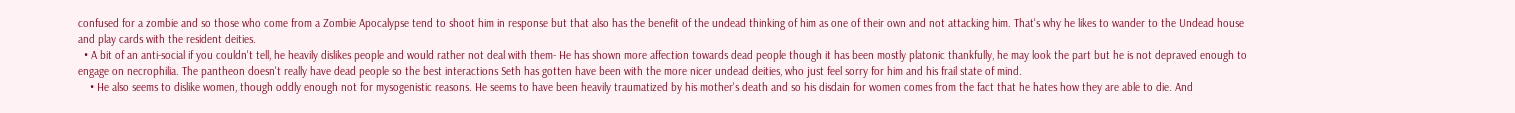confused for a zombie and so those who come from a Zombie Apocalypse tend to shoot him in response but that also has the benefit of the undead thinking of him as one of their own and not attacking him. That's why he likes to wander to the Undead house and play cards with the resident deities.
  • A bit of an anti-social if you couldn't tell, he heavily dislikes people and would rather not deal with them- He has shown more affection towards dead people though it has been mostly platonic thankfully, he may look the part but he is not depraved enough to engage on necrophilia. The pantheon doesn't really have dead people so the best interactions Seth has gotten have been with the more nicer undead deities, who just feel sorry for him and his frail state of mind.
    • He also seems to dislike women, though oddly enough not for mysogenistic reasons. He seems to have been heavily traumatized by his mother's death and so his disdain for women comes from the fact that he hates how they are able to die. And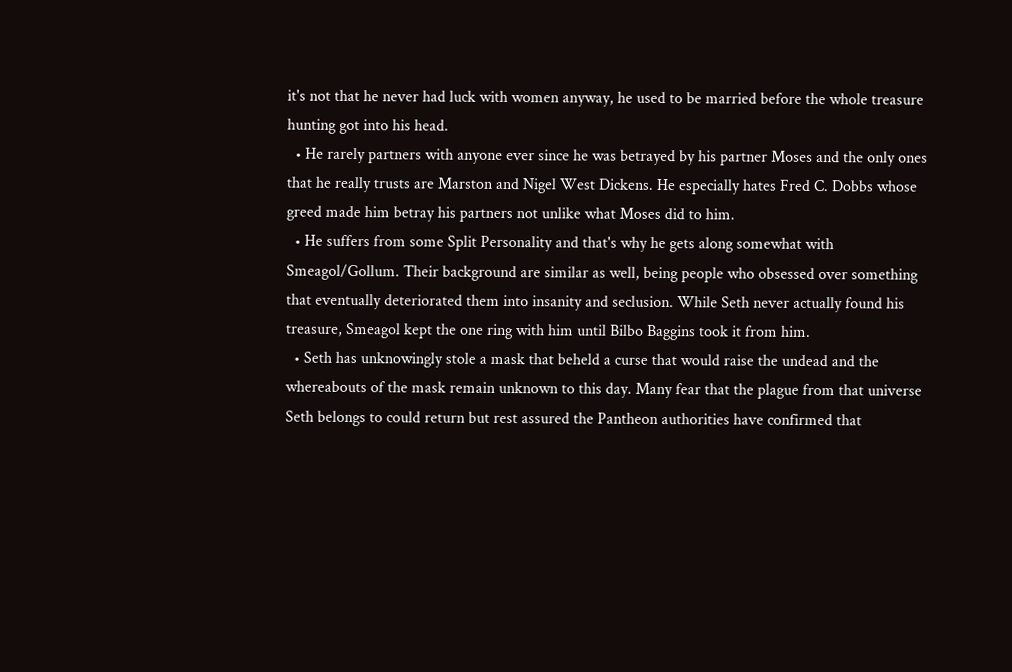it's not that he never had luck with women anyway, he used to be married before the whole treasure hunting got into his head.
  • He rarely partners with anyone ever since he was betrayed by his partner Moses and the only ones that he really trusts are Marston and Nigel West Dickens. He especially hates Fred C. Dobbs whose greed made him betray his partners not unlike what Moses did to him.
  • He suffers from some Split Personality and that's why he gets along somewhat with Smeagol/Gollum. Their background are similar as well, being people who obsessed over something that eventually deteriorated them into insanity and seclusion. While Seth never actually found his treasure, Smeagol kept the one ring with him until Bilbo Baggins took it from him.
  • Seth has unknowingly stole a mask that beheld a curse that would raise the undead and the whereabouts of the mask remain unknown to this day. Many fear that the plague from that universe Seth belongs to could return but rest assured the Pantheon authorities have confirmed that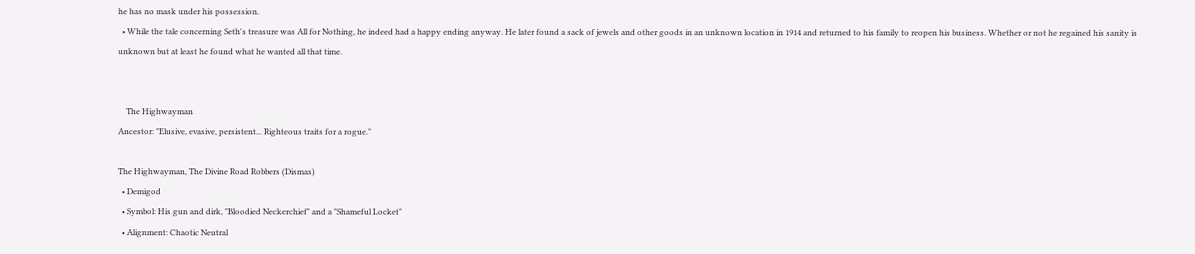he has no mask under his possession.
  • While the tale concerning Seth's treasure was All for Nothing, he indeed had a happy ending anyway. He later found a sack of jewels and other goods in an unknown location in 1914 and returned to his family to reopen his business. Whether or not he regained his sanity is unknown but at least he found what he wanted all that time.


    The Highwayman
Ancestor: "Elusive, evasive, persistent... Righteous traits for a rogue."

The Highwayman, The Divine Road Robbers (Dismas)
  • Demigod
  • Symbol: His gun and dirk, "Bloodied Neckerchief" and a "Shameful Locket"
  • Alignment: Chaotic Neutral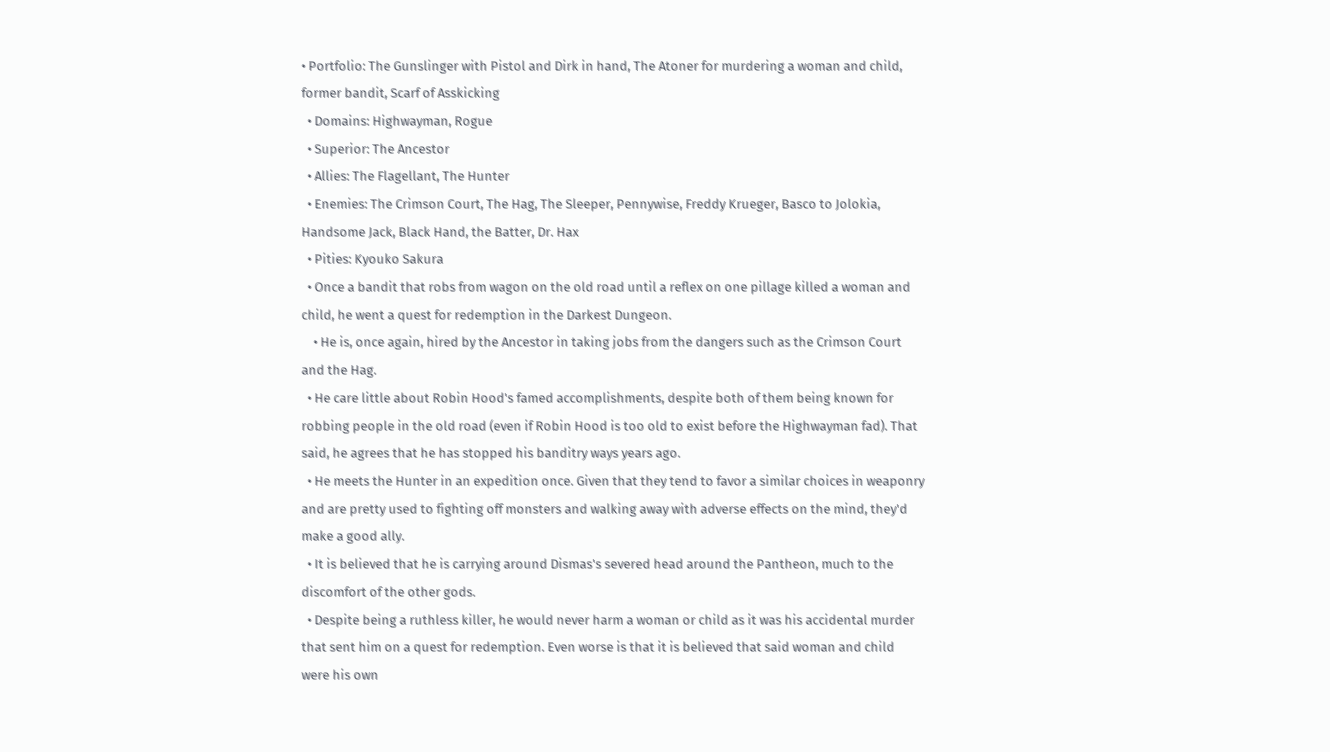• Portfolio: The Gunslinger with Pistol and Dirk in hand, The Atoner for murdering a woman and child, former bandit, Scarf of Asskicking
  • Domains: Highwayman, Rogue
  • Superior: The Ancestor
  • Allies: The Flagellant, The Hunter
  • Enemies: The Crimson Court, The Hag, The Sleeper, Pennywise, Freddy Krueger, Basco to Jolokia, Handsome Jack, Black Hand, the Batter, Dr. Hax
  • Pities: Kyouko Sakura
  • Once a bandit that robs from wagon on the old road until a reflex on one pillage killed a woman and child, he went a quest for redemption in the Darkest Dungeon.
    • He is, once again, hired by the Ancestor in taking jobs from the dangers such as the Crimson Court and the Hag.
  • He care little about Robin Hood's famed accomplishments, despite both of them being known for robbing people in the old road (even if Robin Hood is too old to exist before the Highwayman fad). That said, he agrees that he has stopped his banditry ways years ago.
  • He meets the Hunter in an expedition once. Given that they tend to favor a similar choices in weaponry and are pretty used to fighting off monsters and walking away with adverse effects on the mind, they'd make a good ally.
  • It is believed that he is carrying around Dismas's severed head around the Pantheon, much to the discomfort of the other gods.
  • Despite being a ruthless killer, he would never harm a woman or child as it was his accidental murder that sent him on a quest for redemption. Even worse is that it is believed that said woman and child were his own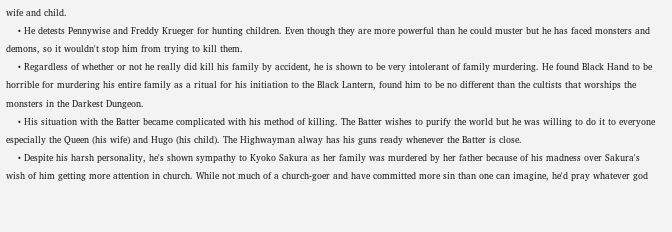wife and child.
    • He detests Pennywise and Freddy Krueger for hunting children. Even though they are more powerful than he could muster but he has faced monsters and demons, so it wouldn't stop him from trying to kill them.
    • Regardless of whether or not he really did kill his family by accident, he is shown to be very intolerant of family murdering. He found Black Hand to be horrible for murdering his entire family as a ritual for his initiation to the Black Lantern, found him to be no different than the cultists that worships the monsters in the Darkest Dungeon.
    • His situation with the Batter became complicated with his method of killing. The Batter wishes to purify the world but he was willing to do it to everyone especially the Queen (his wife) and Hugo (his child). The Highwayman alway has his guns ready whenever the Batter is close.
    • Despite his harsh personality, he's shown sympathy to Kyoko Sakura as her family was murdered by her father because of his madness over Sakura's wish of him getting more attention in church. While not much of a church-goer and have committed more sin than one can imagine, he'd pray whatever god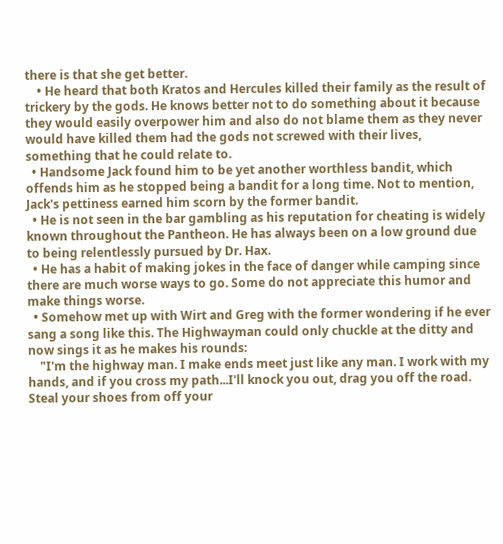there is that she get better.
    • He heard that both Kratos and Hercules killed their family as the result of trickery by the gods. He knows better not to do something about it because they would easily overpower him and also do not blame them as they never would have killed them had the gods not screwed with their lives, something that he could relate to.
  • Handsome Jack found him to be yet another worthless bandit, which offends him as he stopped being a bandit for a long time. Not to mention, Jack's pettiness earned him scorn by the former bandit.
  • He is not seen in the bar gambling as his reputation for cheating is widely known throughout the Pantheon. He has always been on a low ground due to being relentlessly pursued by Dr. Hax.
  • He has a habit of making jokes in the face of danger while camping since there are much worse ways to go. Some do not appreciate this humor and make things worse.
  • Somehow met up with Wirt and Greg with the former wondering if he ever sang a song like this. The Highwayman could only chuckle at the ditty and now sings it as he makes his rounds:
    "I'm the highway man. I make ends meet just like any man. I work with my hands, and if you cross my path...I'll knock you out, drag you off the road. Steal your shoes from off your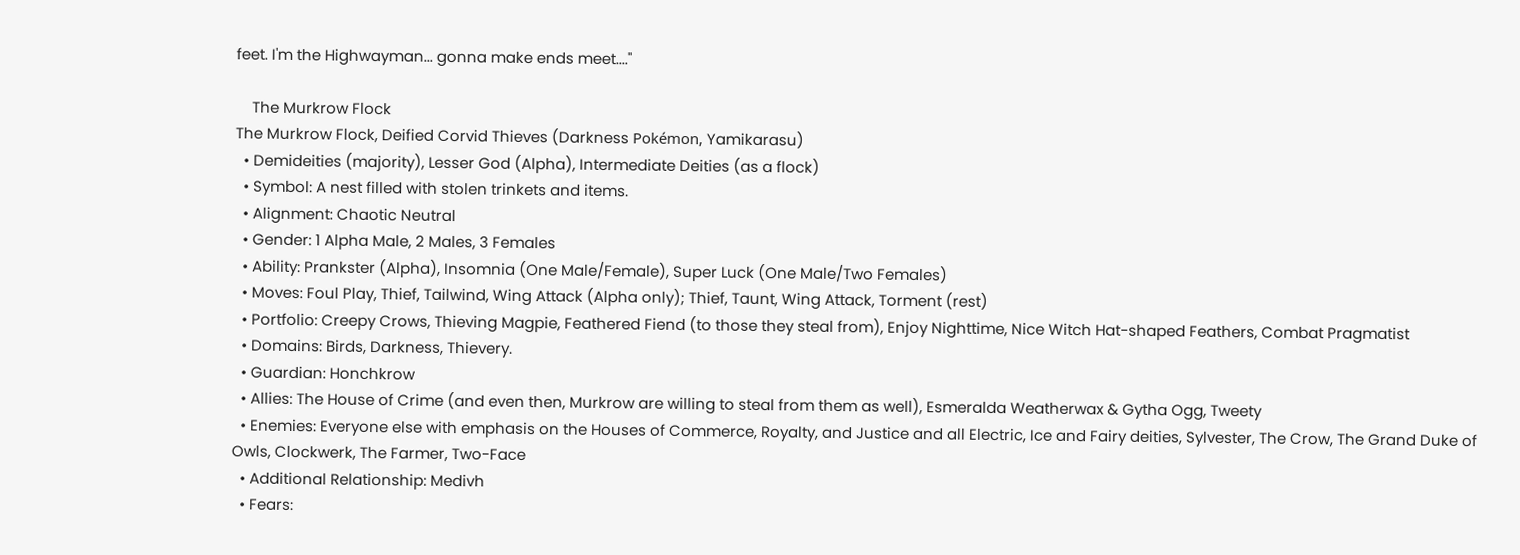feet. I'm the Highwayman... gonna make ends meet...."

    The Murkrow Flock
The Murkrow Flock, Deified Corvid Thieves (Darkness Pokémon, Yamikarasu)
  • Demideities (majority), Lesser God (Alpha), Intermediate Deities (as a flock)
  • Symbol: A nest filled with stolen trinkets and items.
  • Alignment: Chaotic Neutral
  • Gender: 1 Alpha Male, 2 Males, 3 Females
  • Ability: Prankster (Alpha), Insomnia (One Male/Female), Super Luck (One Male/Two Females)
  • Moves: Foul Play, Thief, Tailwind, Wing Attack (Alpha only); Thief, Taunt, Wing Attack, Torment (rest)
  • Portfolio: Creepy Crows, Thieving Magpie, Feathered Fiend (to those they steal from), Enjoy Nighttime, Nice Witch Hat-shaped Feathers, Combat Pragmatist
  • Domains: Birds, Darkness, Thievery.
  • Guardian: Honchkrow
  • Allies: The House of Crime (and even then, Murkrow are willing to steal from them as well), Esmeralda Weatherwax & Gytha Ogg, Tweety
  • Enemies: Everyone else with emphasis on the Houses of Commerce, Royalty, and Justice and all Electric, Ice and Fairy deities, Sylvester, The Crow, The Grand Duke of Owls, Clockwerk, The Farmer, Two-Face
  • Additional Relationship: Medivh
  • Fears: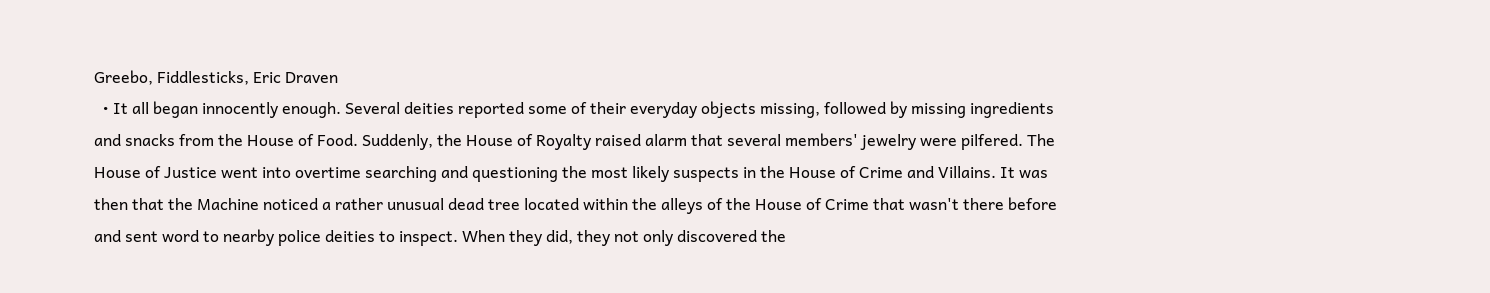Greebo, Fiddlesticks, Eric Draven
  • It all began innocently enough. Several deities reported some of their everyday objects missing, followed by missing ingredients and snacks from the House of Food. Suddenly, the House of Royalty raised alarm that several members' jewelry were pilfered. The House of Justice went into overtime searching and questioning the most likely suspects in the House of Crime and Villains. It was then that the Machine noticed a rather unusual dead tree located within the alleys of the House of Crime that wasn't there before and sent word to nearby police deities to inspect. When they did, they not only discovered the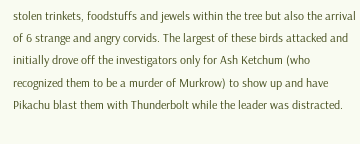stolen trinkets, foodstuffs and jewels within the tree but also the arrival of 6 strange and angry corvids. The largest of these birds attacked and initially drove off the investigators only for Ash Ketchum (who recognized them to be a murder of Murkrow) to show up and have Pikachu blast them with Thunderbolt while the leader was distracted.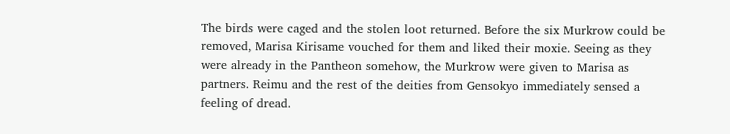The birds were caged and the stolen loot returned. Before the six Murkrow could be removed, Marisa Kirisame vouched for them and liked their moxie. Seeing as they were already in the Pantheon somehow, the Murkrow were given to Marisa as partners. Reimu and the rest of the deities from Gensokyo immediately sensed a feeling of dread.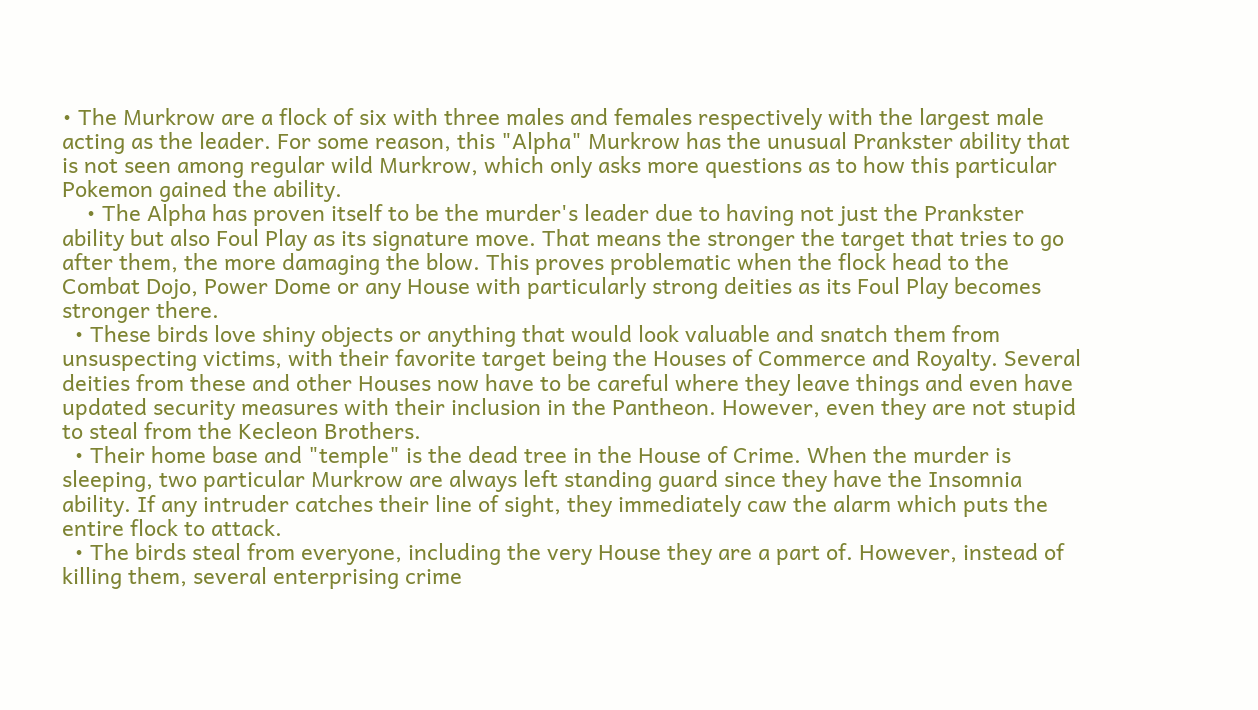• The Murkrow are a flock of six with three males and females respectively with the largest male acting as the leader. For some reason, this "Alpha" Murkrow has the unusual Prankster ability that is not seen among regular wild Murkrow, which only asks more questions as to how this particular Pokemon gained the ability.
    • The Alpha has proven itself to be the murder's leader due to having not just the Prankster ability but also Foul Play as its signature move. That means the stronger the target that tries to go after them, the more damaging the blow. This proves problematic when the flock head to the Combat Dojo, Power Dome or any House with particularly strong deities as its Foul Play becomes stronger there.
  • These birds love shiny objects or anything that would look valuable and snatch them from unsuspecting victims, with their favorite target being the Houses of Commerce and Royalty. Several deities from these and other Houses now have to be careful where they leave things and even have updated security measures with their inclusion in the Pantheon. However, even they are not stupid to steal from the Kecleon Brothers.
  • Their home base and "temple" is the dead tree in the House of Crime. When the murder is sleeping, two particular Murkrow are always left standing guard since they have the Insomnia ability. If any intruder catches their line of sight, they immediately caw the alarm which puts the entire flock to attack.
  • The birds steal from everyone, including the very House they are a part of. However, instead of killing them, several enterprising crime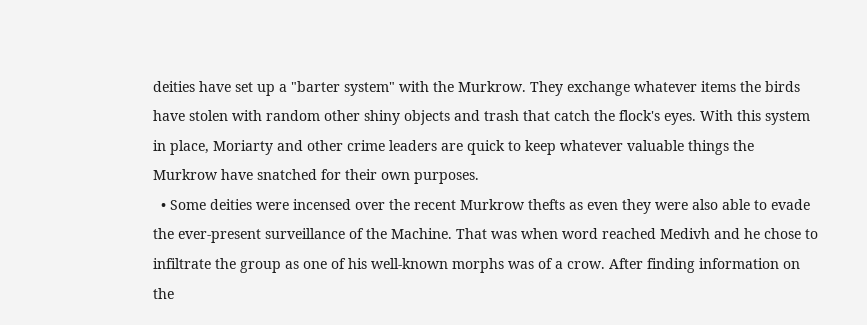deities have set up a "barter system" with the Murkrow. They exchange whatever items the birds have stolen with random other shiny objects and trash that catch the flock's eyes. With this system in place, Moriarty and other crime leaders are quick to keep whatever valuable things the Murkrow have snatched for their own purposes.
  • Some deities were incensed over the recent Murkrow thefts as even they were also able to evade the ever-present surveillance of the Machine. That was when word reached Medivh and he chose to infiltrate the group as one of his well-known morphs was of a crow. After finding information on the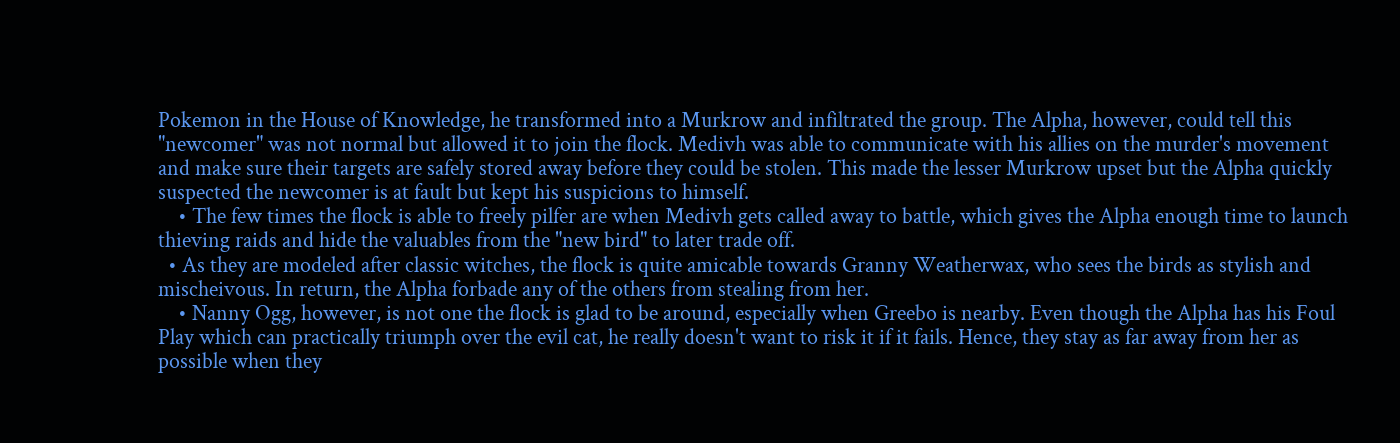Pokemon in the House of Knowledge, he transformed into a Murkrow and infiltrated the group. The Alpha, however, could tell this "newcomer" was not normal but allowed it to join the flock. Medivh was able to communicate with his allies on the murder's movement and make sure their targets are safely stored away before they could be stolen. This made the lesser Murkrow upset but the Alpha quickly suspected the newcomer is at fault but kept his suspicions to himself.
    • The few times the flock is able to freely pilfer are when Medivh gets called away to battle, which gives the Alpha enough time to launch thieving raids and hide the valuables from the "new bird" to later trade off.
  • As they are modeled after classic witches, the flock is quite amicable towards Granny Weatherwax, who sees the birds as stylish and mischeivous. In return, the Alpha forbade any of the others from stealing from her.
    • Nanny Ogg, however, is not one the flock is glad to be around, especially when Greebo is nearby. Even though the Alpha has his Foul Play which can practically triumph over the evil cat, he really doesn't want to risk it if it fails. Hence, they stay as far away from her as possible when they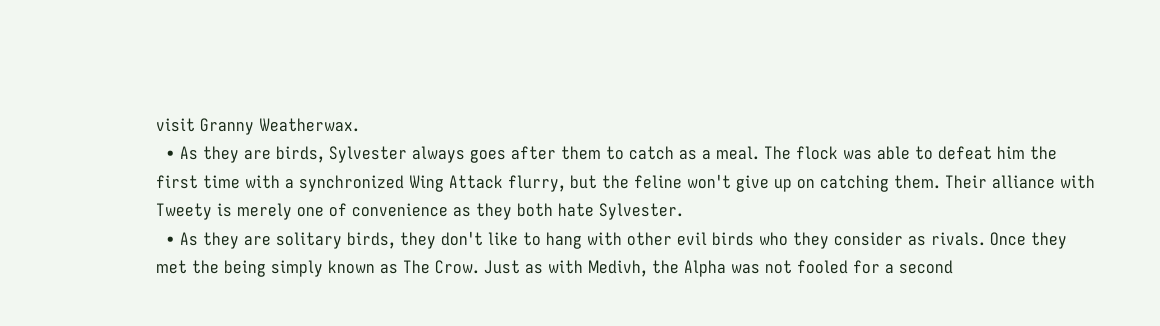visit Granny Weatherwax.
  • As they are birds, Sylvester always goes after them to catch as a meal. The flock was able to defeat him the first time with a synchronized Wing Attack flurry, but the feline won't give up on catching them. Their alliance with Tweety is merely one of convenience as they both hate Sylvester.
  • As they are solitary birds, they don't like to hang with other evil birds who they consider as rivals. Once they met the being simply known as The Crow. Just as with Medivh, the Alpha was not fooled for a second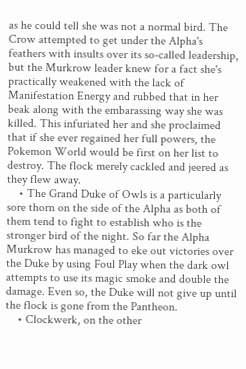as he could tell she was not a normal bird. The Crow attempted to get under the Alpha's feathers with insults over its so-called leadership, but the Murkrow leader knew for a fact she's practically weakened with the lack of Manifestation Energy and rubbed that in her beak along with the embarassing way she was killed. This infuriated her and she proclaimed that if she ever regained her full powers, the Pokemon World would be first on her list to destroy. The flock merely cackled and jeered as they flew away.
    • The Grand Duke of Owls is a particularly sore thorn on the side of the Alpha as both of them tend to fight to establish who is the stronger bird of the night. So far the Alpha Murkrow has managed to eke out victories over the Duke by using Foul Play when the dark owl attempts to use its magic smoke and double the damage. Even so, the Duke will not give up until the flock is gone from the Pantheon.
    • Clockwerk, on the other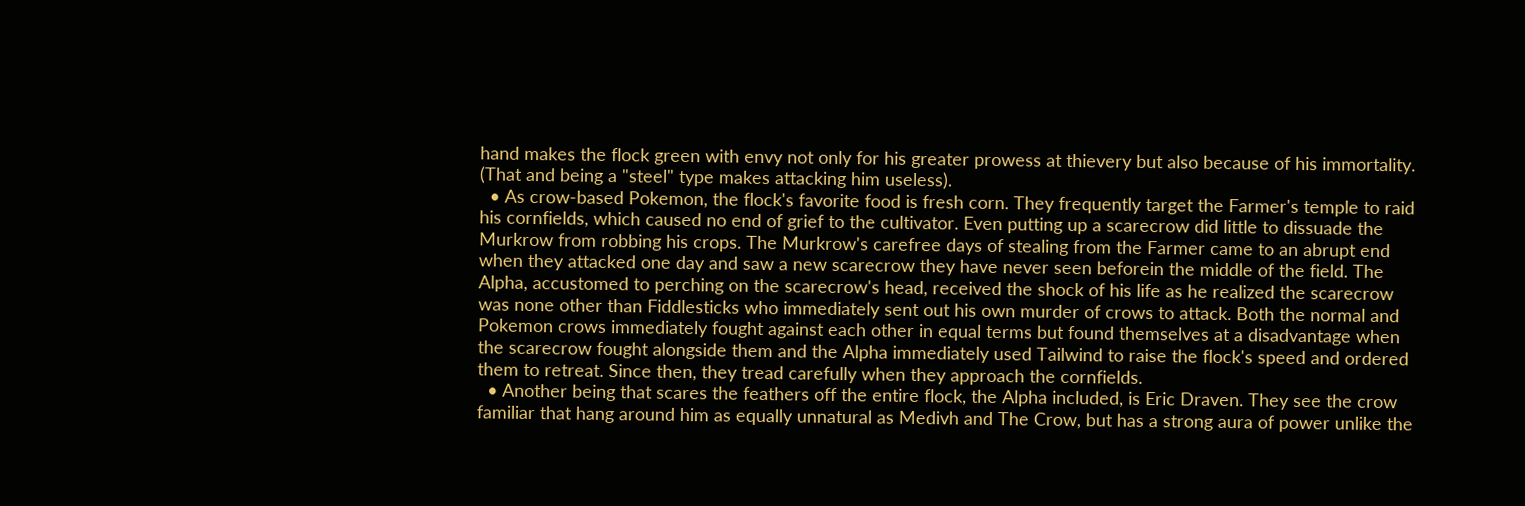hand makes the flock green with envy not only for his greater prowess at thievery but also because of his immortality. (That and being a "steel" type makes attacking him useless).
  • As crow-based Pokemon, the flock's favorite food is fresh corn. They frequently target the Farmer's temple to raid his cornfields, which caused no end of grief to the cultivator. Even putting up a scarecrow did little to dissuade the Murkrow from robbing his crops. The Murkrow's carefree days of stealing from the Farmer came to an abrupt end when they attacked one day and saw a new scarecrow they have never seen beforein the middle of the field. The Alpha, accustomed to perching on the scarecrow's head, received the shock of his life as he realized the scarecrow was none other than Fiddlesticks who immediately sent out his own murder of crows to attack. Both the normal and Pokemon crows immediately fought against each other in equal terms but found themselves at a disadvantage when the scarecrow fought alongside them and the Alpha immediately used Tailwind to raise the flock's speed and ordered them to retreat. Since then, they tread carefully when they approach the cornfields.
  • Another being that scares the feathers off the entire flock, the Alpha included, is Eric Draven. They see the crow familiar that hang around him as equally unnatural as Medivh and The Crow, but has a strong aura of power unlike the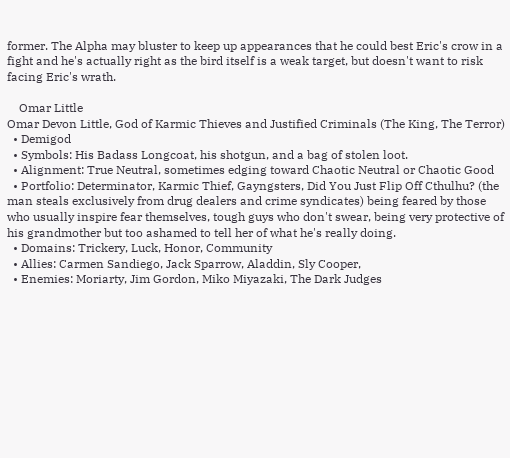former. The Alpha may bluster to keep up appearances that he could best Eric's crow in a fight and he's actually right as the bird itself is a weak target, but doesn't want to risk facing Eric's wrath.

    Omar Little
Omar Devon Little, God of Karmic Thieves and Justified Criminals (The King, The Terror)
  • Demigod
  • Symbols: His Badass Longcoat, his shotgun, and a bag of stolen loot.
  • Alignment: True Neutral, sometimes edging toward Chaotic Neutral or Chaotic Good
  • Portfolio: Determinator, Karmic Thief, Gayngsters, Did You Just Flip Off Cthulhu? (the man steals exclusively from drug dealers and crime syndicates) being feared by those who usually inspire fear themselves, tough guys who don't swear, being very protective of his grandmother but too ashamed to tell her of what he's really doing.
  • Domains: Trickery, Luck, Honor, Community
  • Allies: Carmen Sandiego, Jack Sparrow, Aladdin, Sly Cooper,
  • Enemies: Moriarty, Jim Gordon, Miko Miyazaki, The Dark Judges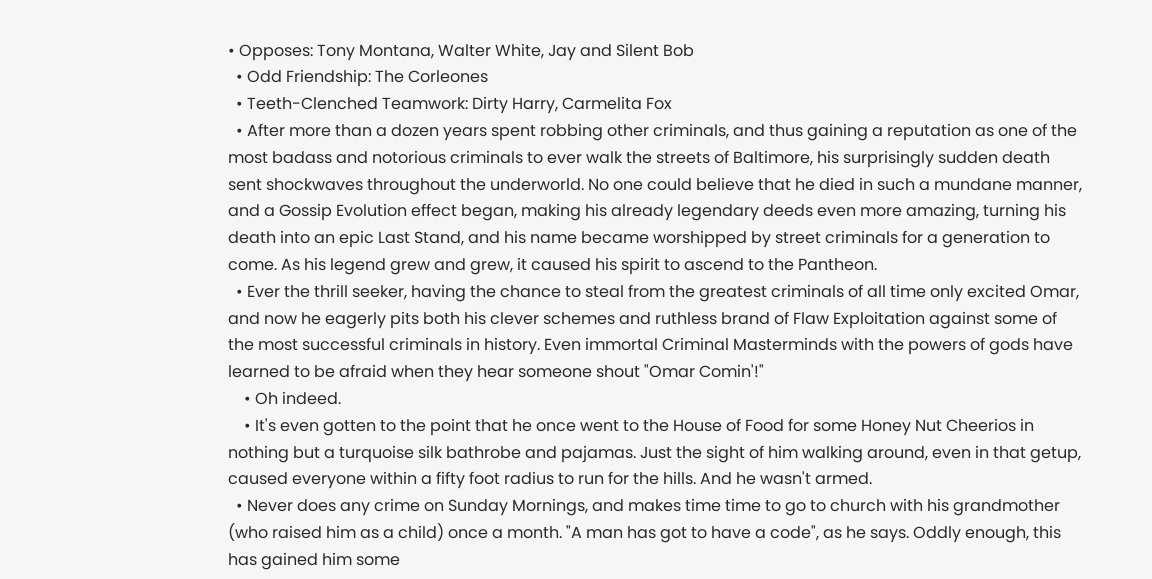• Opposes: Tony Montana, Walter White, Jay and Silent Bob
  • Odd Friendship: The Corleones
  • Teeth-Clenched Teamwork: Dirty Harry, Carmelita Fox
  • After more than a dozen years spent robbing other criminals, and thus gaining a reputation as one of the most badass and notorious criminals to ever walk the streets of Baltimore, his surprisingly sudden death sent shockwaves throughout the underworld. No one could believe that he died in such a mundane manner, and a Gossip Evolution effect began, making his already legendary deeds even more amazing, turning his death into an epic Last Stand, and his name became worshipped by street criminals for a generation to come. As his legend grew and grew, it caused his spirit to ascend to the Pantheon.
  • Ever the thrill seeker, having the chance to steal from the greatest criminals of all time only excited Omar, and now he eagerly pits both his clever schemes and ruthless brand of Flaw Exploitation against some of the most successful criminals in history. Even immortal Criminal Masterminds with the powers of gods have learned to be afraid when they hear someone shout "Omar Comin'!"
    • Oh indeed.
    • It's even gotten to the point that he once went to the House of Food for some Honey Nut Cheerios in nothing but a turquoise silk bathrobe and pajamas. Just the sight of him walking around, even in that getup, caused everyone within a fifty foot radius to run for the hills. And he wasn't armed.
  • Never does any crime on Sunday Mornings, and makes time time to go to church with his grandmother (who raised him as a child) once a month. "A man has got to have a code", as he says. Oddly enough, this has gained him some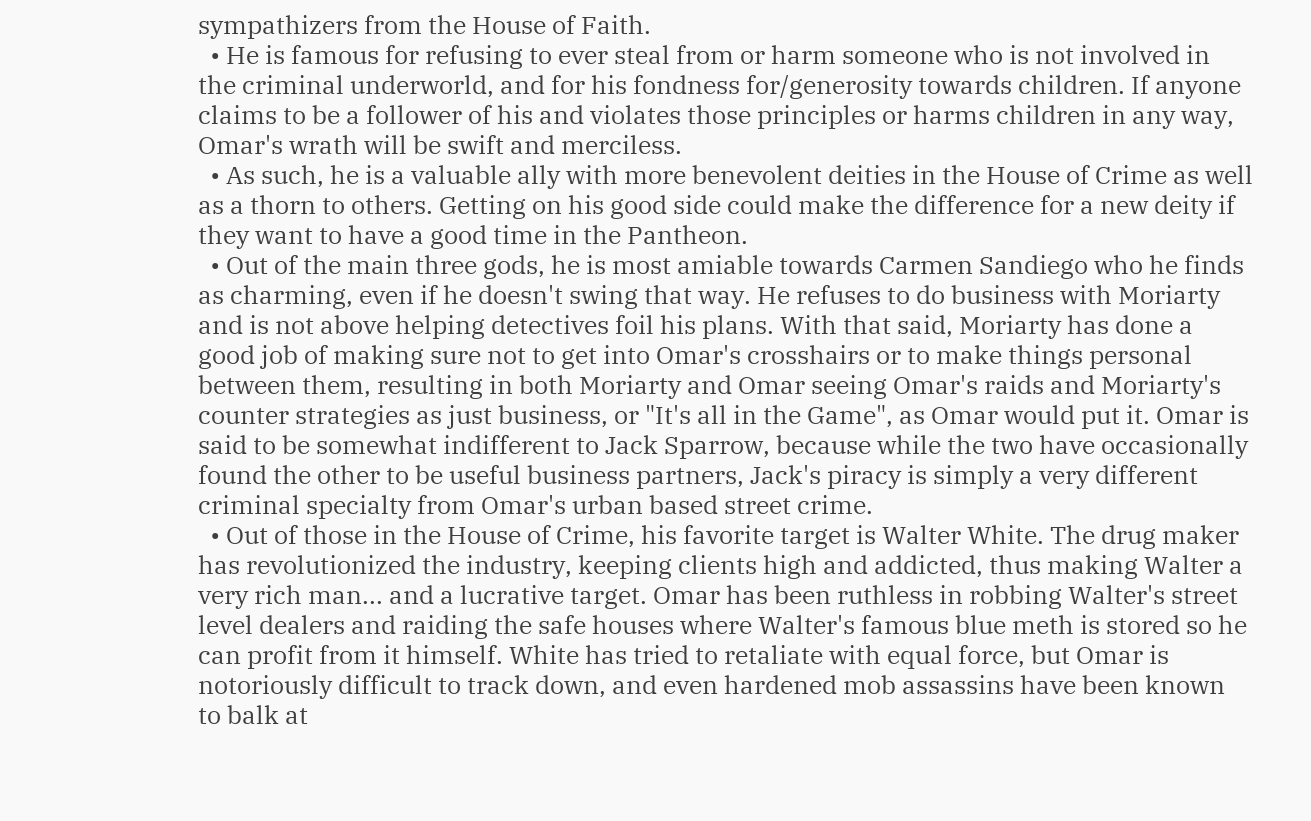sympathizers from the House of Faith.
  • He is famous for refusing to ever steal from or harm someone who is not involved in the criminal underworld, and for his fondness for/generosity towards children. If anyone claims to be a follower of his and violates those principles or harms children in any way, Omar's wrath will be swift and merciless.
  • As such, he is a valuable ally with more benevolent deities in the House of Crime as well as a thorn to others. Getting on his good side could make the difference for a new deity if they want to have a good time in the Pantheon.
  • Out of the main three gods, he is most amiable towards Carmen Sandiego who he finds as charming, even if he doesn't swing that way. He refuses to do business with Moriarty and is not above helping detectives foil his plans. With that said, Moriarty has done a good job of making sure not to get into Omar's crosshairs or to make things personal between them, resulting in both Moriarty and Omar seeing Omar's raids and Moriarty's counter strategies as just business, or "It's all in the Game", as Omar would put it. Omar is said to be somewhat indifferent to Jack Sparrow, because while the two have occasionally found the other to be useful business partners, Jack's piracy is simply a very different criminal specialty from Omar's urban based street crime.
  • Out of those in the House of Crime, his favorite target is Walter White. The drug maker has revolutionized the industry, keeping clients high and addicted, thus making Walter a very rich man... and a lucrative target. Omar has been ruthless in robbing Walter's street level dealers and raiding the safe houses where Walter's famous blue meth is stored so he can profit from it himself. White has tried to retaliate with equal force, but Omar is notoriously difficult to track down, and even hardened mob assassins have been known to balk at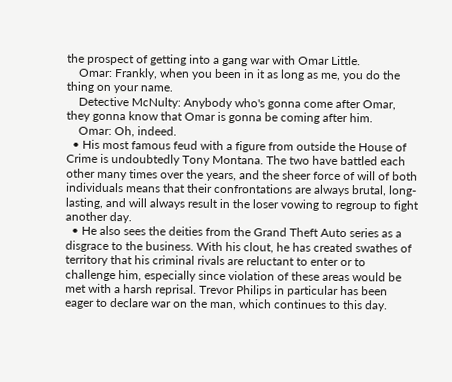the prospect of getting into a gang war with Omar Little.
    Omar: Frankly, when you been in it as long as me, you do the thing on your name.
    Detective McNulty: Anybody who's gonna come after Omar, they gonna know that Omar is gonna be coming after him.
    Omar: Oh, indeed.
  • His most famous feud with a figure from outside the House of Crime is undoubtedly Tony Montana. The two have battled each other many times over the years, and the sheer force of will of both individuals means that their confrontations are always brutal, long-lasting, and will always result in the loser vowing to regroup to fight another day.
  • He also sees the deities from the Grand Theft Auto series as a disgrace to the business. With his clout, he has created swathes of territory that his criminal rivals are reluctant to enter or to challenge him, especially since violation of these areas would be met with a harsh reprisal. Trevor Philips in particular has been eager to declare war on the man, which continues to this day.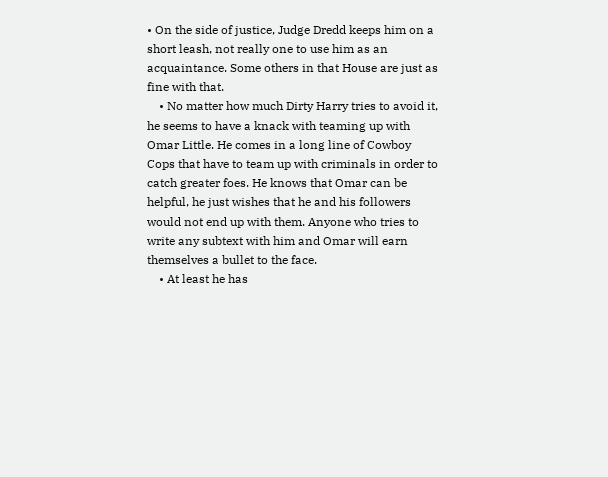• On the side of justice, Judge Dredd keeps him on a short leash, not really one to use him as an acquaintance. Some others in that House are just as fine with that.
    • No matter how much Dirty Harry tries to avoid it, he seems to have a knack with teaming up with Omar Little. He comes in a long line of Cowboy Cops that have to team up with criminals in order to catch greater foes. He knows that Omar can be helpful, he just wishes that he and his followers would not end up with them. Anyone who tries to write any subtext with him and Omar will earn themselves a bullet to the face.
    • At least he has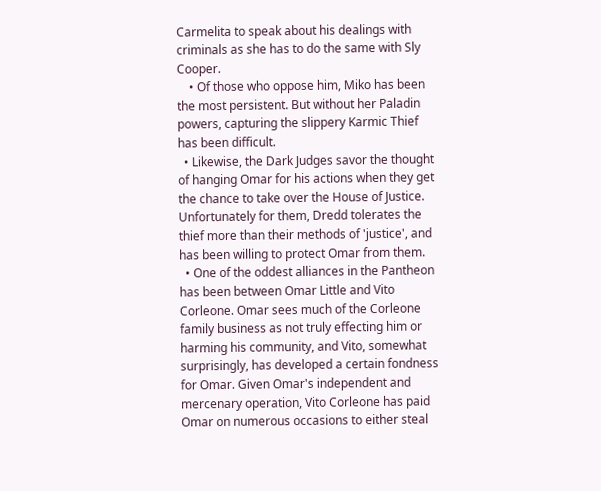Carmelita to speak about his dealings with criminals as she has to do the same with Sly Cooper.
    • Of those who oppose him, Miko has been the most persistent. But without her Paladin powers, capturing the slippery Karmic Thief has been difficult.
  • Likewise, the Dark Judges savor the thought of hanging Omar for his actions when they get the chance to take over the House of Justice. Unfortunately for them, Dredd tolerates the thief more than their methods of 'justice', and has been willing to protect Omar from them.
  • One of the oddest alliances in the Pantheon has been between Omar Little and Vito Corleone. Omar sees much of the Corleone family business as not truly effecting him or harming his community, and Vito, somewhat surprisingly, has developed a certain fondness for Omar. Given Omar's independent and mercenary operation, Vito Corleone has paid Omar on numerous occasions to either steal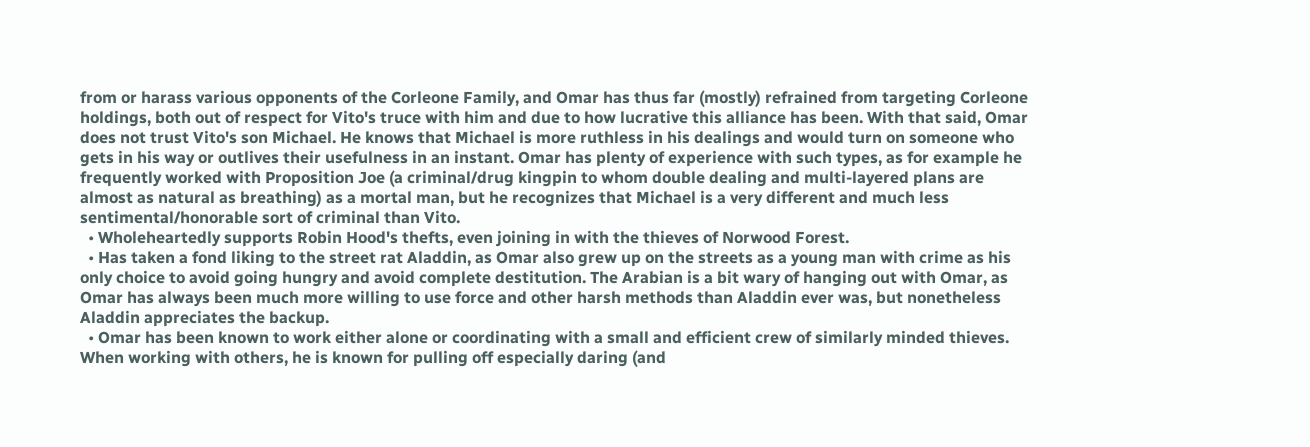from or harass various opponents of the Corleone Family, and Omar has thus far (mostly) refrained from targeting Corleone holdings, both out of respect for Vito's truce with him and due to how lucrative this alliance has been. With that said, Omar does not trust Vito's son Michael. He knows that Michael is more ruthless in his dealings and would turn on someone who gets in his way or outlives their usefulness in an instant. Omar has plenty of experience with such types, as for example he frequently worked with Proposition Joe (a criminal/drug kingpin to whom double dealing and multi-layered plans are almost as natural as breathing) as a mortal man, but he recognizes that Michael is a very different and much less sentimental/honorable sort of criminal than Vito.
  • Wholeheartedly supports Robin Hood's thefts, even joining in with the thieves of Norwood Forest.
  • Has taken a fond liking to the street rat Aladdin, as Omar also grew up on the streets as a young man with crime as his only choice to avoid going hungry and avoid complete destitution. The Arabian is a bit wary of hanging out with Omar, as Omar has always been much more willing to use force and other harsh methods than Aladdin ever was, but nonetheless Aladdin appreciates the backup.
  • Omar has been known to work either alone or coordinating with a small and efficient crew of similarly minded thieves. When working with others, he is known for pulling off especially daring (and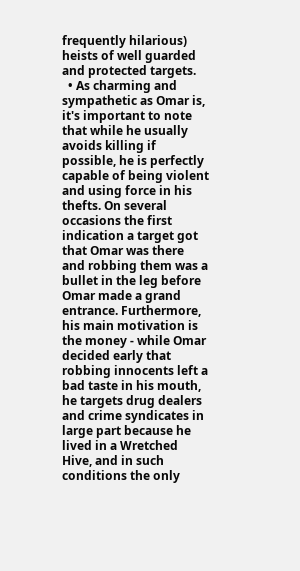frequently hilarious) heists of well guarded and protected targets.
  • As charming and sympathetic as Omar is, it's important to note that while he usually avoids killing if possible, he is perfectly capable of being violent and using force in his thefts. On several occasions the first indication a target got that Omar was there and robbing them was a bullet in the leg before Omar made a grand entrance. Furthermore, his main motivation is the money - while Omar decided early that robbing innocents left a bad taste in his mouth, he targets drug dealers and crime syndicates in large part because he lived in a Wretched Hive, and in such conditions the only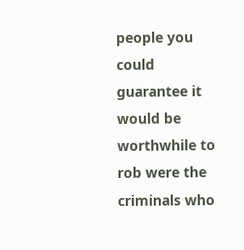people you could guarantee it would be worthwhile to rob were the criminals who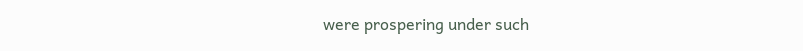were prospering under such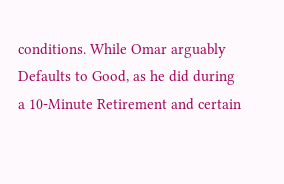conditions. While Omar arguably Defaults to Good, as he did during a 10-Minute Retirement and certain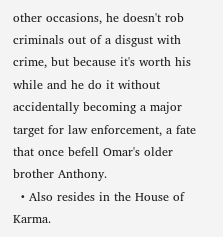other occasions, he doesn't rob criminals out of a disgust with crime, but because it's worth his while and he do it without accidentally becoming a major target for law enforcement, a fate that once befell Omar's older brother Anthony.
  • Also resides in the House of Karma.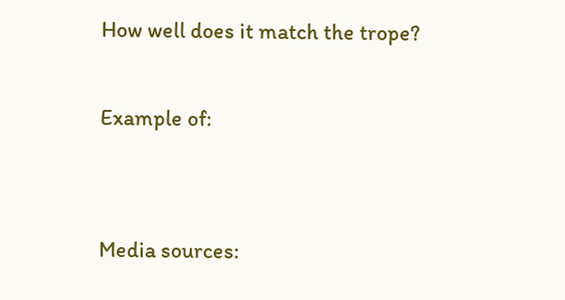How well does it match the trope?

Example of:


Media sources: